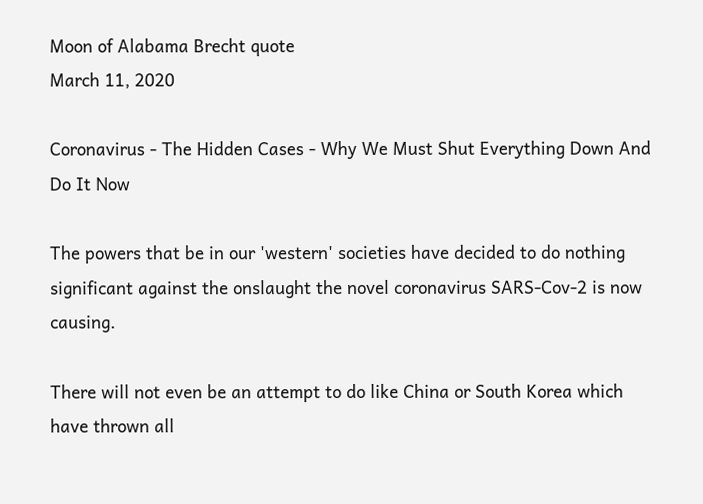Moon of Alabama Brecht quote
March 11, 2020

Coronavirus - The Hidden Cases - Why We Must Shut Everything Down And Do It Now

The powers that be in our 'western' societies have decided to do nothing significant against the onslaught the novel coronavirus SARS-Cov-2 is now causing.

There will not even be an attempt to do like China or South Korea which have thrown all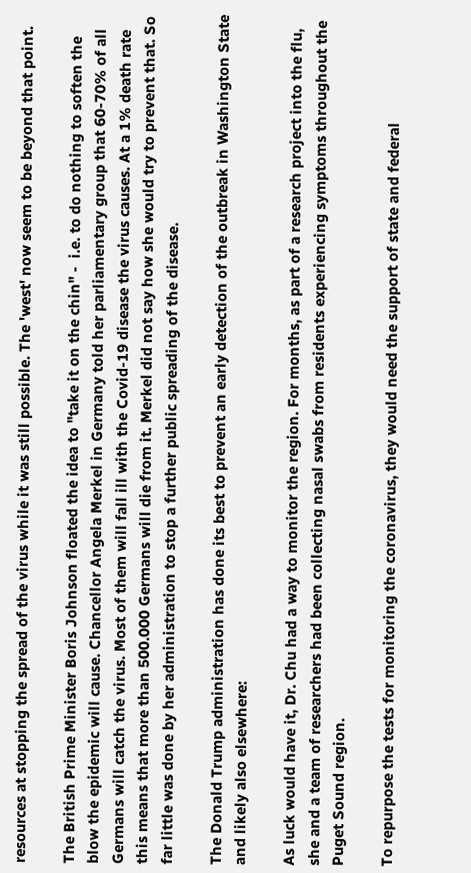resources at stopping the spread of the virus while it was still possible. The 'west' now seem to be beyond that point.

The British Prime Minister Boris Johnson floated the idea to "take it on the chin" -  i.e. to do nothing to soften the blow the epidemic will cause. Chancellor Angela Merkel in Germany told her parliamentary group that 60-70% of all Germans will catch the virus. Most of them will fall ill with the Covid-19 disease the virus causes. At a 1% death rate this means that more than 500.000 Germans will die from it. Merkel did not say how she would try to prevent that. So far little was done by her administration to stop a further public spreading of the disease.

The Donald Trump administration has done its best to prevent an early detection of the outbreak in Washington State and likely also elsewhere:

As luck would have it, Dr. Chu had a way to monitor the region. For months, as part of a research project into the flu, she and a team of researchers had been collecting nasal swabs from residents experiencing symptoms throughout the Puget Sound region.

To repurpose the tests for monitoring the coronavirus, they would need the support of state and federal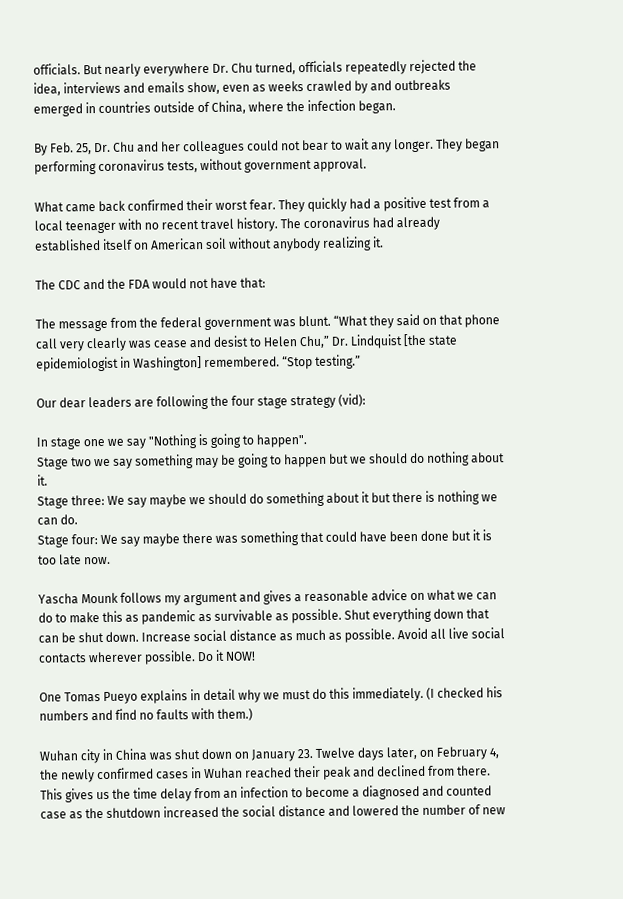officials. But nearly everywhere Dr. Chu turned, officials repeatedly rejected the idea, interviews and emails show, even as weeks crawled by and outbreaks emerged in countries outside of China, where the infection began.

By Feb. 25, Dr. Chu and her colleagues could not bear to wait any longer. They began performing coronavirus tests, without government approval.

What came back confirmed their worst fear. They quickly had a positive test from a local teenager with no recent travel history. The coronavirus had already established itself on American soil without anybody realizing it.

The CDC and the FDA would not have that:

The message from the federal government was blunt. “What they said on that phone call very clearly was cease and desist to Helen Chu,” Dr. Lindquist [the state epidemiologist in Washington] remembered. “Stop testing.”

Our dear leaders are following the four stage strategy (vid):

In stage one we say "Nothing is going to happen".
Stage two we say something may be going to happen but we should do nothing about it.
Stage three: We say maybe we should do something about it but there is nothing we can do.
Stage four: We say maybe there was something that could have been done but it is too late now.

Yascha Mounk follows my argument and gives a reasonable advice on what we can do to make this as pandemic as survivable as possible. Shut everything down that can be shut down. Increase social distance as much as possible. Avoid all live social contacts wherever possible. Do it NOW!

One Tomas Pueyo explains in detail why we must do this immediately. (I checked his numbers and find no faults with them.)

Wuhan city in China was shut down on January 23. Twelve days later, on February 4, the newly confirmed cases in Wuhan reached their peak and declined from there. This gives us the time delay from an infection to become a diagnosed and counted case as the shutdown increased the social distance and lowered the number of new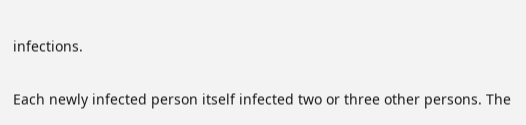infections.

Each newly infected person itself infected two or three other persons. The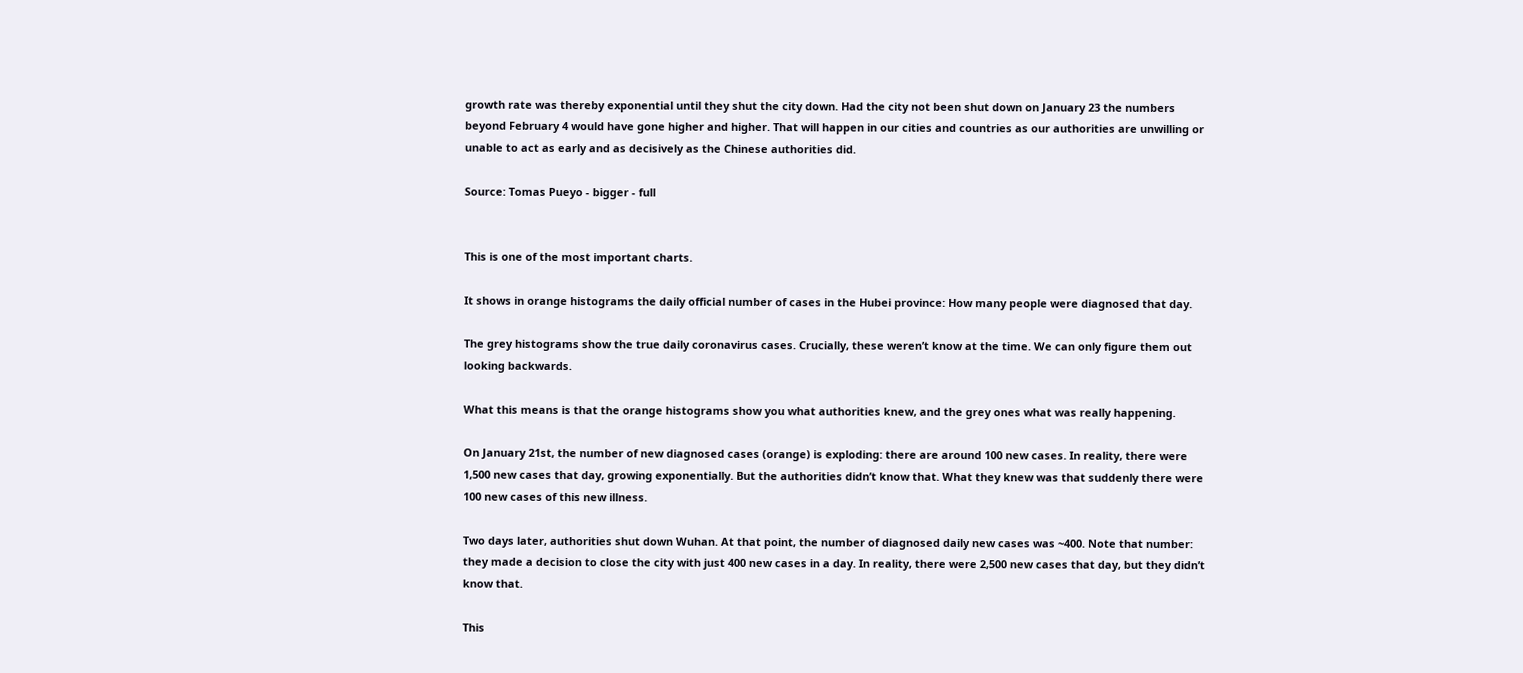growth rate was thereby exponential until they shut the city down. Had the city not been shut down on January 23 the numbers beyond February 4 would have gone higher and higher. That will happen in our cities and countries as our authorities are unwilling or unable to act as early and as decisively as the Chinese authorities did.

Source: Tomas Pueyo - bigger - full


This is one of the most important charts.

It shows in orange histograms the daily official number of cases in the Hubei province: How many people were diagnosed that day.

The grey histograms show the true daily coronavirus cases. Crucially, these weren’t know at the time. We can only figure them out looking backwards.

What this means is that the orange histograms show you what authorities knew, and the grey ones what was really happening.

On January 21st, the number of new diagnosed cases (orange) is exploding: there are around 100 new cases. In reality, there were 1,500 new cases that day, growing exponentially. But the authorities didn’t know that. What they knew was that suddenly there were 100 new cases of this new illness.

Two days later, authorities shut down Wuhan. At that point, the number of diagnosed daily new cases was ~400. Note that number: they made a decision to close the city with just 400 new cases in a day. In reality, there were 2,500 new cases that day, but they didn’t know that.

This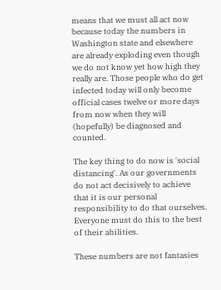means that we must all act now because today the numbers in Washington state and elsewhere are already exploding even though we do not know yet how high they really are. Those people who do get infected today will only become official cases twelve or more days from now when they will (hopefully) be diagnosed and counted.

The key thing to do now is 'social distancing'. As our governments do not act decisively to achieve that it is our personal responsibility to do that ourselves. Everyone must do this to the best of their abilities.

These numbers are not fantasies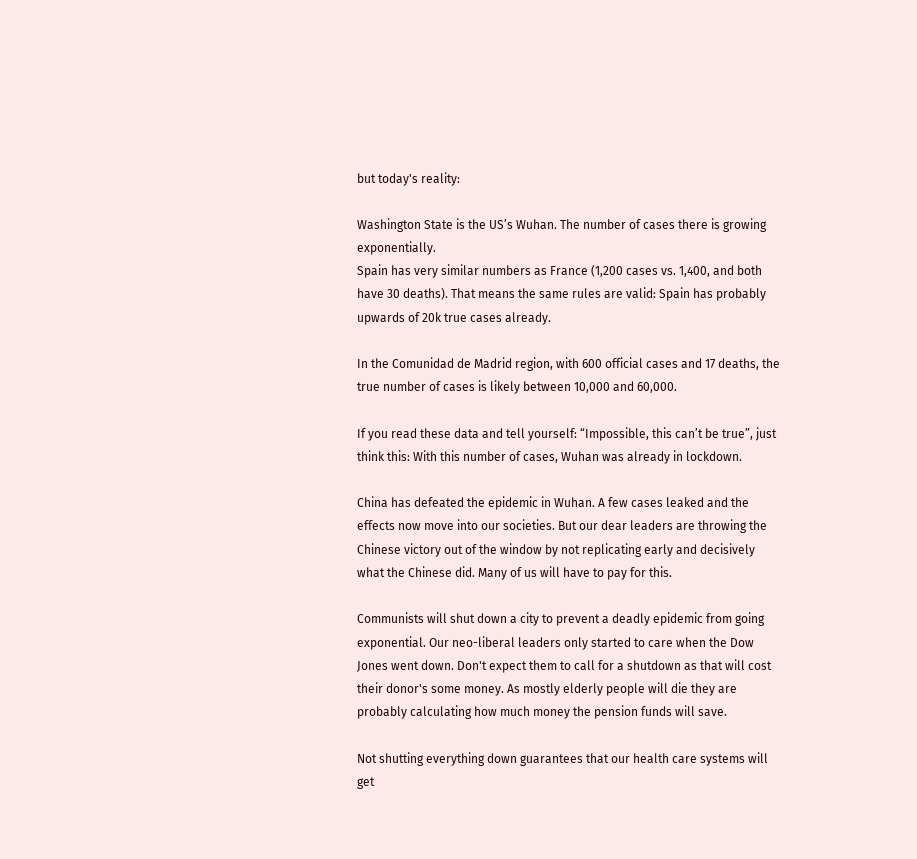but today's reality:

Washington State is the US’s Wuhan. The number of cases there is growing exponentially.
Spain has very similar numbers as France (1,200 cases vs. 1,400, and both have 30 deaths). That means the same rules are valid: Spain has probably upwards of 20k true cases already.

In the Comunidad de Madrid region, with 600 official cases and 17 deaths, the true number of cases is likely between 10,000 and 60,000.

If you read these data and tell yourself: “Impossible, this can’t be true”, just think this: With this number of cases, Wuhan was already in lockdown.

China has defeated the epidemic in Wuhan. A few cases leaked and the effects now move into our societies. But our dear leaders are throwing the Chinese victory out of the window by not replicating early and decisively what the Chinese did. Many of us will have to pay for this.

Communists will shut down a city to prevent a deadly epidemic from going exponential. Our neo-liberal leaders only started to care when the Dow Jones went down. Don't expect them to call for a shutdown as that will cost their donor's some money. As mostly elderly people will die they are probably calculating how much money the pension funds will save.

Not shutting everything down guarantees that our health care systems will get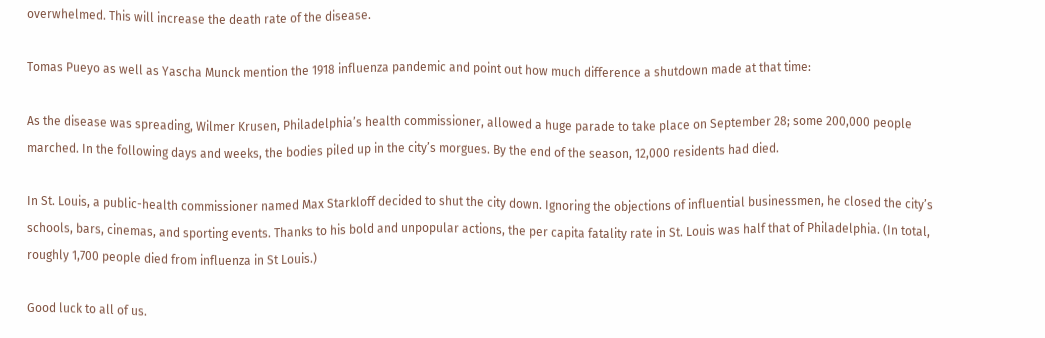overwhelmed. This will increase the death rate of the disease.

Tomas Pueyo as well as Yascha Munck mention the 1918 influenza pandemic and point out how much difference a shutdown made at that time:

As the disease was spreading, Wilmer Krusen, Philadelphia’s health commissioner, allowed a huge parade to take place on September 28; some 200,000 people marched. In the following days and weeks, the bodies piled up in the city’s morgues. By the end of the season, 12,000 residents had died.

In St. Louis, a public-health commissioner named Max Starkloff decided to shut the city down. Ignoring the objections of influential businessmen, he closed the city’s schools, bars, cinemas, and sporting events. Thanks to his bold and unpopular actions, the per capita fatality rate in St. Louis was half that of Philadelphia. (In total, roughly 1,700 people died from influenza in St Louis.)

Good luck to all of us.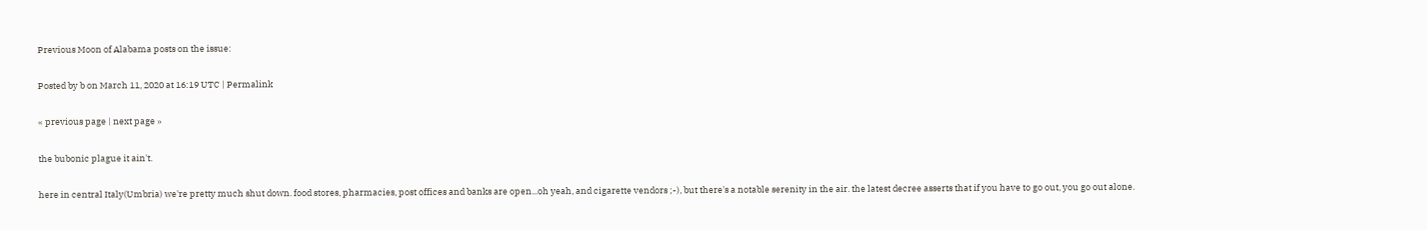Previous Moon of Alabama posts on the issue:

Posted by b on March 11, 2020 at 16:19 UTC | Permalink

« previous page | next page »

the bubonic plague it ain't.

here in central Italy(Umbria) we're pretty much shut down. food stores, pharmacies, post offices and banks are open...oh yeah, and cigarette vendors ;-), but there's a notable serenity in the air. the latest decree asserts that if you have to go out, you go out alone.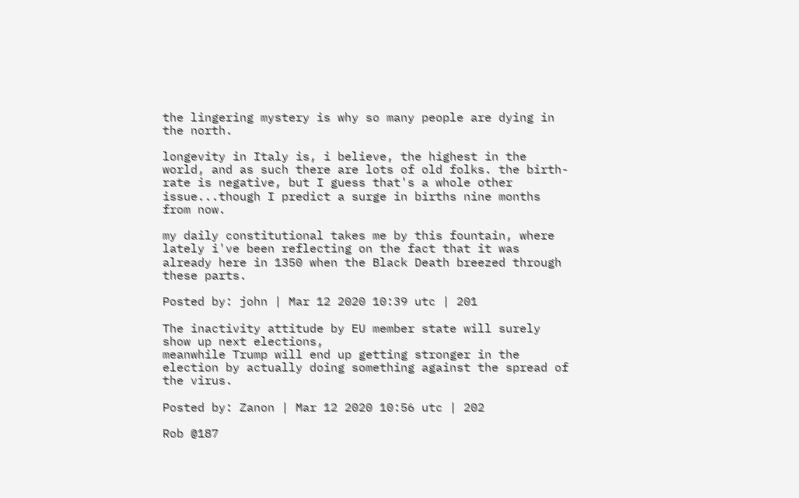the lingering mystery is why so many people are dying in the north.

longevity in Italy is, i believe, the highest in the world, and as such there are lots of old folks. the birth-rate is negative, but I guess that's a whole other issue...though I predict a surge in births nine months from now.

my daily constitutional takes me by this fountain, where lately i've been reflecting on the fact that it was already here in 1350 when the Black Death breezed through these parts.

Posted by: john | Mar 12 2020 10:39 utc | 201

The inactivity attitude by EU member state will surely show up next elections,
meanwhile Trump will end up getting stronger in the election by actually doing something against the spread of the virus.

Posted by: Zanon | Mar 12 2020 10:56 utc | 202

Rob @187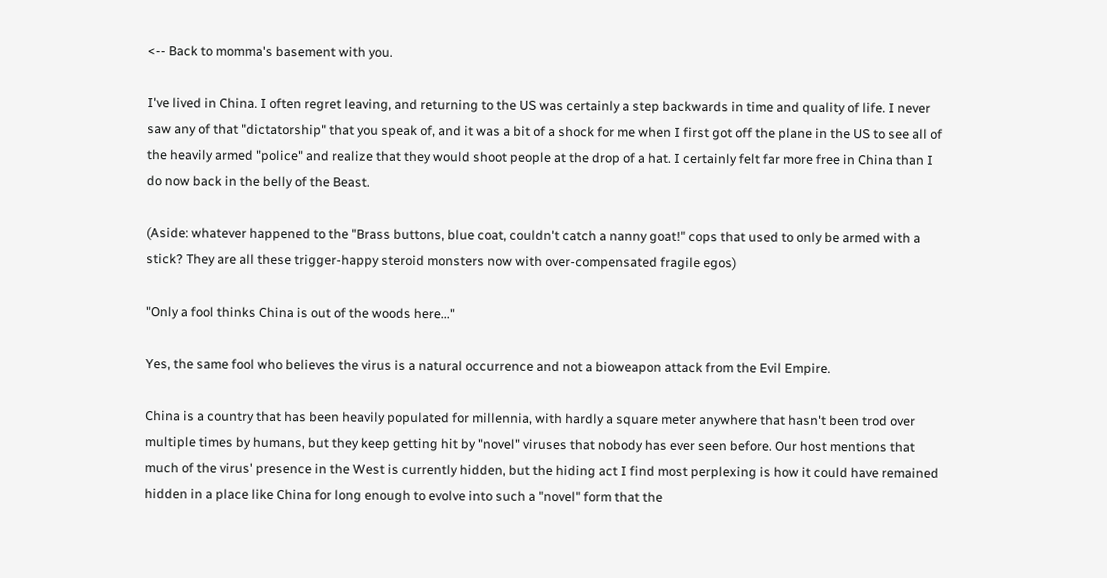<-- Back to momma's basement with you.

I've lived in China. I often regret leaving, and returning to the US was certainly a step backwards in time and quality of life. I never saw any of that "dictatorship" that you speak of, and it was a bit of a shock for me when I first got off the plane in the US to see all of the heavily armed "police" and realize that they would shoot people at the drop of a hat. I certainly felt far more free in China than I do now back in the belly of the Beast.

(Aside: whatever happened to the "Brass buttons, blue coat, couldn't catch a nanny goat!" cops that used to only be armed with a stick? They are all these trigger-happy steroid monsters now with over-compensated fragile egos)

"Only a fool thinks China is out of the woods here..."

Yes, the same fool who believes the virus is a natural occurrence and not a bioweapon attack from the Evil Empire.

China is a country that has been heavily populated for millennia, with hardly a square meter anywhere that hasn't been trod over multiple times by humans, but they keep getting hit by "novel" viruses that nobody has ever seen before. Our host mentions that much of the virus' presence in the West is currently hidden, but the hiding act I find most perplexing is how it could have remained hidden in a place like China for long enough to evolve into such a "novel" form that the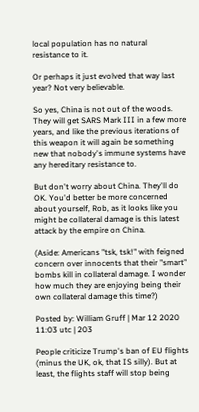local population has no natural resistance to it.

Or perhaps it just evolved that way last year? Not very believable.

So yes, China is not out of the woods. They will get SARS Mark III in a few more years, and like the previous iterations of this weapon it will again be something new that nobody's immune systems have any hereditary resistance to.

But don't worry about China. They'll do OK. You'd better be more concerned about yourself, Rob, as it looks like you might be collateral damage is this latest attack by the empire on China.

(Aside: Americans "tsk, tsk!" with feigned concern over innocents that their "smart" bombs kill in collateral damage. I wonder how much they are enjoying being their own collateral damage this time?)

Posted by: William Gruff | Mar 12 2020 11:03 utc | 203

People criticize Trump's ban of EU flights (minus the UK, ok, that IS silly). But at least, the flights staff will stop being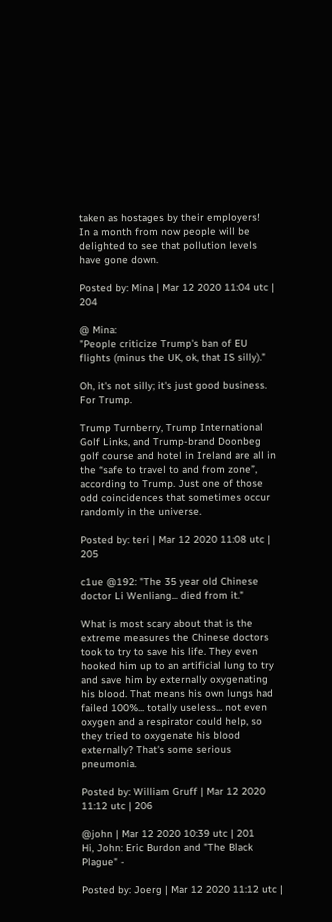taken as hostages by their employers!
In a month from now people will be delighted to see that pollution levels have gone down.

Posted by: Mina | Mar 12 2020 11:04 utc | 204

@ Mina:
"People criticize Trump's ban of EU flights (minus the UK, ok, that IS silly)."

Oh, it's not silly; it's just good business. For Trump.

Trump Turnberry, Trump International Golf Links, and Trump-brand Doonbeg golf course and hotel in Ireland are all in the “safe to travel to and from zone”, according to Trump. Just one of those odd coincidences that sometimes occur randomly in the universe.

Posted by: teri | Mar 12 2020 11:08 utc | 205

c1ue @192: "The 35 year old Chinese doctor Li Wenliang... died from it."

What is most scary about that is the extreme measures the Chinese doctors took to try to save his life. They even hooked him up to an artificial lung to try and save him by externally oxygenating his blood. That means his own lungs had failed 100%... totally useless... not even oxygen and a respirator could help, so they tried to oxygenate his blood externally? That's some serious pneumonia.

Posted by: William Gruff | Mar 12 2020 11:12 utc | 206

@john | Mar 12 2020 10:39 utc | 201
Hi, John: Eric Burdon and "The Black Plague" -

Posted by: Joerg | Mar 12 2020 11:12 utc |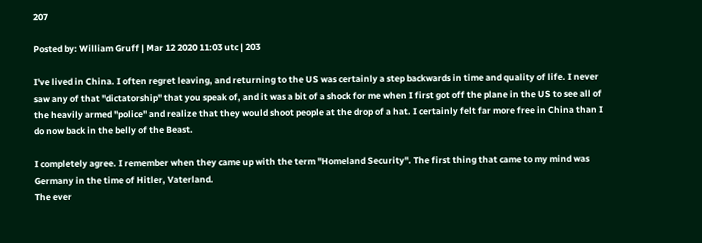207

Posted by: William Gruff | Mar 12 2020 11:03 utc | 203

I've lived in China. I often regret leaving, and returning to the US was certainly a step backwards in time and quality of life. I never saw any of that "dictatorship" that you speak of, and it was a bit of a shock for me when I first got off the plane in the US to see all of the heavily armed "police" and realize that they would shoot people at the drop of a hat. I certainly felt far more free in China than I do now back in the belly of the Beast.

I completely agree. I remember when they came up with the term "Homeland Security". The first thing that came to my mind was Germany in the time of Hitler, Vaterland.
The ever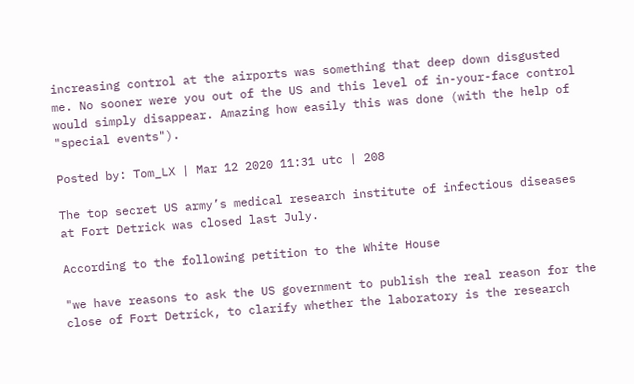increasing control at the airports was something that deep down disgusted me. No sooner were you out of the US and this level of in-your-face control would simply disappear. Amazing how easily this was done (with the help of "special events").

Posted by: Tom_LX | Mar 12 2020 11:31 utc | 208

The top secret US army’s medical research institute of infectious diseases at Fort Detrick was closed last July.

According to the following petition to the White House

"we have reasons to ask the US government to publish the real reason for the close of Fort Detrick, to clarify whether the laboratory is the research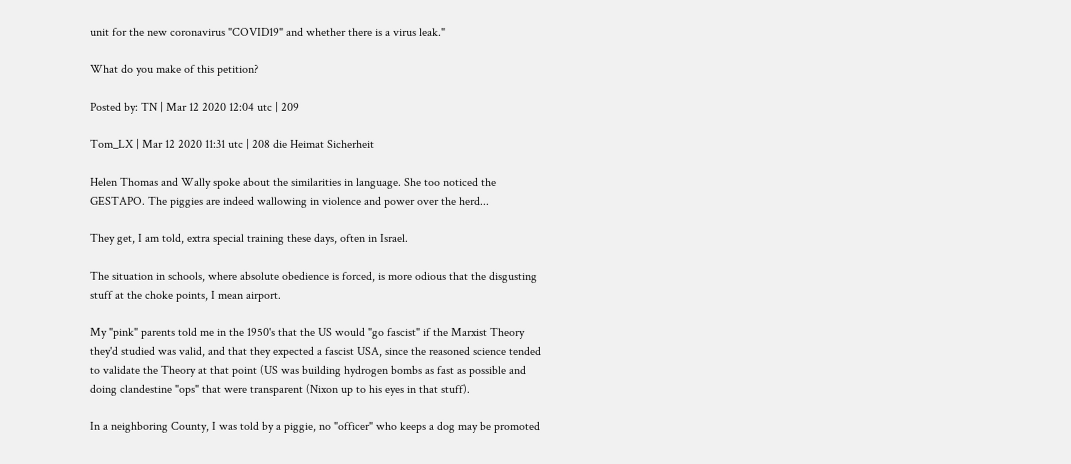unit for the new coronavirus "COVID19" and whether there is a virus leak."

What do you make of this petition?

Posted by: TN | Mar 12 2020 12:04 utc | 209

Tom_LX | Mar 12 2020 11:31 utc | 208 die Heimat Sicherheit

Helen Thomas and Wally spoke about the similarities in language. She too noticed the GESTAPO. The piggies are indeed wallowing in violence and power over the herd...

They get, I am told, extra special training these days, often in Israel.

The situation in schools, where absolute obedience is forced, is more odious that the disgusting stuff at the choke points, I mean airport.

My "pink" parents told me in the 1950's that the US would "go fascist" if the Marxist Theory they'd studied was valid, and that they expected a fascist USA, since the reasoned science tended to validate the Theory at that point (US was building hydrogen bombs as fast as possible and doing clandestine "ops" that were transparent (Nixon up to his eyes in that stuff).

In a neighboring County, I was told by a piggie, no "officer" who keeps a dog may be promoted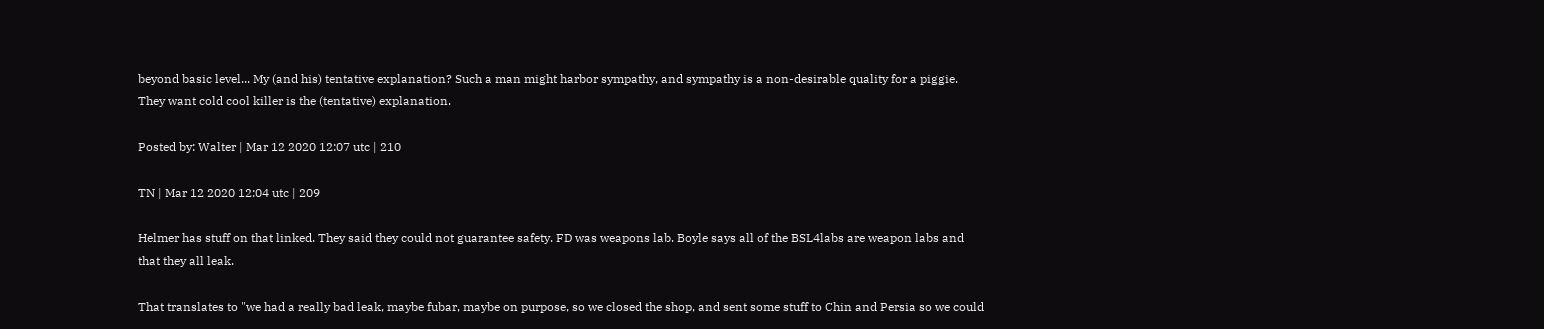beyond basic level... My (and his) tentative explanation? Such a man might harbor sympathy, and sympathy is a non-desirable quality for a piggie. They want cold cool killer is the (tentative) explanation.

Posted by: Walter | Mar 12 2020 12:07 utc | 210

TN | Mar 12 2020 12:04 utc | 209

Helmer has stuff on that linked. They said they could not guarantee safety. FD was weapons lab. Boyle says all of the BSL4labs are weapon labs and that they all leak.

That translates to "we had a really bad leak, maybe fubar, maybe on purpose, so we closed the shop, and sent some stuff to Chin and Persia so we could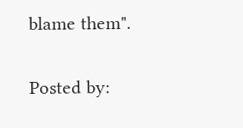blame them".

Posted by: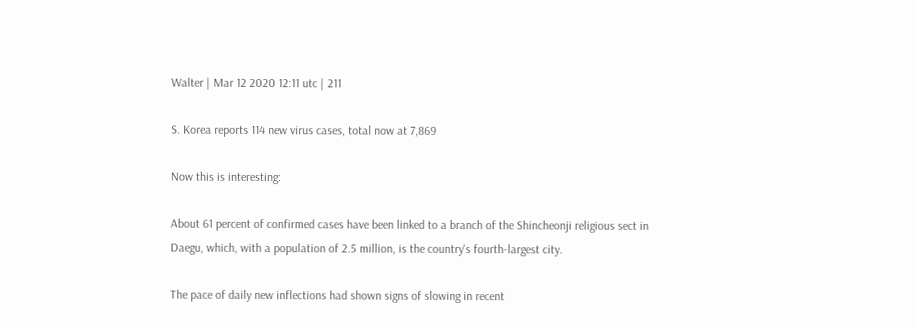Walter | Mar 12 2020 12:11 utc | 211

S. Korea reports 114 new virus cases, total now at 7,869

Now this is interesting:

About 61 percent of confirmed cases have been linked to a branch of the Shincheonji religious sect in Daegu, which, with a population of 2.5 million, is the country's fourth-largest city.

The pace of daily new inflections had shown signs of slowing in recent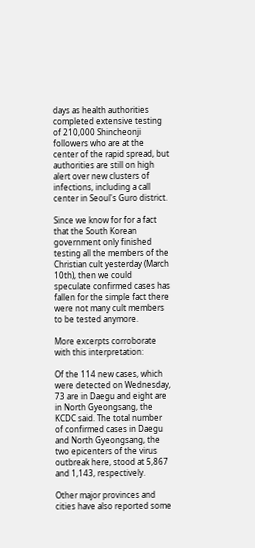days as health authorities completed extensive testing of 210,000 Shincheonji followers who are at the center of the rapid spread, but authorities are still on high alert over new clusters of infections, including a call center in Seoul's Guro district.

Since we know for for a fact that the South Korean government only finished testing all the members of the Christian cult yesterday (March 10th), then we could speculate confirmed cases has fallen for the simple fact there were not many cult members to be tested anymore.

More excerpts corroborate with this interpretation:

Of the 114 new cases, which were detected on Wednesday, 73 are in Daegu and eight are in North Gyeongsang, the KCDC said. The total number of confirmed cases in Daegu and North Gyeongsang, the two epicenters of the virus outbreak here, stood at 5,867 and 1,143, respectively.

Other major provinces and cities have also reported some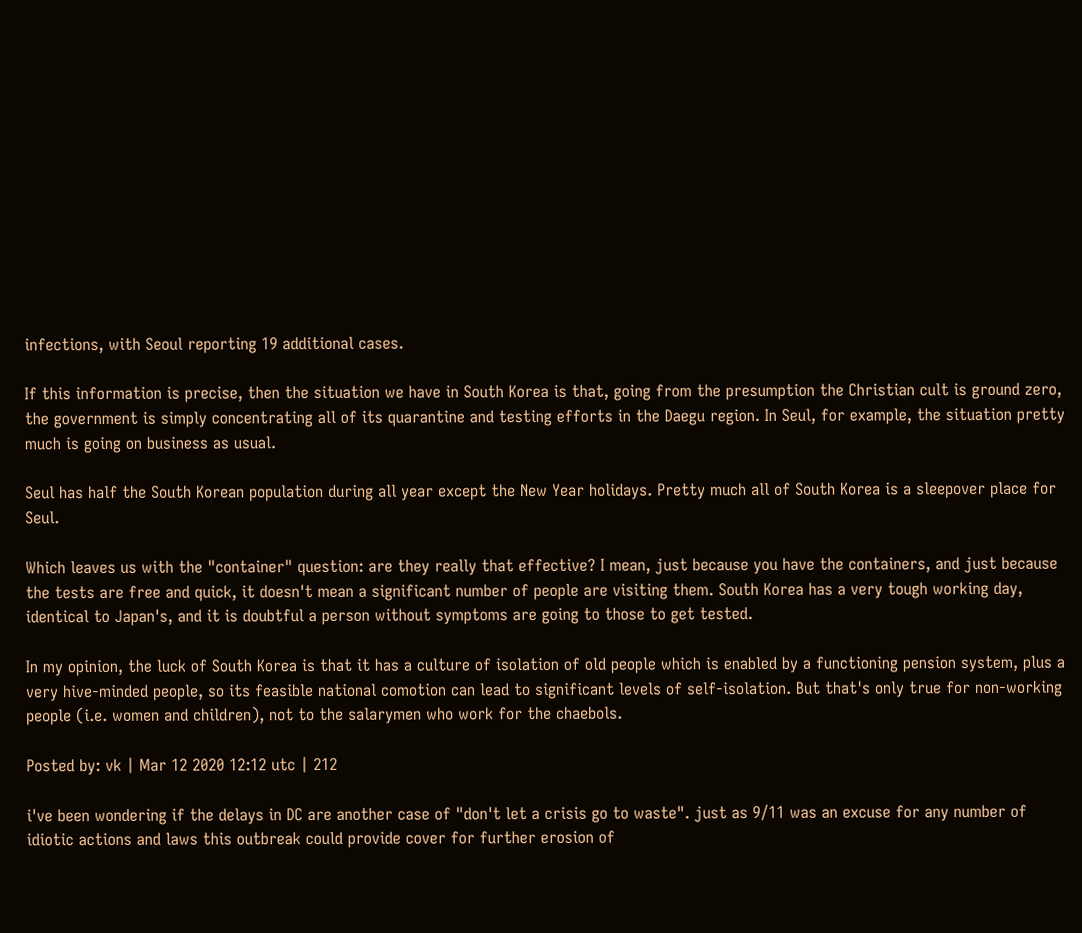infections, with Seoul reporting 19 additional cases.

If this information is precise, then the situation we have in South Korea is that, going from the presumption the Christian cult is ground zero, the government is simply concentrating all of its quarantine and testing efforts in the Daegu region. In Seul, for example, the situation pretty much is going on business as usual.

Seul has half the South Korean population during all year except the New Year holidays. Pretty much all of South Korea is a sleepover place for Seul.

Which leaves us with the "container" question: are they really that effective? I mean, just because you have the containers, and just because the tests are free and quick, it doesn't mean a significant number of people are visiting them. South Korea has a very tough working day, identical to Japan's, and it is doubtful a person without symptoms are going to those to get tested.

In my opinion, the luck of South Korea is that it has a culture of isolation of old people which is enabled by a functioning pension system, plus a very hive-minded people, so its feasible national comotion can lead to significant levels of self-isolation. But that's only true for non-working people (i.e. women and children), not to the salarymen who work for the chaebols.

Posted by: vk | Mar 12 2020 12:12 utc | 212

i've been wondering if the delays in DC are another case of "don't let a crisis go to waste". just as 9/11 was an excuse for any number of idiotic actions and laws this outbreak could provide cover for further erosion of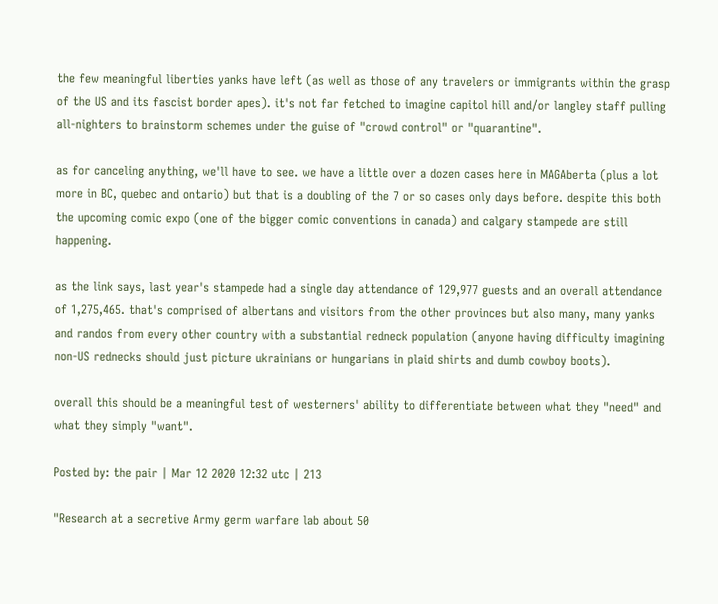the few meaningful liberties yanks have left (as well as those of any travelers or immigrants within the grasp of the US and its fascist border apes). it's not far fetched to imagine capitol hill and/or langley staff pulling all-nighters to brainstorm schemes under the guise of "crowd control" or "quarantine".

as for canceling anything, we'll have to see. we have a little over a dozen cases here in MAGAberta (plus a lot more in BC, quebec and ontario) but that is a doubling of the 7 or so cases only days before. despite this both the upcoming comic expo (one of the bigger comic conventions in canada) and calgary stampede are still happening.

as the link says, last year's stampede had a single day attendance of 129,977 guests and an overall attendance of 1,275,465. that's comprised of albertans and visitors from the other provinces but also many, many yanks and randos from every other country with a substantial redneck population (anyone having difficulty imagining non-US rednecks should just picture ukrainians or hungarians in plaid shirts and dumb cowboy boots).

overall this should be a meaningful test of westerners' ability to differentiate between what they "need" and what they simply "want".

Posted by: the pair | Mar 12 2020 12:32 utc | 213

"Research at a secretive Army germ warfare lab about 50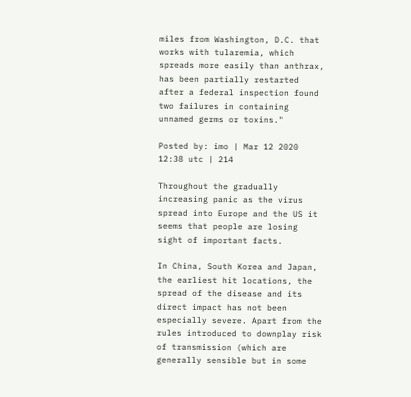miles from Washington, D.C. that works with tularemia, which spreads more easily than anthrax, has been partially restarted after a federal inspection found two failures in containing unnamed germs or toxins."

Posted by: imo | Mar 12 2020 12:38 utc | 214

Throughout the gradually increasing panic as the virus spread into Europe and the US it seems that people are losing sight of important facts.

In China, South Korea and Japan, the earliest hit locations, the spread of the disease and its direct impact has not been especially severe. Apart from the rules introduced to downplay risk of transmission (which are generally sensible but in some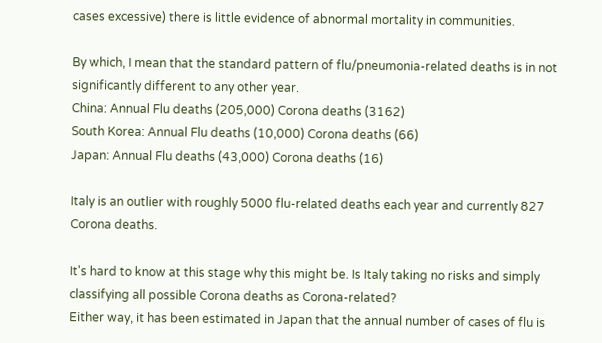cases excessive) there is little evidence of abnormal mortality in communities.

By which, I mean that the standard pattern of flu/pneumonia-related deaths is in not significantly different to any other year.
China: Annual Flu deaths (205,000) Corona deaths (3162)
South Korea: Annual Flu deaths (10,000) Corona deaths (66)
Japan: Annual Flu deaths (43,000) Corona deaths (16)

Italy is an outlier with roughly 5000 flu-related deaths each year and currently 827 Corona deaths.

It's hard to know at this stage why this might be. Is Italy taking no risks and simply classifying all possible Corona deaths as Corona-related?
Either way, it has been estimated in Japan that the annual number of cases of flu is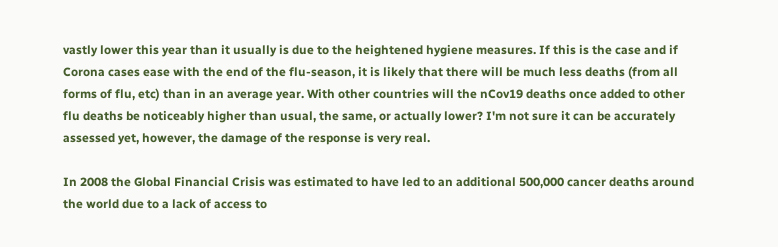vastly lower this year than it usually is due to the heightened hygiene measures. If this is the case and if Corona cases ease with the end of the flu-season, it is likely that there will be much less deaths (from all forms of flu, etc) than in an average year. With other countries will the nCov19 deaths once added to other flu deaths be noticeably higher than usual, the same, or actually lower? I'm not sure it can be accurately assessed yet, however, the damage of the response is very real.

In 2008 the Global Financial Crisis was estimated to have led to an additional 500,000 cancer deaths around the world due to a lack of access to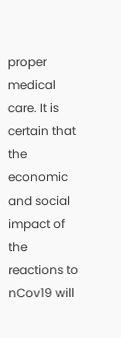proper medical care. It is certain that the economic and social impact of the reactions to nCov19 will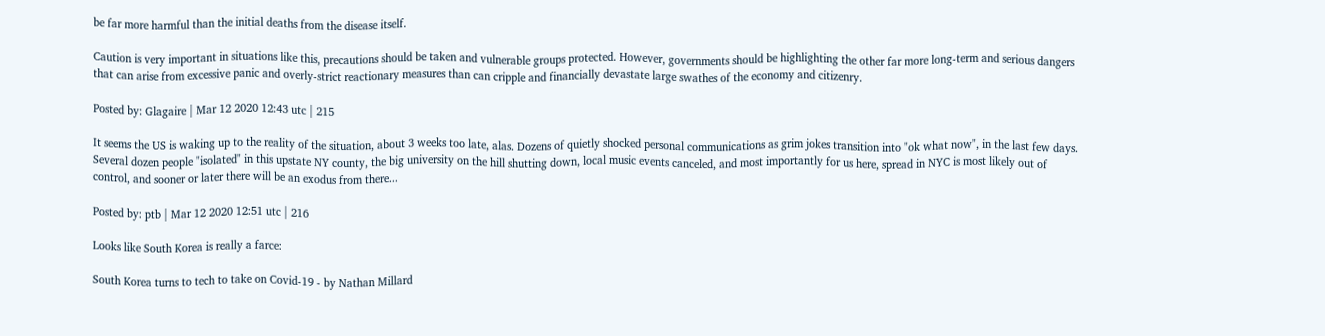be far more harmful than the initial deaths from the disease itself.

Caution is very important in situations like this, precautions should be taken and vulnerable groups protected. However, governments should be highlighting the other far more long-term and serious dangers that can arise from excessive panic and overly-strict reactionary measures than can cripple and financially devastate large swathes of the economy and citizenry.

Posted by: Glagaire | Mar 12 2020 12:43 utc | 215

It seems the US is waking up to the reality of the situation, about 3 weeks too late, alas. Dozens of quietly shocked personal communications as grim jokes transition into "ok what now", in the last few days. Several dozen people "isolated" in this upstate NY county, the big university on the hill shutting down, local music events canceled, and most importantly for us here, spread in NYC is most likely out of control, and sooner or later there will be an exodus from there...

Posted by: ptb | Mar 12 2020 12:51 utc | 216

Looks like South Korea is really a farce:

South Korea turns to tech to take on Covid-19 - by Nathan Millard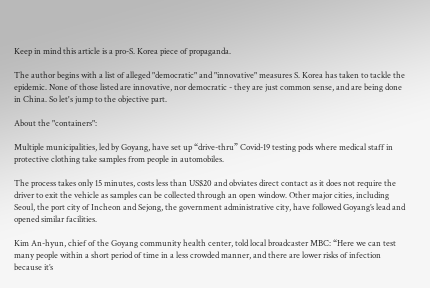Keep in mind this article is a pro-S. Korea piece of propaganda.

The author begins with a list of alleged "democratic" and "innovative" measures S. Korea has taken to tackle the epidemic. None of those listed are innovative, nor democratic - they are just common sense, and are being done in China. So let's jump to the objective part.

About the "containers":

Multiple municipalities, led by Goyang, have set up “drive-thru” Covid-19 testing pods where medical staff in protective clothing take samples from people in automobiles.

The process takes only 15 minutes, costs less than US$20 and obviates direct contact as it does not require the driver to exit the vehicle as samples can be collected through an open window. Other major cities, including Seoul, the port city of Incheon and Sejong, the government administrative city, have followed Goyang’s lead and opened similar facilities.

Kim An-hyun, chief of the Goyang community health center, told local broadcaster MBC: “Here we can test many people within a short period of time in a less crowded manner, and there are lower risks of infection because it’s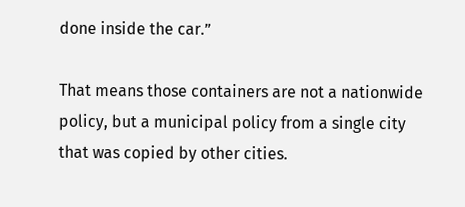done inside the car.”

That means those containers are not a nationwide policy, but a municipal policy from a single city that was copied by other cities.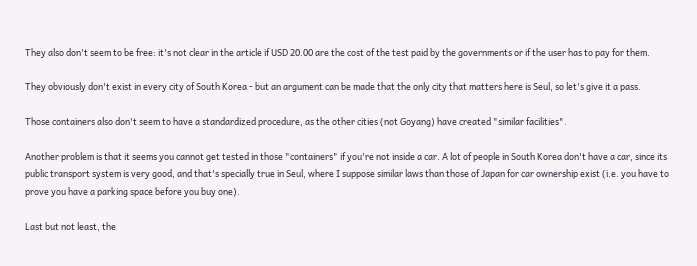They also don't seem to be free: it's not clear in the article if USD 20.00 are the cost of the test paid by the governments or if the user has to pay for them.

They obviously don't exist in every city of South Korea - but an argument can be made that the only city that matters here is Seul, so let's give it a pass.

Those containers also don't seem to have a standardized procedure, as the other cities (not Goyang) have created "similar facilities".

Another problem is that it seems you cannot get tested in those "containers" if you're not inside a car. A lot of people in South Korea don't have a car, since its public transport system is very good, and that's specially true in Seul, where I suppose similar laws than those of Japan for car ownership exist (i.e. you have to prove you have a parking space before you buy one).

Last but not least, the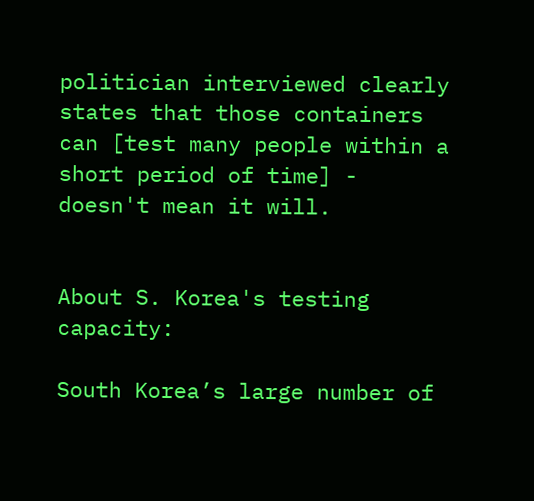politician interviewed clearly states that those containers can [test many people within a short period of time] - doesn't mean it will.


About S. Korea's testing capacity:

South Korea’s large number of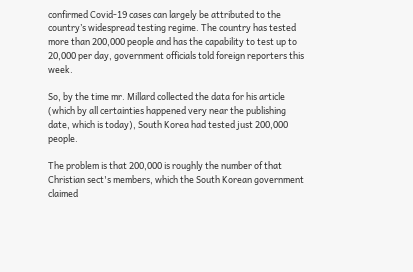confirmed Covid-19 cases can largely be attributed to the country’s widespread testing regime. The country has tested more than 200,000 people and has the capability to test up to 20,000 per day, government officials told foreign reporters this week.

So, by the time mr. Millard collected the data for his article (which by all certainties happened very near the publishing date, which is today), South Korea had tested just 200,000 people.

The problem is that 200,000 is roughly the number of that Christian sect's members, which the South Korean government claimed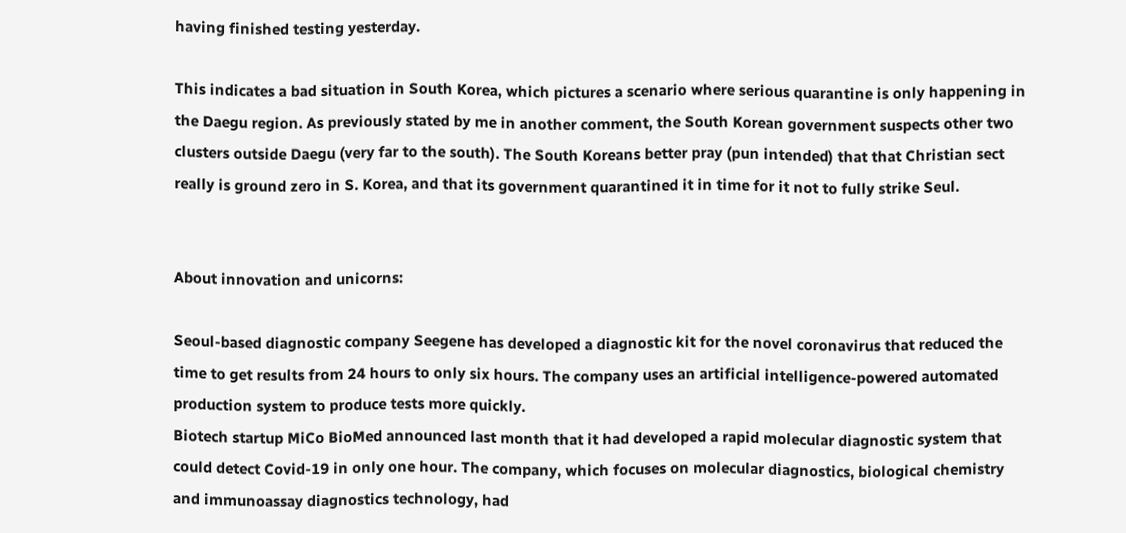having finished testing yesterday.

This indicates a bad situation in South Korea, which pictures a scenario where serious quarantine is only happening in the Daegu region. As previously stated by me in another comment, the South Korean government suspects other two clusters outside Daegu (very far to the south). The South Koreans better pray (pun intended) that that Christian sect really is ground zero in S. Korea, and that its government quarantined it in time for it not to fully strike Seul.


About innovation and unicorns:

Seoul-based diagnostic company Seegene has developed a diagnostic kit for the novel coronavirus that reduced the time to get results from 24 hours to only six hours. The company uses an artificial intelligence-powered automated production system to produce tests more quickly.
Biotech startup MiCo BioMed announced last month that it had developed a rapid molecular diagnostic system that could detect Covid-19 in only one hour. The company, which focuses on molecular diagnostics, biological chemistry and immunoassay diagnostics technology, had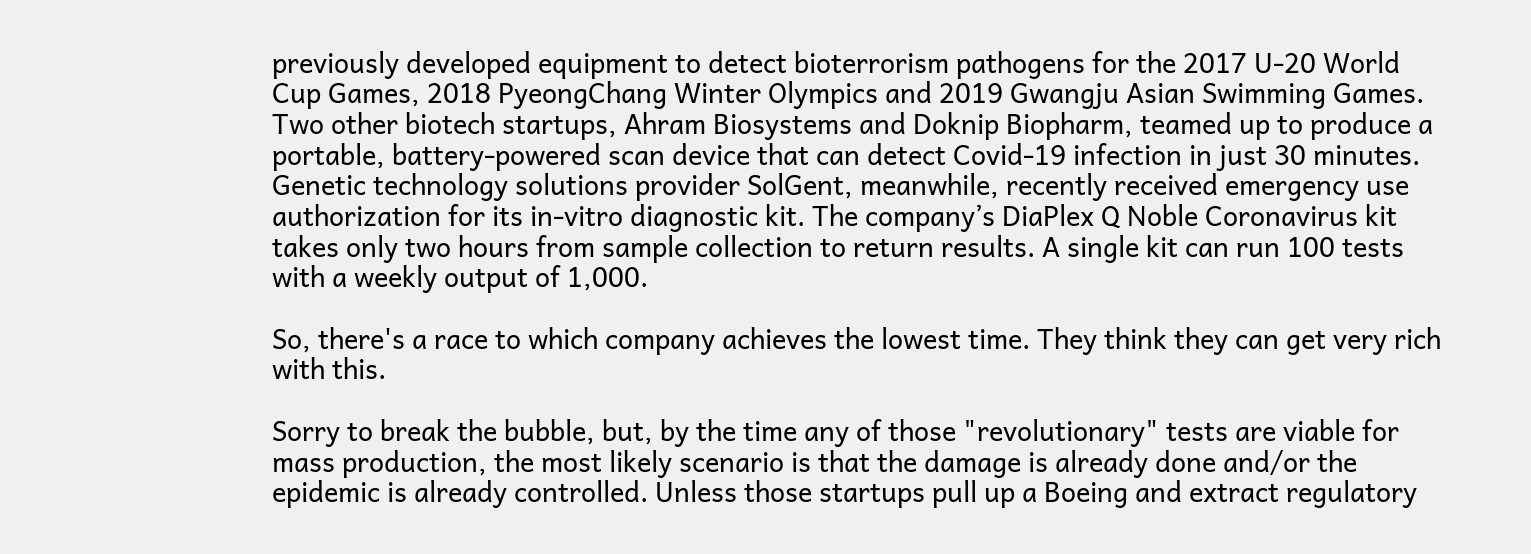previously developed equipment to detect bioterrorism pathogens for the 2017 U-20 World Cup Games, 2018 PyeongChang Winter Olympics and 2019 Gwangju Asian Swimming Games.
Two other biotech startups, Ahram Biosystems and Doknip Biopharm, teamed up to produce a portable, battery-powered scan device that can detect Covid-19 infection in just 30 minutes.
Genetic technology solutions provider SolGent, meanwhile, recently received emergency use authorization for its in-vitro diagnostic kit. The company’s DiaPlex Q Noble Coronavirus kit takes only two hours from sample collection to return results. A single kit can run 100 tests with a weekly output of 1,000.

So, there's a race to which company achieves the lowest time. They think they can get very rich with this.

Sorry to break the bubble, but, by the time any of those "revolutionary" tests are viable for mass production, the most likely scenario is that the damage is already done and/or the epidemic is already controlled. Unless those startups pull up a Boeing and extract regulatory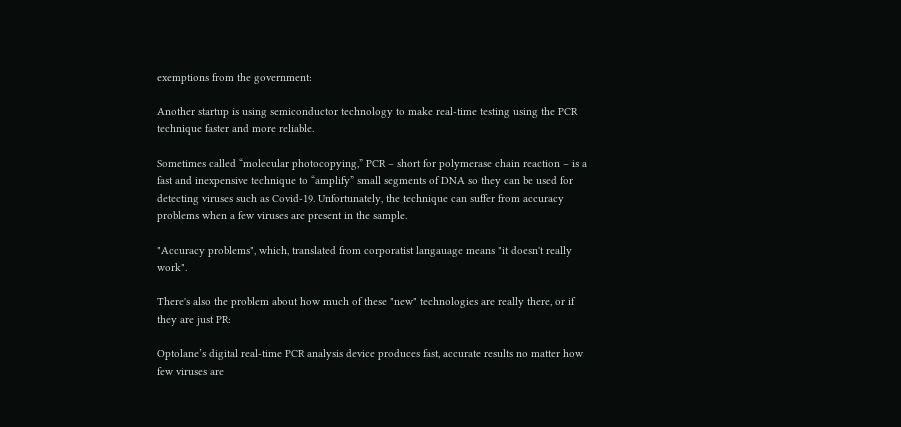exemptions from the government:

Another startup is using semiconductor technology to make real-time testing using the PCR technique faster and more reliable.

Sometimes called “molecular photocopying,” PCR – short for polymerase chain reaction – is a fast and inexpensive technique to “amplify” small segments of DNA so they can be used for detecting viruses such as Covid-19. Unfortunately, the technique can suffer from accuracy problems when a few viruses are present in the sample.

"Accuracy problems", which, translated from corporatist langauage means "it doesn't really work".

There's also the problem about how much of these "new" technologies are really there, or if they are just PR:

Optolane’s digital real-time PCR analysis device produces fast, accurate results no matter how few viruses are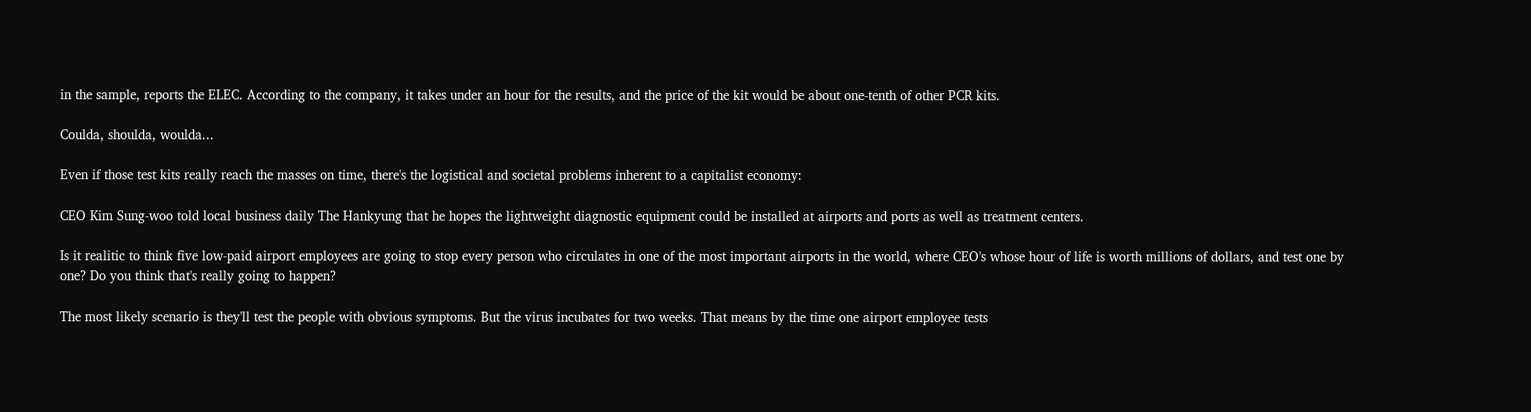in the sample, reports the ELEC. According to the company, it takes under an hour for the results, and the price of the kit would be about one-tenth of other PCR kits.

Coulda, shoulda, woulda...

Even if those test kits really reach the masses on time, there's the logistical and societal problems inherent to a capitalist economy:

CEO Kim Sung-woo told local business daily The Hankyung that he hopes the lightweight diagnostic equipment could be installed at airports and ports as well as treatment centers.

Is it realitic to think five low-paid airport employees are going to stop every person who circulates in one of the most important airports in the world, where CEO's whose hour of life is worth millions of dollars, and test one by one? Do you think that's really going to happen?

The most likely scenario is they'll test the people with obvious symptoms. But the virus incubates for two weeks. That means by the time one airport employee tests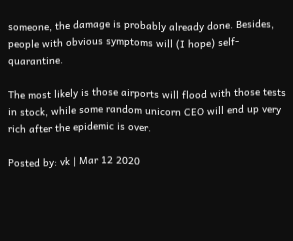someone, the damage is probably already done. Besides, people with obvious symptoms will (I hope) self-quarantine.

The most likely is those airports will flood with those tests in stock, while some random unicorn CEO will end up very rich after the epidemic is over.

Posted by: vk | Mar 12 2020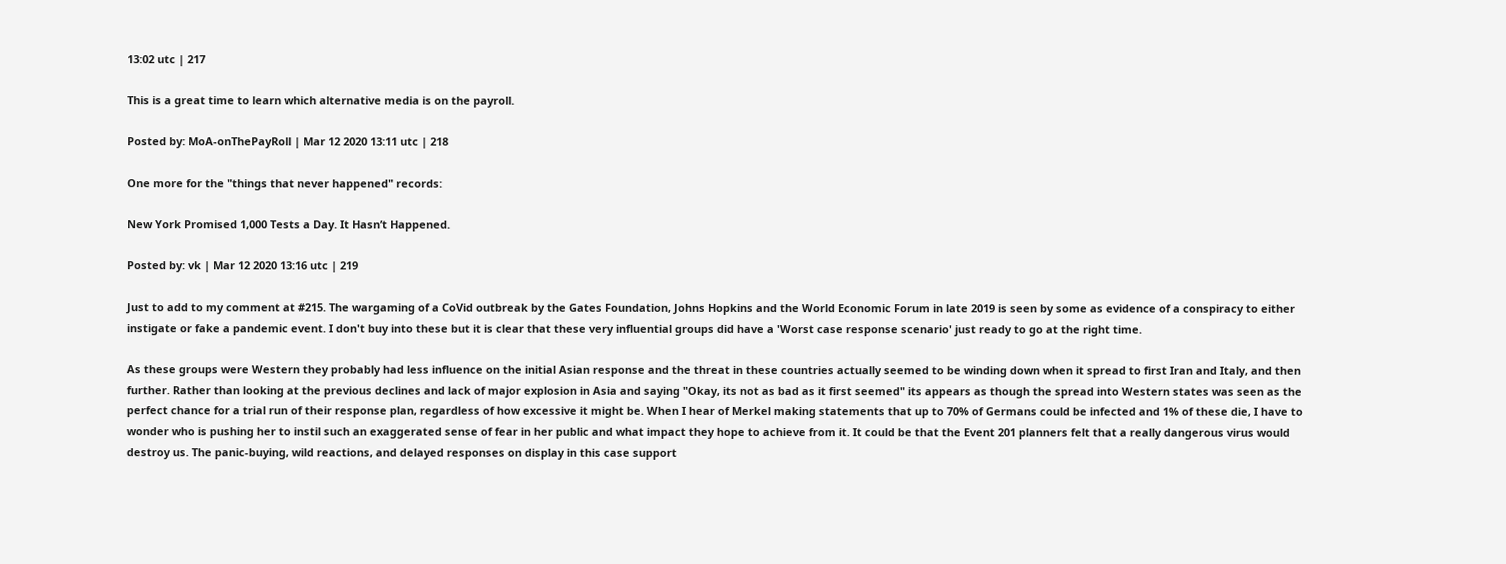13:02 utc | 217

This is a great time to learn which alternative media is on the payroll.

Posted by: MoA-onThePayRoll | Mar 12 2020 13:11 utc | 218

One more for the "things that never happened" records:

New York Promised 1,000 Tests a Day. It Hasn’t Happened.

Posted by: vk | Mar 12 2020 13:16 utc | 219

Just to add to my comment at #215. The wargaming of a CoVid outbreak by the Gates Foundation, Johns Hopkins and the World Economic Forum in late 2019 is seen by some as evidence of a conspiracy to either instigate or fake a pandemic event. I don't buy into these but it is clear that these very influential groups did have a 'Worst case response scenario' just ready to go at the right time.

As these groups were Western they probably had less influence on the initial Asian response and the threat in these countries actually seemed to be winding down when it spread to first Iran and Italy, and then further. Rather than looking at the previous declines and lack of major explosion in Asia and saying "Okay, its not as bad as it first seemed" its appears as though the spread into Western states was seen as the perfect chance for a trial run of their response plan, regardless of how excessive it might be. When I hear of Merkel making statements that up to 70% of Germans could be infected and 1% of these die, I have to wonder who is pushing her to instil such an exaggerated sense of fear in her public and what impact they hope to achieve from it. It could be that the Event 201 planners felt that a really dangerous virus would destroy us. The panic-buying, wild reactions, and delayed responses on display in this case support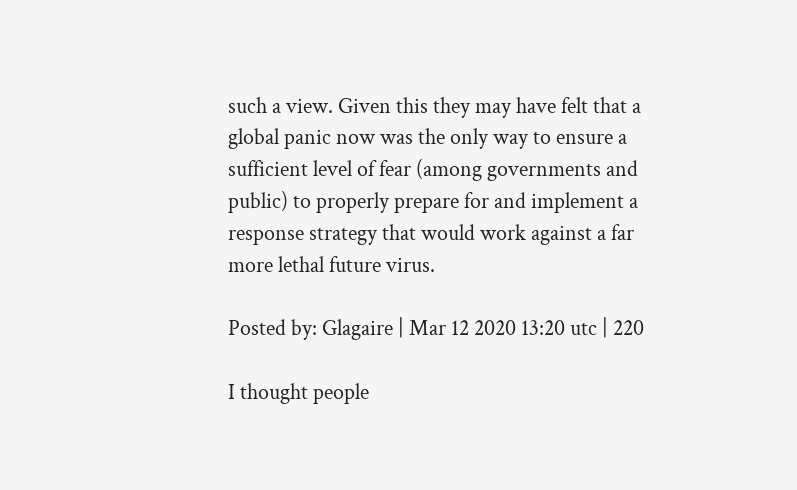such a view. Given this they may have felt that a global panic now was the only way to ensure a sufficient level of fear (among governments and public) to properly prepare for and implement a response strategy that would work against a far more lethal future virus.

Posted by: Glagaire | Mar 12 2020 13:20 utc | 220

I thought people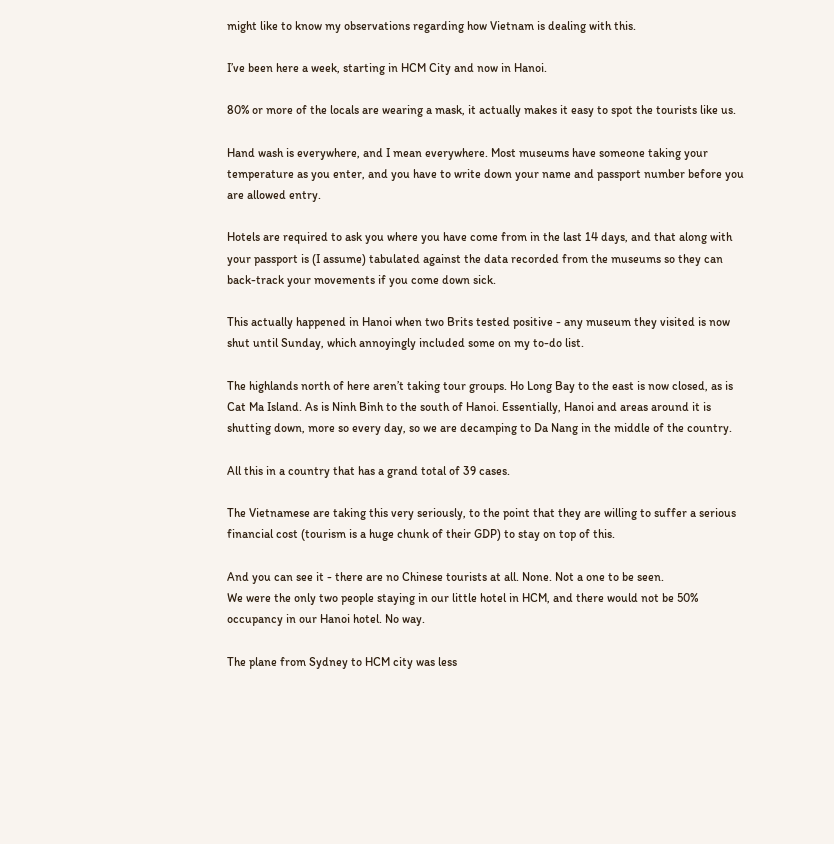might like to know my observations regarding how Vietnam is dealing with this.

I’ve been here a week, starting in HCM City and now in Hanoi.

80% or more of the locals are wearing a mask, it actually makes it easy to spot the tourists like us.

Hand wash is everywhere, and I mean everywhere. Most museums have someone taking your temperature as you enter, and you have to write down your name and passport number before you are allowed entry.

Hotels are required to ask you where you have come from in the last 14 days, and that along with your passport is (I assume) tabulated against the data recorded from the museums so they can back-track your movements if you come down sick.

This actually happened in Hanoi when two Brits tested positive - any museum they visited is now shut until Sunday, which annoyingly included some on my to-do list.

The highlands north of here aren’t taking tour groups. Ho Long Bay to the east is now closed, as is Cat Ma Island. As is Ninh Binh to the south of Hanoi. Essentially, Hanoi and areas around it is shutting down, more so every day, so we are decamping to Da Nang in the middle of the country.

All this in a country that has a grand total of 39 cases.

The Vietnamese are taking this very seriously, to the point that they are willing to suffer a serious financial cost (tourism is a huge chunk of their GDP) to stay on top of this.

And you can see it - there are no Chinese tourists at all. None. Not a one to be seen.
We were the only two people staying in our little hotel in HCM, and there would not be 50% occupancy in our Hanoi hotel. No way.

The plane from Sydney to HCM city was less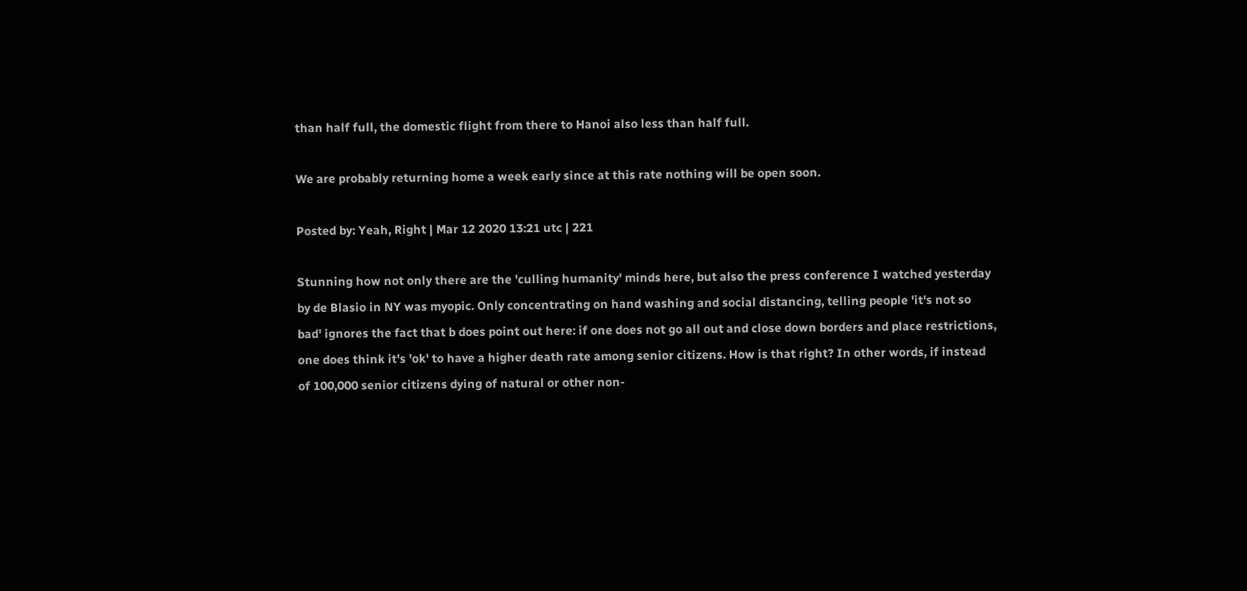than half full, the domestic flight from there to Hanoi also less than half full.

We are probably returning home a week early since at this rate nothing will be open soon.

Posted by: Yeah, Right | Mar 12 2020 13:21 utc | 221

Stunning how not only there are the 'culling humanity' minds here, but also the press conference I watched yesterday by de Blasio in NY was myopic. Only concentrating on hand washing and social distancing, telling people 'it's not so bad' ignores the fact that b does point out here: if one does not go all out and close down borders and place restrictions, one does think it's 'ok' to have a higher death rate among senior citizens. How is that right? In other words, if instead of 100,000 senior citizens dying of natural or other non-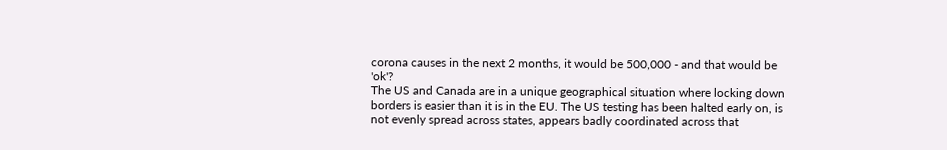corona causes in the next 2 months, it would be 500,000 - and that would be 'ok'?
The US and Canada are in a unique geographical situation where locking down borders is easier than it is in the EU. The US testing has been halted early on, is not evenly spread across states, appears badly coordinated across that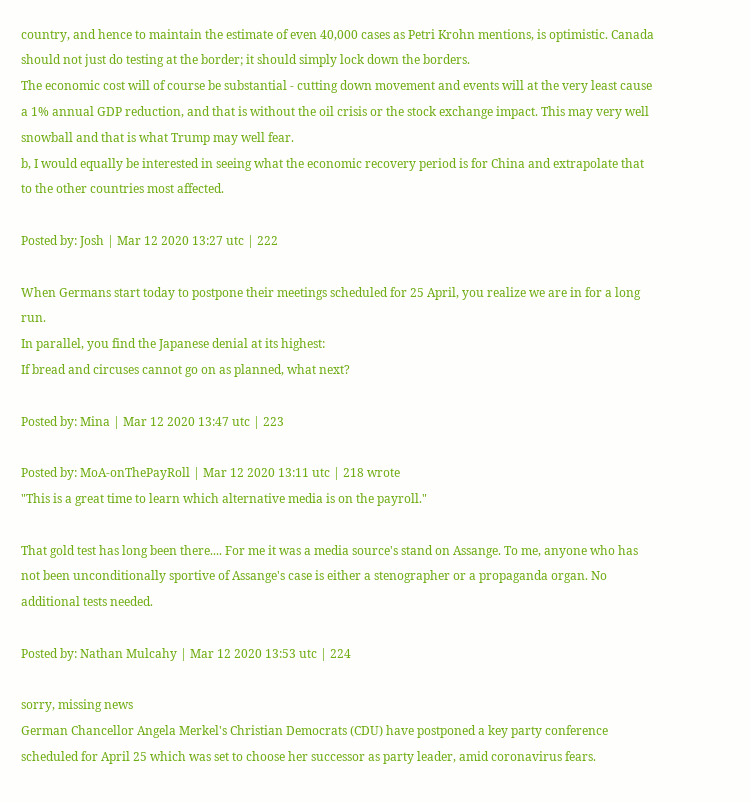country, and hence to maintain the estimate of even 40,000 cases as Petri Krohn mentions, is optimistic. Canada should not just do testing at the border; it should simply lock down the borders.
The economic cost will of course be substantial - cutting down movement and events will at the very least cause a 1% annual GDP reduction, and that is without the oil crisis or the stock exchange impact. This may very well snowball and that is what Trump may well fear.
b, I would equally be interested in seeing what the economic recovery period is for China and extrapolate that to the other countries most affected.

Posted by: Josh | Mar 12 2020 13:27 utc | 222

When Germans start today to postpone their meetings scheduled for 25 April, you realize we are in for a long run.
In parallel, you find the Japanese denial at its highest:
If bread and circuses cannot go on as planned, what next?

Posted by: Mina | Mar 12 2020 13:47 utc | 223

Posted by: MoA-onThePayRoll | Mar 12 2020 13:11 utc | 218 wrote
"This is a great time to learn which alternative media is on the payroll."

That gold test has long been there.... For me it was a media source's stand on Assange. To me, anyone who has not been unconditionally sportive of Assange's case is either a stenographer or a propaganda organ. No additional tests needed.

Posted by: Nathan Mulcahy | Mar 12 2020 13:53 utc | 224

sorry, missing news
German Chancellor Angela Merkel's Christian Democrats (CDU) have postponed a key party conference scheduled for April 25 which was set to choose her successor as party leader, amid coronavirus fears.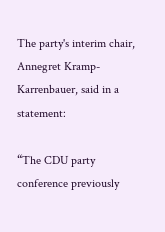The party's interim chair, Annegret Kramp-Karrenbauer, said in a statement:

“The CDU party conference previously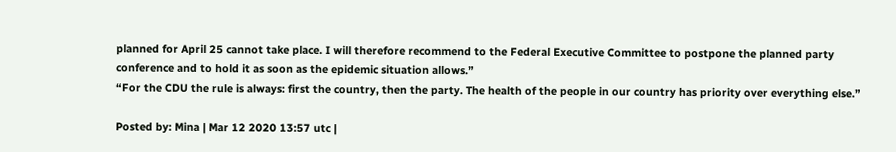planned for April 25 cannot take place. I will therefore recommend to the Federal Executive Committee to postpone the planned party conference and to hold it as soon as the epidemic situation allows.”
“For the CDU the rule is always: first the country, then the party. The health of the people in our country has priority over everything else.”

Posted by: Mina | Mar 12 2020 13:57 utc |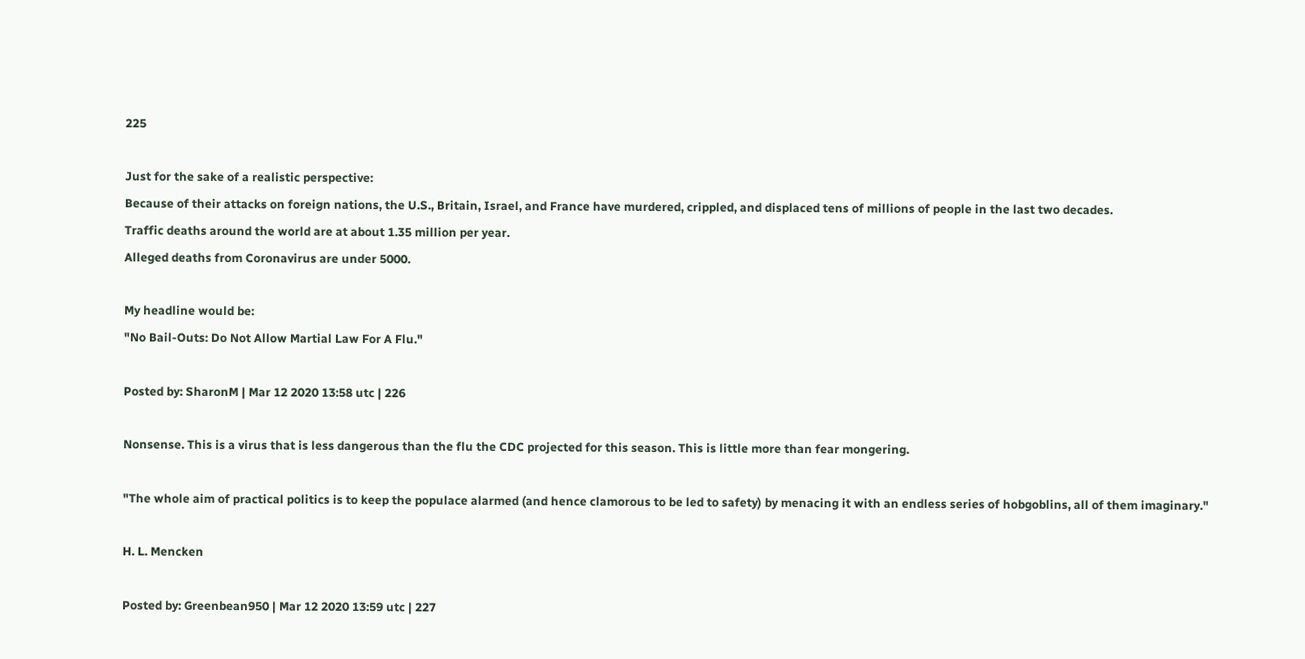225

Just for the sake of a realistic perspective:
Because of their attacks on foreign nations, the U.S., Britain, Israel, and France have murdered, crippled, and displaced tens of millions of people in the last two decades.
Traffic deaths around the world are at about 1.35 million per year.
Alleged deaths from Coronavirus are under 5000.

My headline would be:
"No Bail-Outs: Do Not Allow Martial Law For A Flu."

Posted by: SharonM | Mar 12 2020 13:58 utc | 226

Nonsense. This is a virus that is less dangerous than the flu the CDC projected for this season. This is little more than fear mongering.

"The whole aim of practical politics is to keep the populace alarmed (and hence clamorous to be led to safety) by menacing it with an endless series of hobgoblins, all of them imaginary."

H. L. Mencken

Posted by: Greenbean950 | Mar 12 2020 13:59 utc | 227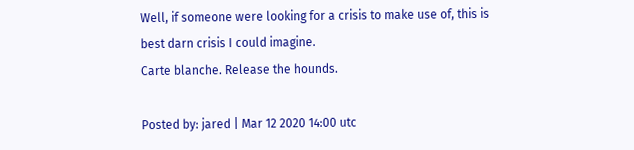Well, if someone were looking for a crisis to make use of, this is best darn crisis I could imagine.
Carte blanche. Release the hounds.

Posted by: jared | Mar 12 2020 14:00 utc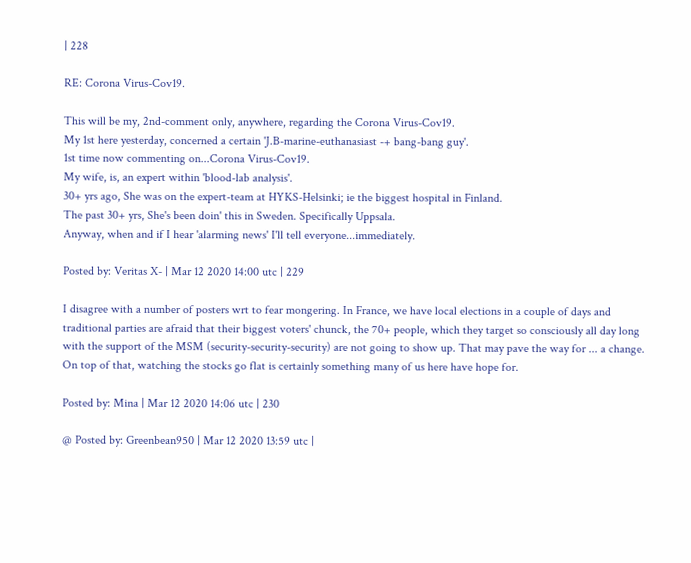| 228

RE: Corona Virus-Cov19.

This will be my, 2nd-comment only, anywhere, regarding the Corona Virus-Cov19.
My 1st here yesterday, concerned a certain 'J.B-marine-euthanasiast -+ bang-bang guy'.
1st time now commenting on...Corona Virus-Cov19.
My wife, is, an expert within 'blood-lab analysis'.
30+ yrs ago, She was on the expert-team at HYKS-Helsinki; ie the biggest hospital in Finland.
The past 30+ yrs, She's been doin' this in Sweden. Specifically Uppsala.
Anyway, when and if I hear 'alarming news' I'll tell everyone...immediately.

Posted by: Veritas X- | Mar 12 2020 14:00 utc | 229

I disagree with a number of posters wrt to fear mongering. In France, we have local elections in a couple of days and traditional parties are afraid that their biggest voters' chunck, the 70+ people, which they target so consciously all day long with the support of the MSM (security-security-security) are not going to show up. That may pave the way for ... a change.
On top of that, watching the stocks go flat is certainly something many of us here have hope for.

Posted by: Mina | Mar 12 2020 14:06 utc | 230

@ Posted by: Greenbean950 | Mar 12 2020 13:59 utc |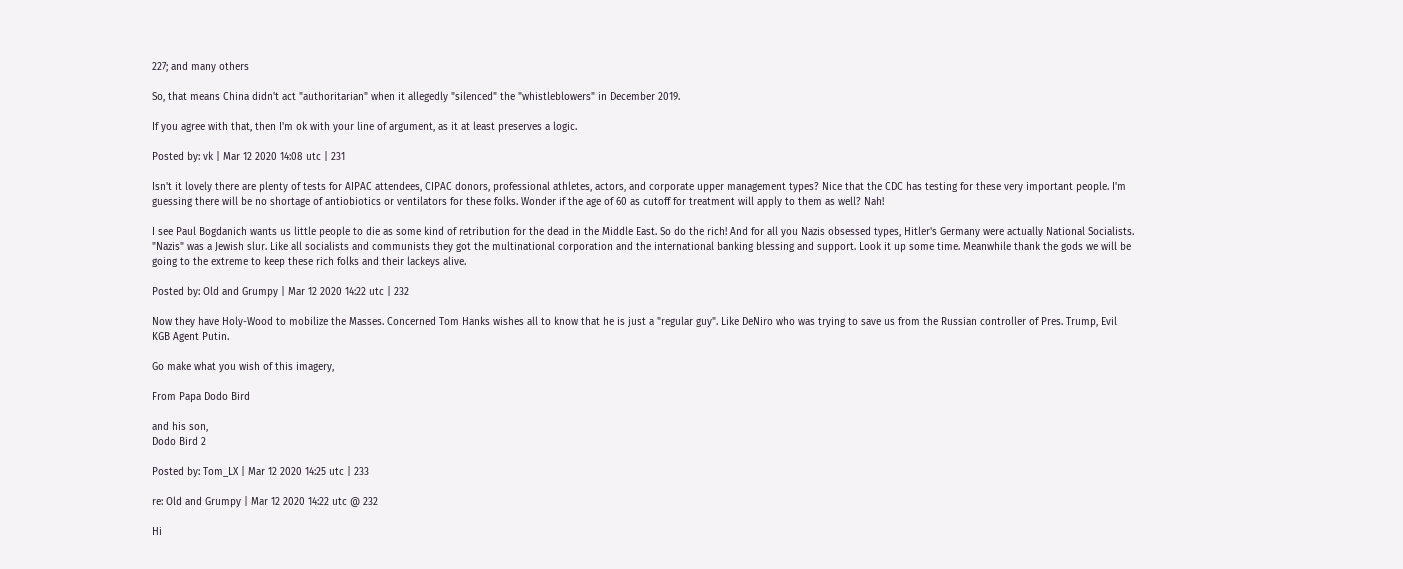227; and many others

So, that means China didn't act "authoritarian" when it allegedly "silenced" the "whistleblowers" in December 2019.

If you agree with that, then I'm ok with your line of argument, as it at least preserves a logic.

Posted by: vk | Mar 12 2020 14:08 utc | 231

Isn't it lovely there are plenty of tests for AIPAC attendees, CIPAC donors, professional athletes, actors, and corporate upper management types? Nice that the CDC has testing for these very important people. I'm guessing there will be no shortage of antiobiotics or ventilators for these folks. Wonder if the age of 60 as cutoff for treatment will apply to them as well? Nah!

I see Paul Bogdanich wants us little people to die as some kind of retribution for the dead in the Middle East. So do the rich! And for all you Nazis obsessed types, Hitler's Germany were actually National Socialists. "Nazis" was a Jewish slur. Like all socialists and communists they got the multinational corporation and the international banking blessing and support. Look it up some time. Meanwhile thank the gods we will be going to the extreme to keep these rich folks and their lackeys alive.

Posted by: Old and Grumpy | Mar 12 2020 14:22 utc | 232

Now they have Holy-Wood to mobilize the Masses. Concerned Tom Hanks wishes all to know that he is just a "regular guy". Like DeNiro who was trying to save us from the Russian controller of Pres. Trump, Evil KGB Agent Putin.

Go make what you wish of this imagery,

From Papa Dodo Bird

and his son,
Dodo Bird 2

Posted by: Tom_LX | Mar 12 2020 14:25 utc | 233

re: Old and Grumpy | Mar 12 2020 14:22 utc @ 232

Hi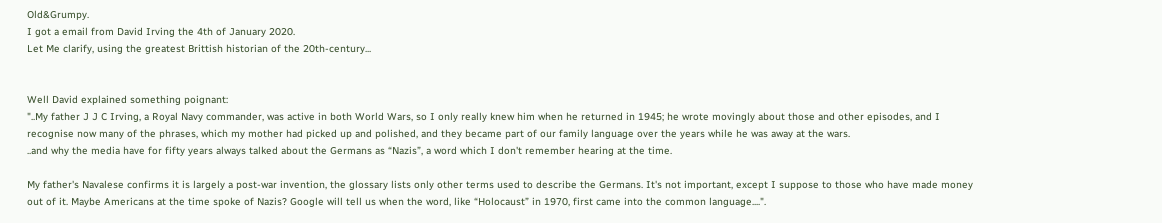Old&Grumpy.
I got a email from David Irving the 4th of January 2020.
Let Me clarify, using the greatest Brittish historian of the 20th-century...


Well David explained something poignant:
"..My father J J C Irving, a Royal Navy commander, was active in both World Wars, so I only really knew him when he returned in 1945; he wrote movingly about those and other episodes, and I recognise now many of the phrases, which my mother had picked up and polished, and they became part of our family language over the years while he was away at the wars.
..and why the media have for fifty years always talked about the Germans as “Nazis”, a word which I don't remember hearing at the time.

My father's Navalese confirms it is largely a post-war invention, the glossary lists only other terms used to describe the Germans. It's not important, except I suppose to those who have made money out of it. Maybe Americans at the time spoke of Nazis? Google will tell us when the word, like “Holocaust” in 1970, first came into the common language....".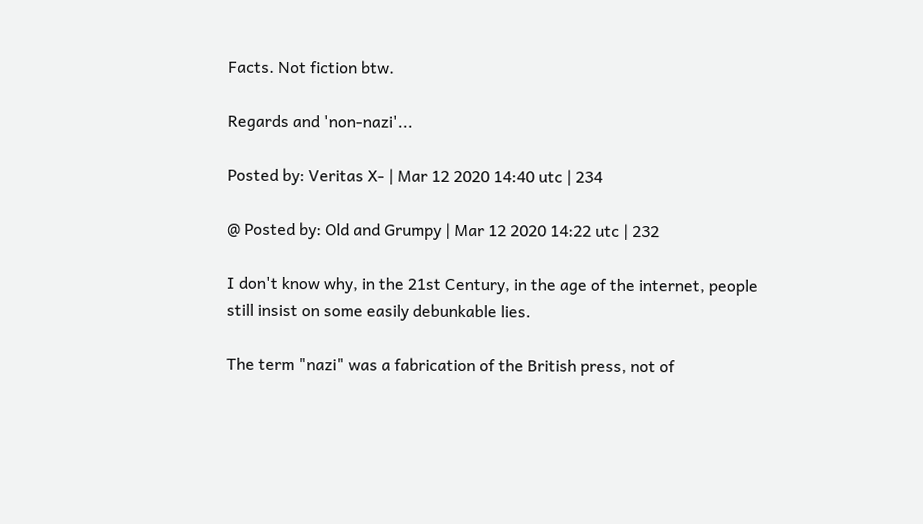Facts. Not fiction btw.

Regards and 'non-nazi'...

Posted by: Veritas X- | Mar 12 2020 14:40 utc | 234

@ Posted by: Old and Grumpy | Mar 12 2020 14:22 utc | 232

I don't know why, in the 21st Century, in the age of the internet, people still insist on some easily debunkable lies.

The term "nazi" was a fabrication of the British press, not of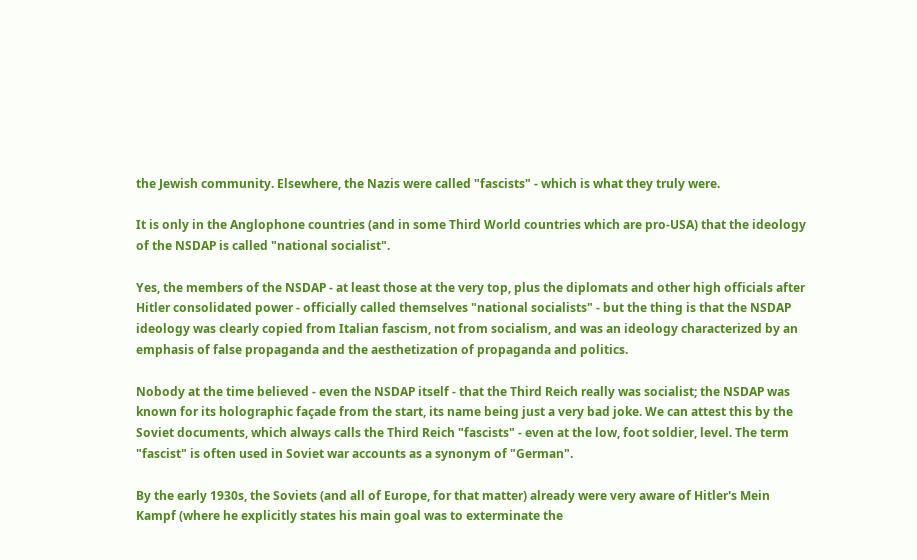the Jewish community. Elsewhere, the Nazis were called "fascists" - which is what they truly were.

It is only in the Anglophone countries (and in some Third World countries which are pro-USA) that the ideology of the NSDAP is called "national socialist".

Yes, the members of the NSDAP - at least those at the very top, plus the diplomats and other high officials after Hitler consolidated power - officially called themselves "national socialists" - but the thing is that the NSDAP ideology was clearly copied from Italian fascism, not from socialism, and was an ideology characterized by an emphasis of false propaganda and the aesthetization of propaganda and politics.

Nobody at the time believed - even the NSDAP itself - that the Third Reich really was socialist; the NSDAP was known for its holographic façade from the start, its name being just a very bad joke. We can attest this by the Soviet documents, which always calls the Third Reich "fascists" - even at the low, foot soldier, level. The term "fascist" is often used in Soviet war accounts as a synonym of "German".

By the early 1930s, the Soviets (and all of Europe, for that matter) already were very aware of Hitler's Mein Kampf (where he explicitly states his main goal was to exterminate the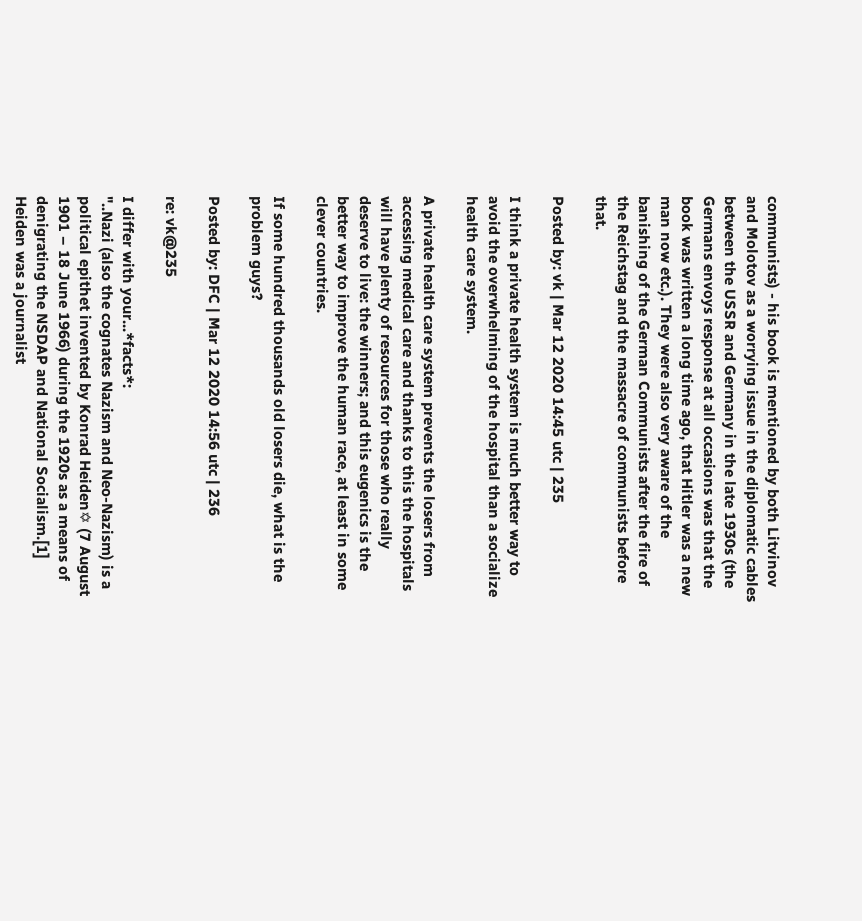communists) - his book is mentioned by both Litvinov and Molotov as a worrying issue in the diplomatic cables between the USSR and Germany in the late 1930s (the Germans envoys response at all occasions was that the book was written a long time ago, that Hitler was a new man now etc.). They were also very aware of the banishing of the German Communists after the fire of the Reichstag and the massacre of communists before that.

Posted by: vk | Mar 12 2020 14:45 utc | 235

I think a private health system is much better way to avoid the overwhelming of the hospital than a socialize health care system.

A private health care system prevents the losers from accessing medical care and thanks to this the hospitals will have plenty of resources for those who really deserve to live: the winners; and this eugenics is the better way to improve the human race, at least in some clever countries.

If some hundred thousands old losers die, what is the problem guys?

Posted by: DFC | Mar 12 2020 14:56 utc | 236

re: vk@235

I differ with your...*facts*:
"..Nazi (also the cognates Nazism and Neo-Nazism) is a political epithet invented by Konrad Heiden✡ (7 August 1901 – 18 June 1966) during the 1920s as a means of denigrating the NSDAP and National Socialism.[1] Heiden was a journalist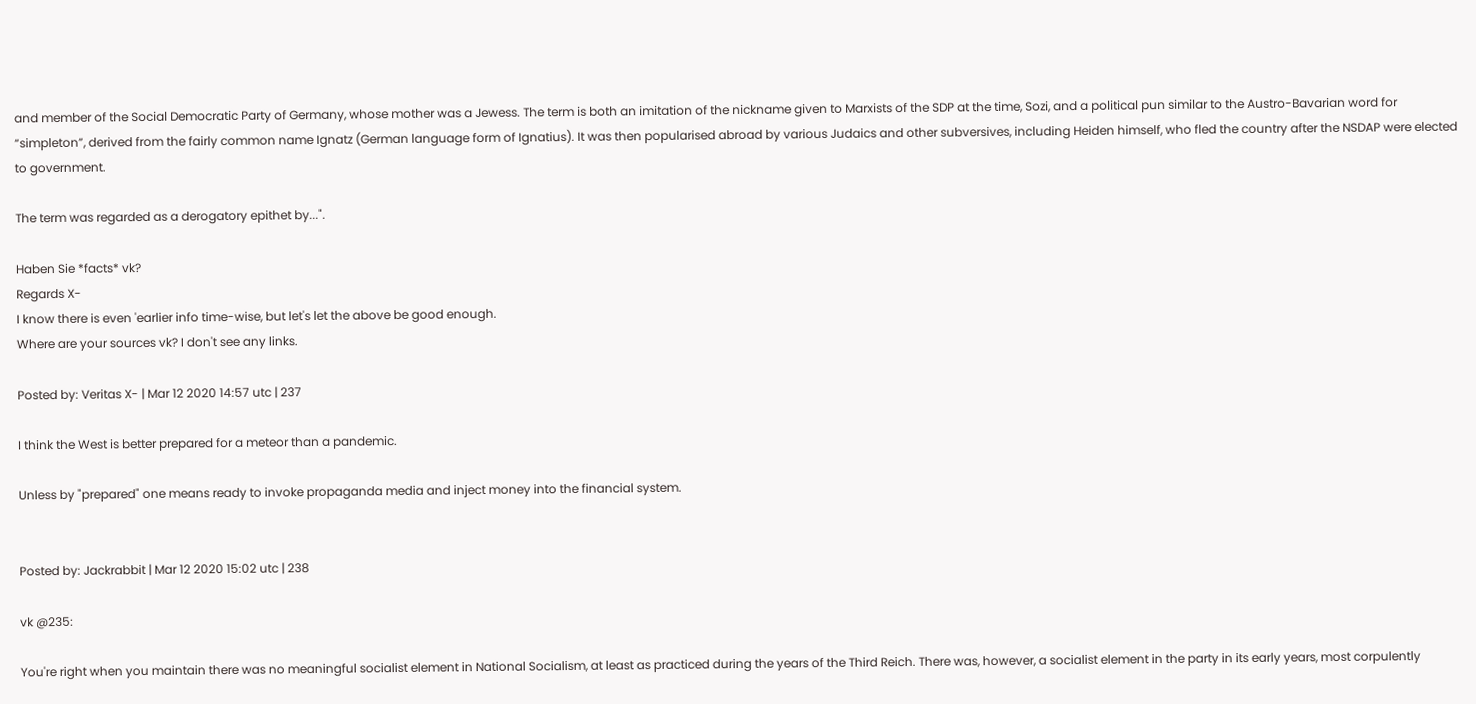and member of the Social Democratic Party of Germany, whose mother was a Jewess. The term is both an imitation of the nickname given to Marxists of the SDP at the time, Sozi, and a political pun similar to the Austro-Bavarian word for “simpleton”, derived from the fairly common name Ignatz (German language form of Ignatius). It was then popularised abroad by various Judaics and other subversives, including Heiden himself, who fled the country after the NSDAP were elected to government.

The term was regarded as a derogatory epithet by...".

Haben Sie *facts* vk?
Regards X-
I know there is even 'earlier info time-wise, but let's let the above be good enough.
Where are your sources vk? I don't see any links.

Posted by: Veritas X- | Mar 12 2020 14:57 utc | 237

I think the West is better prepared for a meteor than a pandemic.

Unless by "prepared" one means ready to invoke propaganda media and inject money into the financial system.


Posted by: Jackrabbit | Mar 12 2020 15:02 utc | 238

vk @235:

You're right when you maintain there was no meaningful socialist element in National Socialism, at least as practiced during the years of the Third Reich. There was, however, a socialist element in the party in its early years, most corpulently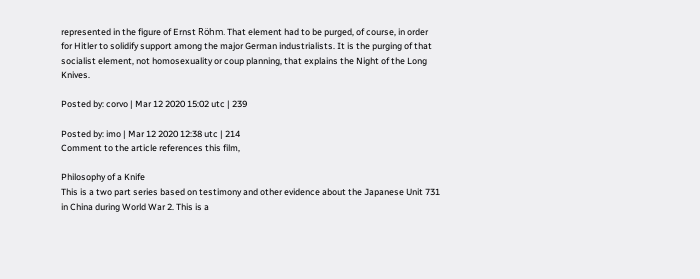represented in the figure of Ernst Röhm. That element had to be purged, of course, in order for Hitler to solidify support among the major German industrialists. It is the purging of that socialist element, not homosexuality or coup planning, that explains the Night of the Long Knives.

Posted by: corvo | Mar 12 2020 15:02 utc | 239

Posted by: imo | Mar 12 2020 12:38 utc | 214
Comment to the article references this film,

Philosophy of a Knife
This is a two part series based on testimony and other evidence about the Japanese Unit 731 in China during World War 2. This is a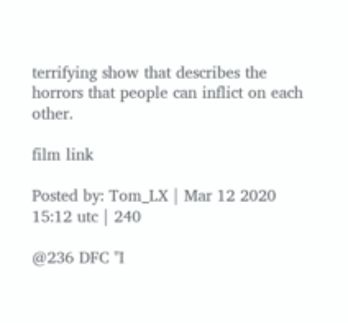terrifying show that describes the horrors that people can inflict on each other.

film link

Posted by: Tom_LX | Mar 12 2020 15:12 utc | 240

@236 DFC "I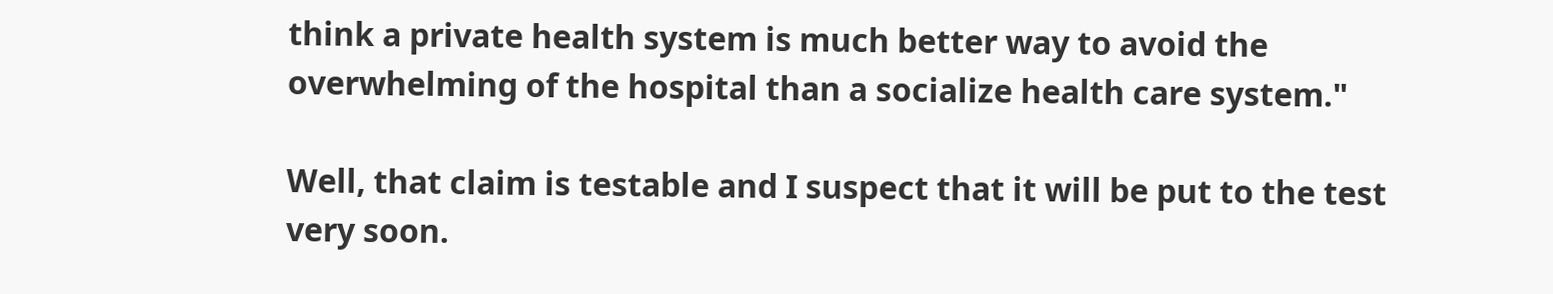think a private health system is much better way to avoid the overwhelming of the hospital than a socialize health care system."

Well, that claim is testable and I suspect that it will be put to the test very soon.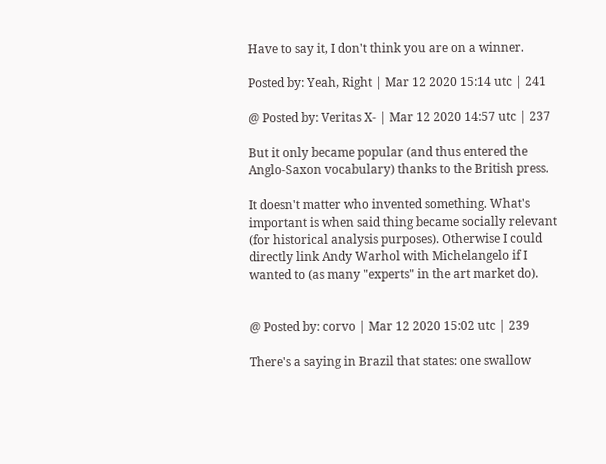Have to say it, I don't think you are on a winner.

Posted by: Yeah, Right | Mar 12 2020 15:14 utc | 241

@ Posted by: Veritas X- | Mar 12 2020 14:57 utc | 237

But it only became popular (and thus entered the Anglo-Saxon vocabulary) thanks to the British press.

It doesn't matter who invented something. What's important is when said thing became socially relevant (for historical analysis purposes). Otherwise I could directly link Andy Warhol with Michelangelo if I wanted to (as many "experts" in the art market do).


@ Posted by: corvo | Mar 12 2020 15:02 utc | 239

There's a saying in Brazil that states: one swallow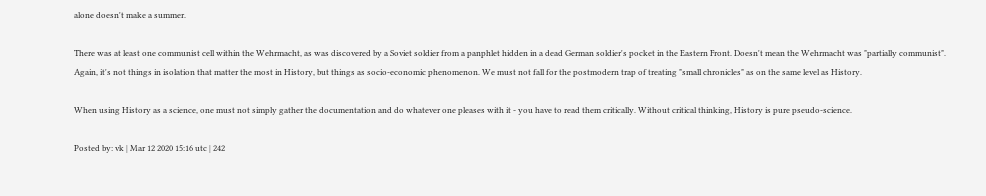alone doesn't make a summer.

There was at least one communist cell within the Wehrmacht, as was discovered by a Soviet soldier from a panphlet hidden in a dead German soldier's pocket in the Eastern Front. Doesn't mean the Wehrmacht was "partially communist". Again, it's not things in isolation that matter the most in History, but things as socio-economic phenomenon. We must not fall for the postmodern trap of treating "small chronicles" as on the same level as History.

When using History as a science, one must not simply gather the documentation and do whatever one pleases with it - you have to read them critically. Without critical thinking, History is pure pseudo-science.

Posted by: vk | Mar 12 2020 15:16 utc | 242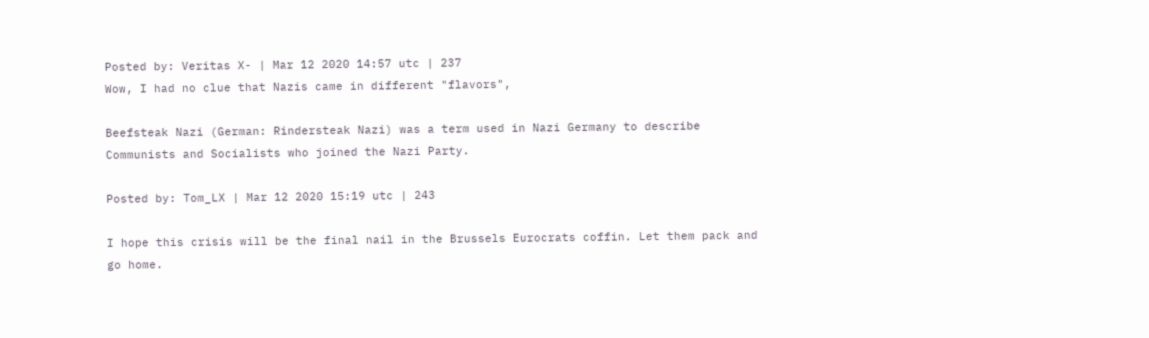Posted by: Veritas X- | Mar 12 2020 14:57 utc | 237
Wow, I had no clue that Nazis came in different "flavors",

Beefsteak Nazi (German: Rindersteak Nazi) was a term used in Nazi Germany to describe Communists and Socialists who joined the Nazi Party.

Posted by: Tom_LX | Mar 12 2020 15:19 utc | 243

I hope this crisis will be the final nail in the Brussels Eurocrats coffin. Let them pack and go home.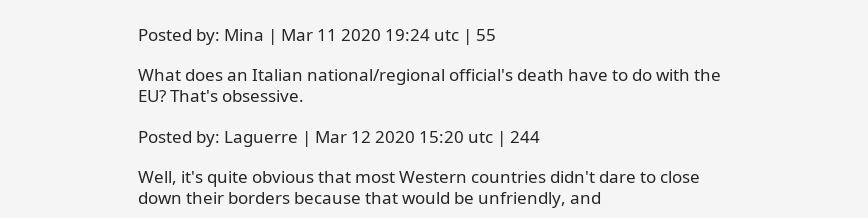Posted by: Mina | Mar 11 2020 19:24 utc | 55

What does an Italian national/regional official's death have to do with the EU? That's obsessive.

Posted by: Laguerre | Mar 12 2020 15:20 utc | 244

Well, it's quite obvious that most Western countries didn't dare to close down their borders because that would be unfriendly, and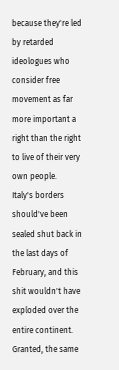because they're led by retarded ideologues who consider free movement as far more important a right than the right to live of their very own people.
Italy's borders should've been sealed shut back in the last days of February, and this shit wouldn't have exploded over the entire continent. Granted, the same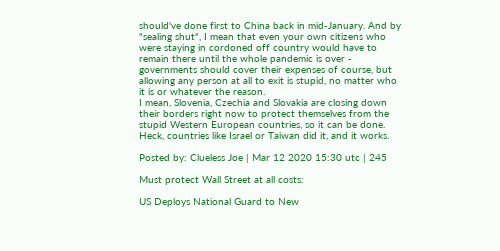should've done first to China back in mid-January. And by "sealing shut", I mean that even your own citizens who were staying in cordoned off country would have to remain there until the whole pandemic is over - governments should cover their expenses of course, but allowing any person at all to exit is stupid, no matter who it is or whatever the reason.
I mean, Slovenia, Czechia and Slovakia are closing down their borders right now to protect themselves from the stupid Western European countries, so it can be done. Heck, countries like Israel or Taiwan did it, and it works.

Posted by: Clueless Joe | Mar 12 2020 15:30 utc | 245

Must protect Wall Street at all costs:

US Deploys National Guard to New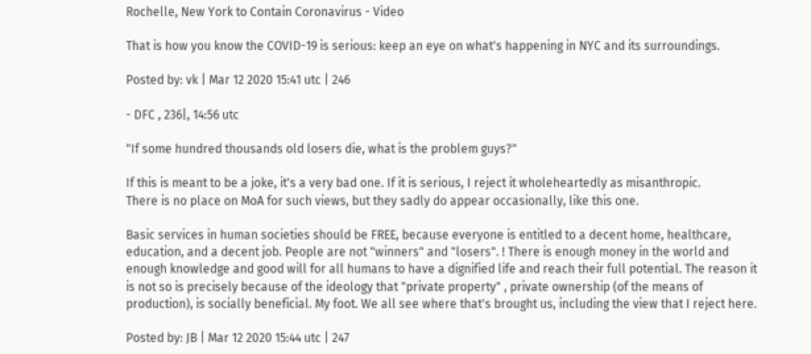Rochelle, New York to Contain Coronavirus - Video

That is how you know the COVID-19 is serious: keep an eye on what's happening in NYC and its surroundings.

Posted by: vk | Mar 12 2020 15:41 utc | 246

- DFC , 236|, 14:56 utc

"If some hundred thousands old losers die, what is the problem guys?"

If this is meant to be a joke, it's a very bad one. If it is serious, I reject it wholeheartedly as misanthropic.
There is no place on MoA for such views, but they sadly do appear occasionally, like this one.

Basic services in human societies should be FREE, because everyone is entitled to a decent home, healthcare, education, and a decent job. People are not "winners" and "losers". ! There is enough money in the world and enough knowledge and good will for all humans to have a dignified life and reach their full potential. The reason it is not so is precisely because of the ideology that "private property" , private ownership (of the means of production), is socially beneficial. My foot. We all see where that's brought us, including the view that I reject here.

Posted by: JB | Mar 12 2020 15:44 utc | 247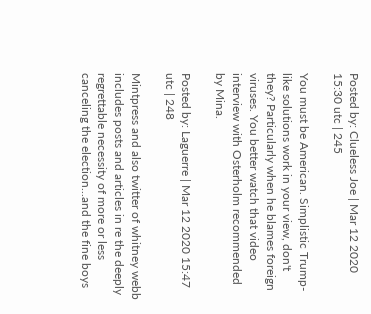Posted by: Clueless Joe | Mar 12 2020 15:30 utc | 245

You must be American. Simplistic Trump-like solutions work in your view, don't they? Particularly when he blames foreign viruses. You better watch that video interview with Osterholm recommended by Mina.

Posted by: Laguerre | Mar 12 2020 15:47 utc | 248

Mintpress and also twitter of whitney webb includes posts and articles in re the deeply regrettable necessity of more or less canceling the election...and the fine boys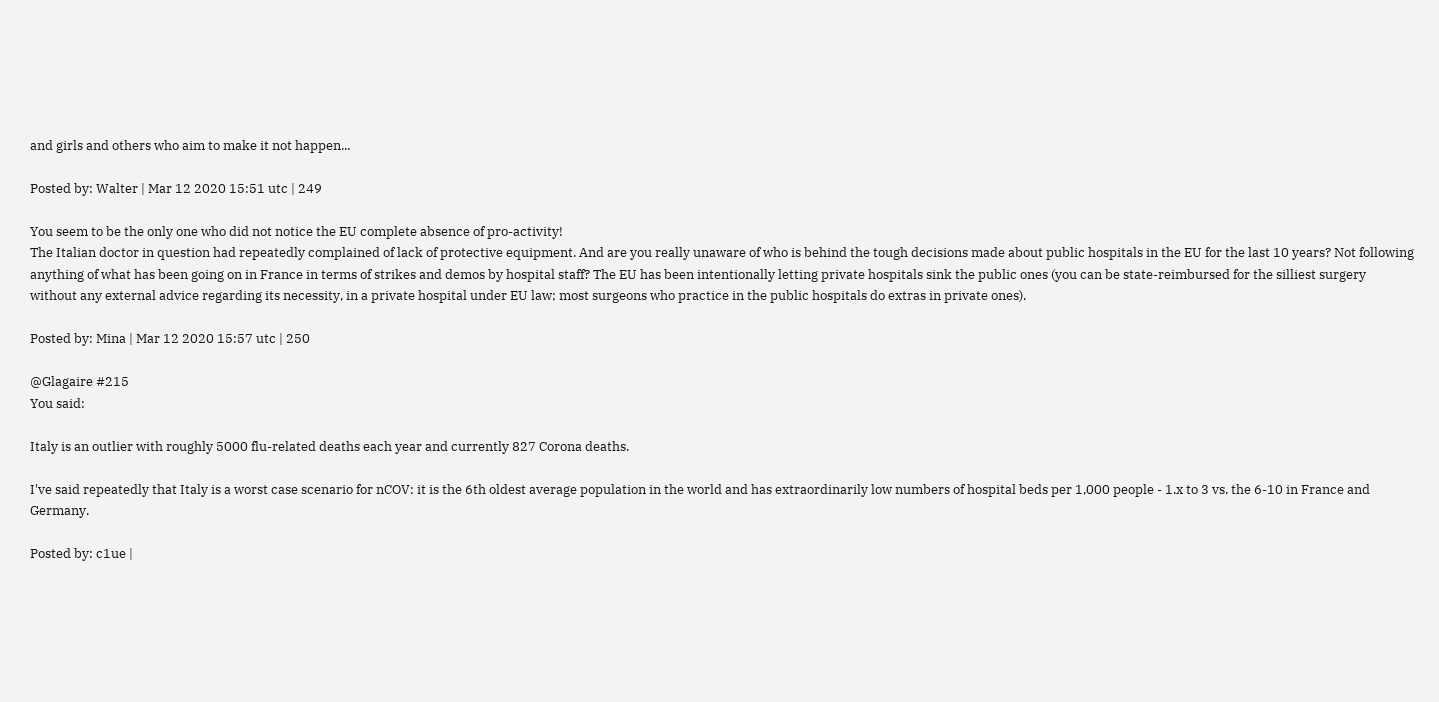and girls and others who aim to make it not happen...

Posted by: Walter | Mar 12 2020 15:51 utc | 249

You seem to be the only one who did not notice the EU complete absence of pro-activity!
The Italian doctor in question had repeatedly complained of lack of protective equipment. And are you really unaware of who is behind the tough decisions made about public hospitals in the EU for the last 10 years? Not following anything of what has been going on in France in terms of strikes and demos by hospital staff? The EU has been intentionally letting private hospitals sink the public ones (you can be state-reimbursed for the silliest surgery without any external advice regarding its necessity, in a private hospital under EU law; most surgeons who practice in the public hospitals do extras in private ones).

Posted by: Mina | Mar 12 2020 15:57 utc | 250

@Glagaire #215
You said:

Italy is an outlier with roughly 5000 flu-related deaths each year and currently 827 Corona deaths.

I've said repeatedly that Italy is a worst case scenario for nCOV: it is the 6th oldest average population in the world and has extraordinarily low numbers of hospital beds per 1,000 people - 1.x to 3 vs. the 6-10 in France and Germany.

Posted by: c1ue |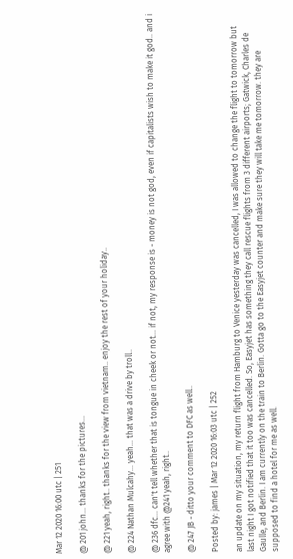Mar 12 2020 16:00 utc | 251

@ 201 john... thanks for the pictures...

@ 221 yeah, right.. thanks for the view from vietnam.. enjoy the rest of your holiday..

@ 224 Nathan Mulcahy... yeah... that was a drive by troll..

@ 236 dfc... can't tell whether that is tongue in cheek or not... if not, my response is - money is not god, even if capitalists wish to make it god.. and i agree with @241 yeah, right..

@ 247 JB - ditto your comment to DFC as well..

Posted by: james | Mar 12 2020 16:03 utc | 252

an update on my situation, my return flight from Hamburg to Venice yesterday was cancelled, I was allowed to change the flight to tomorrow but last night I got notified that it too was cancelled. So, Easyjet has something they call rescue flights from 3 different airports; Gatwick, Charles de Gaulle, and Berlin. I am currently on the train to Berlin. Gotta go to the Easyjet counter and make sure they will take me tomorrow. they are supposed to find a hotel for me as well.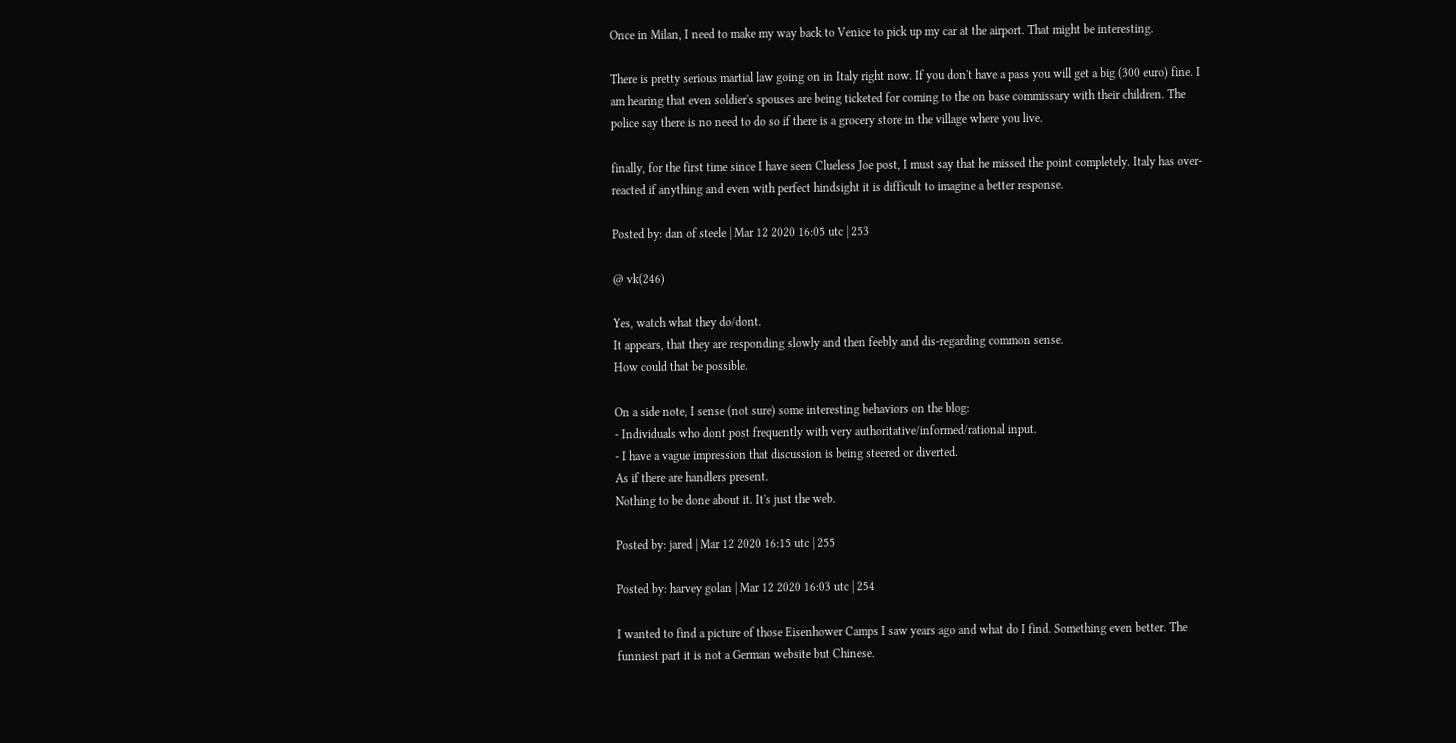Once in Milan, I need to make my way back to Venice to pick up my car at the airport. That might be interesting.

There is pretty serious martial law going on in Italy right now. If you don't have a pass you will get a big (300 euro) fine. I am hearing that even soldier's spouses are being ticketed for coming to the on base commissary with their children. The police say there is no need to do so if there is a grocery store in the village where you live.

finally, for the first time since I have seen Clueless Joe post, I must say that he missed the point completely. Italy has over-reacted if anything and even with perfect hindsight it is difficult to imagine a better response.

Posted by: dan of steele | Mar 12 2020 16:05 utc | 253

@ vk(246)

Yes, watch what they do/dont.
It appears, that they are responding slowly and then feebly and dis-regarding common sense.
How could that be possible.

On a side note, I sense (not sure) some interesting behaviors on the blog:
- Individuals who dont post frequently with very authoritative/informed/rational input.
- I have a vague impression that discussion is being steered or diverted.
As if there are handlers present.
Nothing to be done about it. It's just the web.

Posted by: jared | Mar 12 2020 16:15 utc | 255

Posted by: harvey golan | Mar 12 2020 16:03 utc | 254

I wanted to find a picture of those Eisenhower Camps I saw years ago and what do I find. Something even better. The funniest part it is not a German website but Chinese.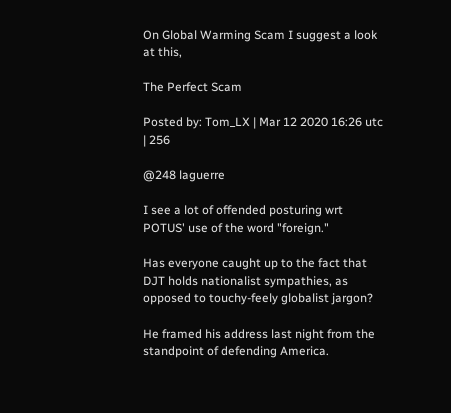On Global Warming Scam I suggest a look at this,

The Perfect Scam

Posted by: Tom_LX | Mar 12 2020 16:26 utc | 256

@248 laguerre

I see a lot of offended posturing wrt POTUS' use of the word "foreign."

Has everyone caught up to the fact that DJT holds nationalist sympathies, as opposed to touchy-feely globalist jargon?

He framed his address last night from the standpoint of defending America.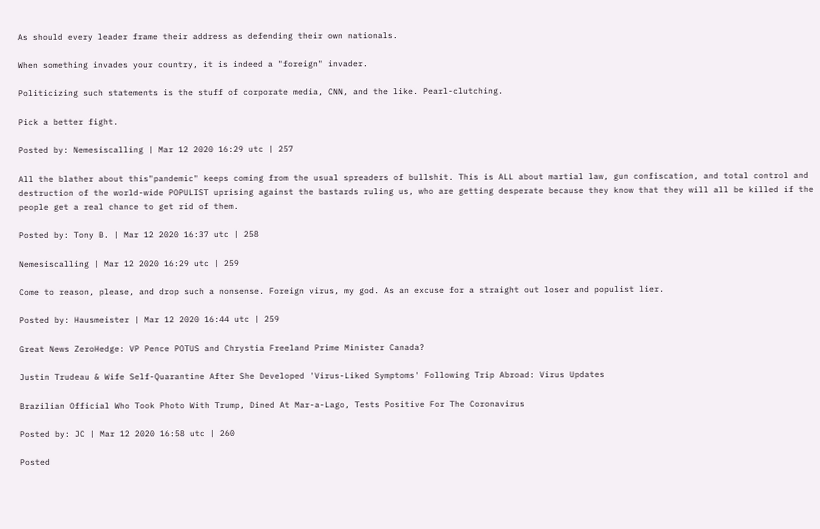As should every leader frame their address as defending their own nationals.

When something invades your country, it is indeed a "foreign" invader.

Politicizing such statements is the stuff of corporate media, CNN, and the like. Pearl-clutching.

Pick a better fight.

Posted by: Nemesiscalling | Mar 12 2020 16:29 utc | 257

All the blather about this"pandemic" keeps coming from the usual spreaders of bullshit. This is ALL about martial law, gun confiscation, and total control and destruction of the world-wide POPULIST uprising against the bastards ruling us, who are getting desperate because they know that they will all be killed if the people get a real chance to get rid of them.

Posted by: Tony B. | Mar 12 2020 16:37 utc | 258

Nemesiscalling | Mar 12 2020 16:29 utc | 259

Come to reason, please, and drop such a nonsense. Foreign virus, my god. As an excuse for a straight out loser and populist lier.

Posted by: Hausmeister | Mar 12 2020 16:44 utc | 259

Great News ZeroHedge: VP Pence POTUS and Chrystia Freeland Prime Minister Canada?

Justin Trudeau & Wife Self-Quarantine After She Developed 'Virus-Liked Symptoms' Following Trip Abroad: Virus Updates

Brazilian Official Who Took Photo With Trump, Dined At Mar-a-Lago, Tests Positive For The Coronavirus

Posted by: JC | Mar 12 2020 16:58 utc | 260

Posted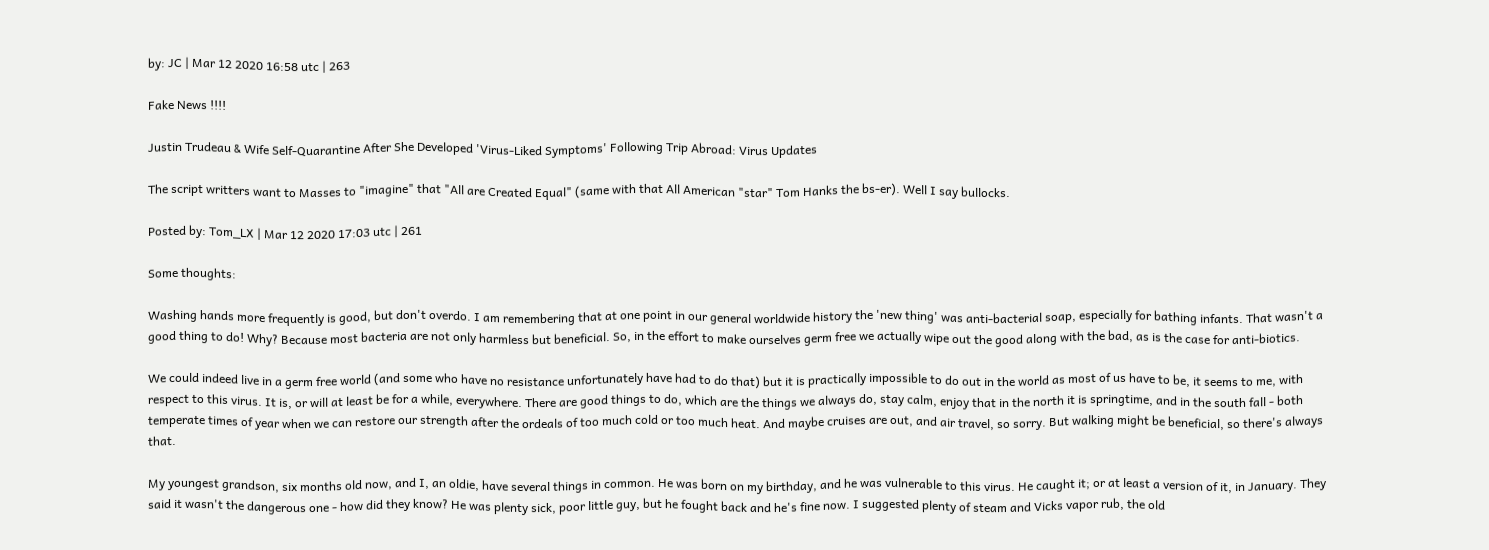by: JC | Mar 12 2020 16:58 utc | 263

Fake News !!!!

Justin Trudeau & Wife Self-Quarantine After She Developed 'Virus-Liked Symptoms' Following Trip Abroad: Virus Updates

The script writters want to Masses to "imagine" that "All are Created Equal" (same with that All American "star" Tom Hanks the bs-er). Well I say bullocks.

Posted by: Tom_LX | Mar 12 2020 17:03 utc | 261

Some thoughts:

Washing hands more frequently is good, but don't overdo. I am remembering that at one point in our general worldwide history the 'new thing' was anti-bacterial soap, especially for bathing infants. That wasn't a good thing to do! Why? Because most bacteria are not only harmless but beneficial. So, in the effort to make ourselves germ free we actually wipe out the good along with the bad, as is the case for anti-biotics.

We could indeed live in a germ free world (and some who have no resistance unfortunately have had to do that) but it is practically impossible to do out in the world as most of us have to be, it seems to me, with respect to this virus. It is, or will at least be for a while, everywhere. There are good things to do, which are the things we always do, stay calm, enjoy that in the north it is springtime, and in the south fall - both temperate times of year when we can restore our strength after the ordeals of too much cold or too much heat. And maybe cruises are out, and air travel, so sorry. But walking might be beneficial, so there's always that.

My youngest grandson, six months old now, and I, an oldie, have several things in common. He was born on my birthday, and he was vulnerable to this virus. He caught it; or at least a version of it, in January. They said it wasn't the dangerous one - how did they know? He was plenty sick, poor little guy, but he fought back and he's fine now. I suggested plenty of steam and Vicks vapor rub, the old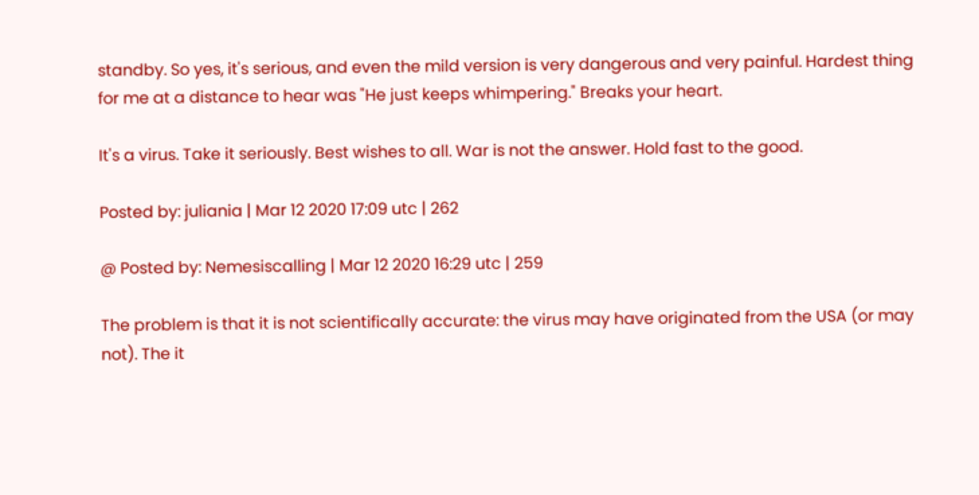standby. So yes, it's serious, and even the mild version is very dangerous and very painful. Hardest thing for me at a distance to hear was "He just keeps whimpering." Breaks your heart.

It's a virus. Take it seriously. Best wishes to all. War is not the answer. Hold fast to the good.

Posted by: juliania | Mar 12 2020 17:09 utc | 262

@ Posted by: Nemesiscalling | Mar 12 2020 16:29 utc | 259

The problem is that it is not scientifically accurate: the virus may have originated from the USA (or may not). The it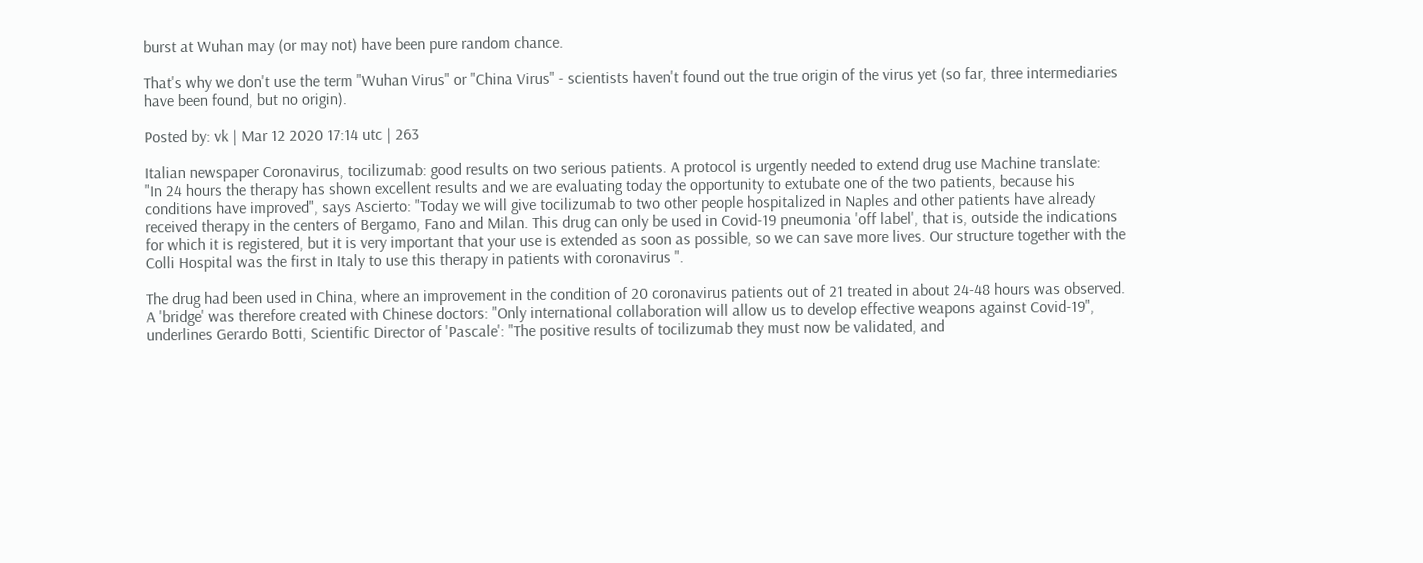burst at Wuhan may (or may not) have been pure random chance.

That's why we don't use the term "Wuhan Virus" or "China Virus" - scientists haven't found out the true origin of the virus yet (so far, three intermediaries have been found, but no origin).

Posted by: vk | Mar 12 2020 17:14 utc | 263

Italian newspaper Coronavirus, tocilizumab: good results on two serious patients. A protocol is urgently needed to extend drug use Machine translate:
"In 24 hours the therapy has shown excellent results and we are evaluating today the opportunity to extubate one of the two patients, because his conditions have improved", says Ascierto: "Today we will give tocilizumab to two other people hospitalized in Naples and other patients have already received therapy in the centers of Bergamo, Fano and Milan. This drug can only be used in Covid-19 pneumonia 'off label', that is, outside the indications for which it is registered, but it is very important that your use is extended as soon as possible, so we can save more lives. Our structure together with the Colli Hospital was the first in Italy to use this therapy in patients with coronavirus ".

The drug had been used in China, where an improvement in the condition of 20 coronavirus patients out of 21 treated in about 24-48 hours was observed. A 'bridge' was therefore created with Chinese doctors: "Only international collaboration will allow us to develop effective weapons against Covid-19", underlines Gerardo Botti, Scientific Director of 'Pascale': "The positive results of tocilizumab they must now be validated, and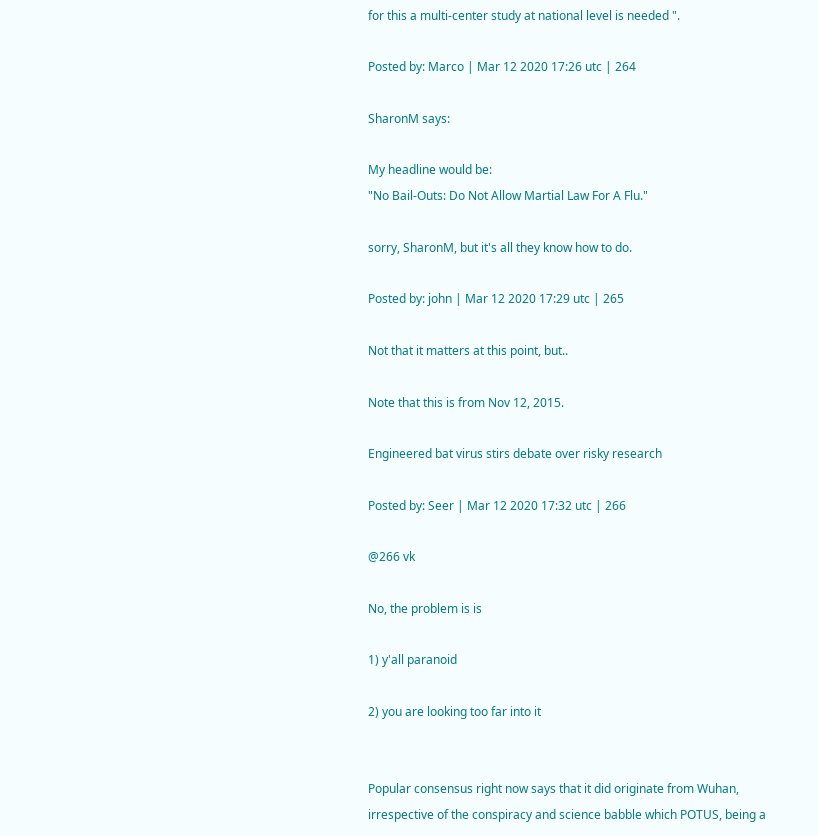for this a multi-center study at national level is needed ".

Posted by: Marco | Mar 12 2020 17:26 utc | 264

SharonM says:

My headline would be:
"No Bail-Outs: Do Not Allow Martial Law For A Flu."

sorry, SharonM, but it's all they know how to do.

Posted by: john | Mar 12 2020 17:29 utc | 265

Not that it matters at this point, but..

Note that this is from Nov 12, 2015.

Engineered bat virus stirs debate over risky research

Posted by: Seer | Mar 12 2020 17:32 utc | 266

@266 vk

No, the problem is is

1) y'all paranoid

2) you are looking too far into it


Popular consensus right now says that it did originate from Wuhan, irrespective of the conspiracy and science babble which POTUS, being a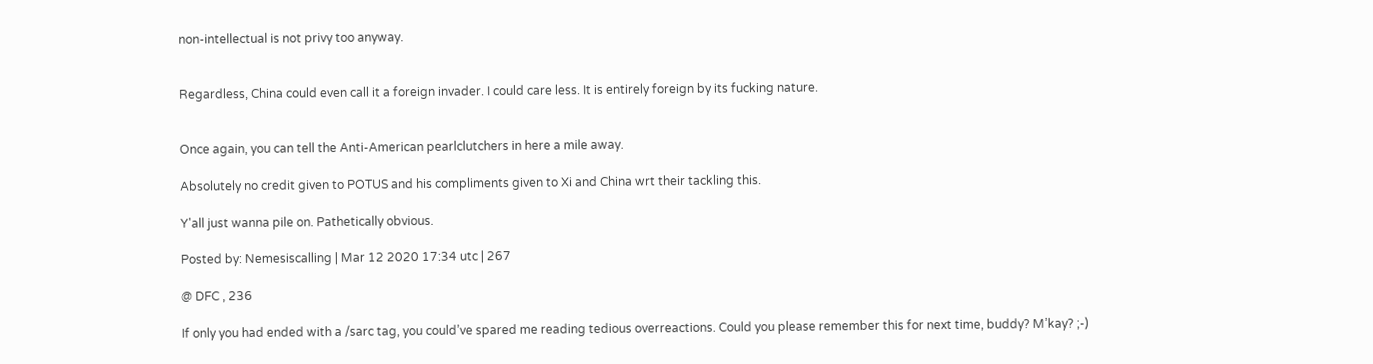non-intellectual is not privy too anyway.


Regardless, China could even call it a foreign invader. I could care less. It is entirely foreign by its fucking nature.


Once again, you can tell the Anti-American pearlclutchers in here a mile away.

Absolutely no credit given to POTUS and his compliments given to Xi and China wrt their tackling this.

Y'all just wanna pile on. Pathetically obvious.

Posted by: Nemesiscalling | Mar 12 2020 17:34 utc | 267

@ DFC , 236

If only you had ended with a /sarc tag, you could’ve spared me reading tedious overreactions. Could you please remember this for next time, buddy? M’kay? ;-)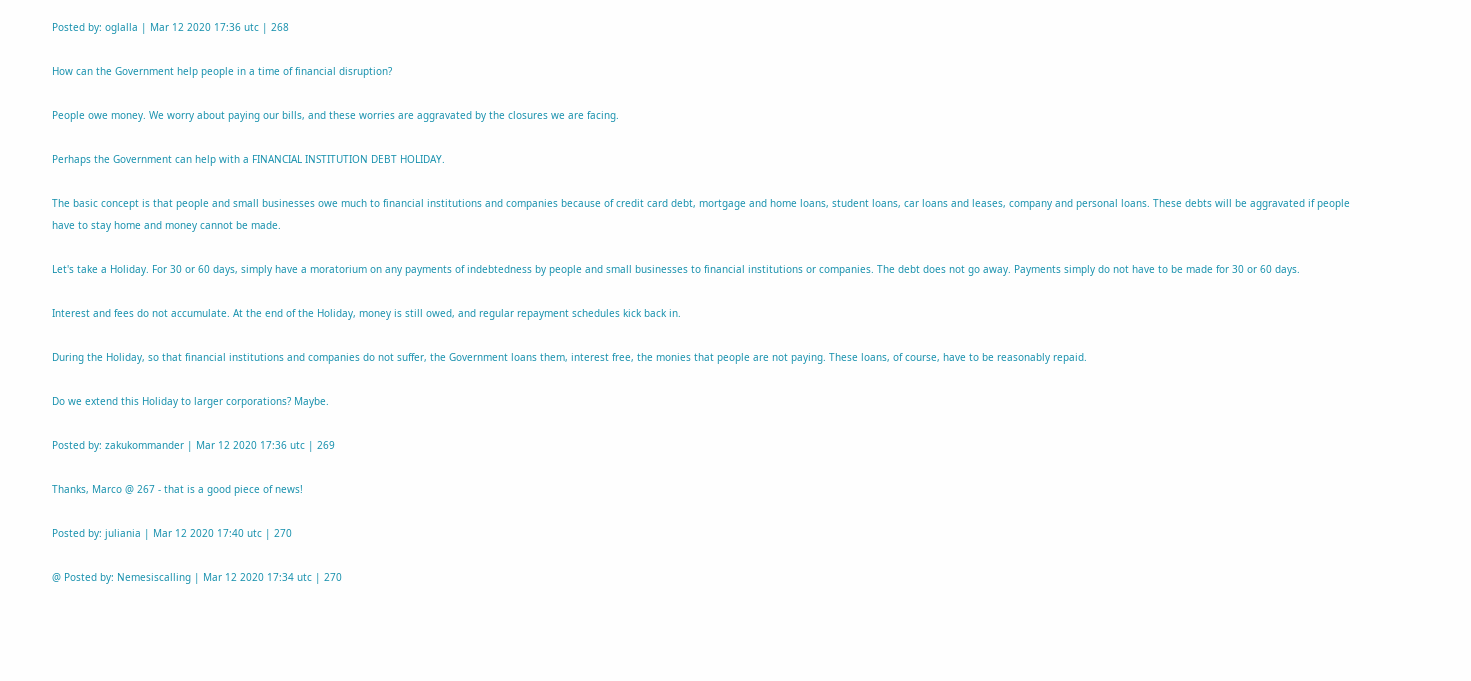Posted by: oglalla | Mar 12 2020 17:36 utc | 268

How can the Government help people in a time of financial disruption?

People owe money. We worry about paying our bills, and these worries are aggravated by the closures we are facing.

Perhaps the Government can help with a FINANCIAL INSTITUTION DEBT HOLIDAY.

The basic concept is that people and small businesses owe much to financial institutions and companies because of credit card debt, mortgage and home loans, student loans, car loans and leases, company and personal loans. These debts will be aggravated if people have to stay home and money cannot be made.

Let's take a Holiday. For 30 or 60 days, simply have a moratorium on any payments of indebtedness by people and small businesses to financial institutions or companies. The debt does not go away. Payments simply do not have to be made for 30 or 60 days.

Interest and fees do not accumulate. At the end of the Holiday, money is still owed, and regular repayment schedules kick back in.

During the Holiday, so that financial institutions and companies do not suffer, the Government loans them, interest free, the monies that people are not paying. These loans, of course, have to be reasonably repaid.

Do we extend this Holiday to larger corporations? Maybe.

Posted by: zakukommander | Mar 12 2020 17:36 utc | 269

Thanks, Marco @ 267 - that is a good piece of news!

Posted by: juliania | Mar 12 2020 17:40 utc | 270

@ Posted by: Nemesiscalling | Mar 12 2020 17:34 utc | 270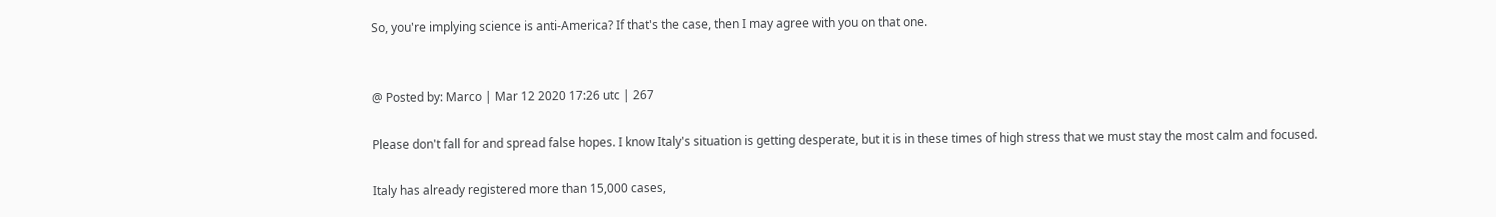So, you're implying science is anti-America? If that's the case, then I may agree with you on that one.


@ Posted by: Marco | Mar 12 2020 17:26 utc | 267

Please don't fall for and spread false hopes. I know Italy's situation is getting desperate, but it is in these times of high stress that we must stay the most calm and focused.

Italy has already registered more than 15,000 cases,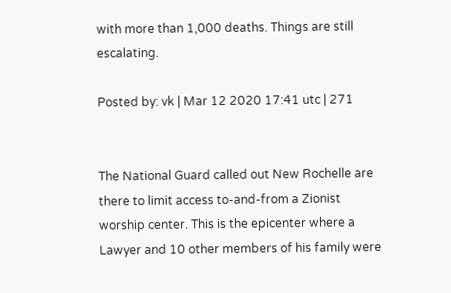with more than 1,000 deaths. Things are still escalating.

Posted by: vk | Mar 12 2020 17:41 utc | 271


The National Guard called out New Rochelle are there to limit access to-and-from a Zionist worship center. This is the epicenter where a Lawyer and 10 other members of his family were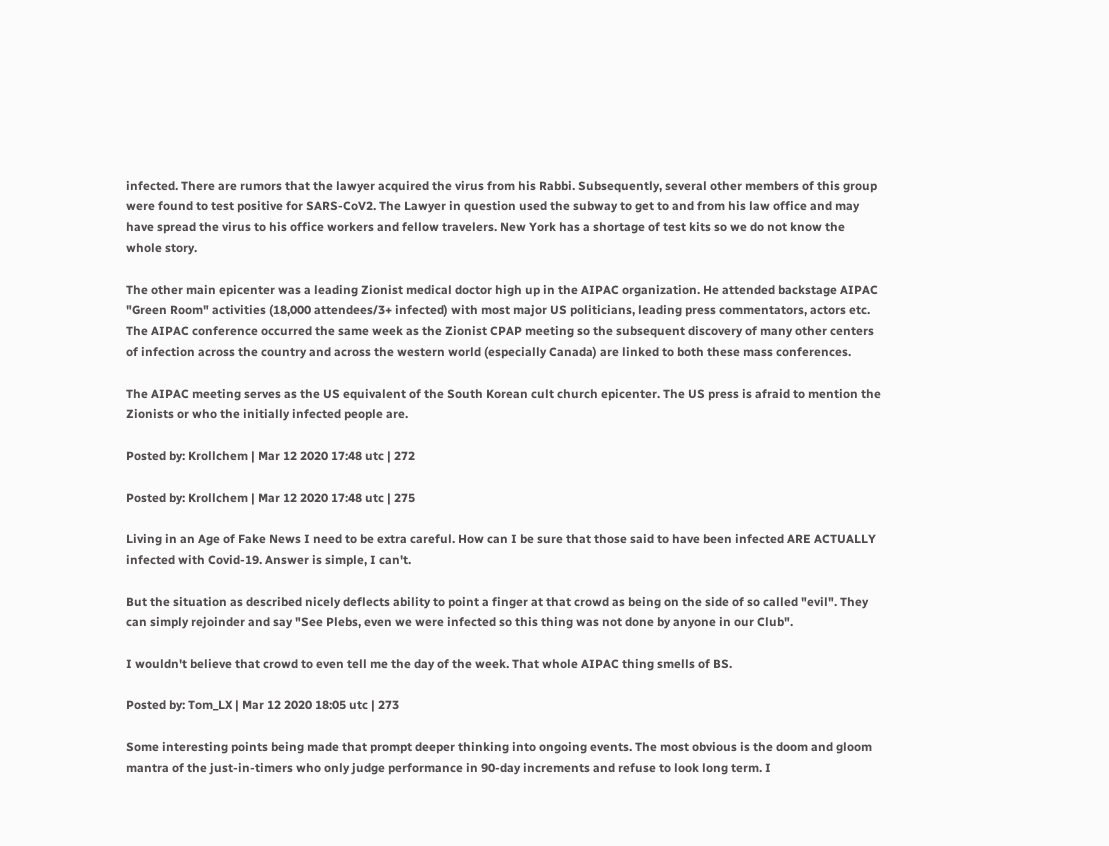infected. There are rumors that the lawyer acquired the virus from his Rabbi. Subsequently, several other members of this group were found to test positive for SARS-CoV2. The Lawyer in question used the subway to get to and from his law office and may have spread the virus to his office workers and fellow travelers. New York has a shortage of test kits so we do not know the whole story.

The other main epicenter was a leading Zionist medical doctor high up in the AIPAC organization. He attended backstage AIPAC "Green Room" activities (18,000 attendees/3+ infected) with most major US politicians, leading press commentators, actors etc. The AIPAC conference occurred the same week as the Zionist CPAP meeting so the subsequent discovery of many other centers of infection across the country and across the western world (especially Canada) are linked to both these mass conferences.

The AIPAC meeting serves as the US equivalent of the South Korean cult church epicenter. The US press is afraid to mention the Zionists or who the initially infected people are.

Posted by: Krollchem | Mar 12 2020 17:48 utc | 272

Posted by: Krollchem | Mar 12 2020 17:48 utc | 275

Living in an Age of Fake News I need to be extra careful. How can I be sure that those said to have been infected ARE ACTUALLY infected with Covid-19. Answer is simple, I can't.

But the situation as described nicely deflects ability to point a finger at that crowd as being on the side of so called "evil". They can simply rejoinder and say "See Plebs, even we were infected so this thing was not done by anyone in our Club".

I wouldn't believe that crowd to even tell me the day of the week. That whole AIPAC thing smells of BS.

Posted by: Tom_LX | Mar 12 2020 18:05 utc | 273

Some interesting points being made that prompt deeper thinking into ongoing events. The most obvious is the doom and gloom mantra of the just-in-timers who only judge performance in 90-day increments and refuse to look long term. I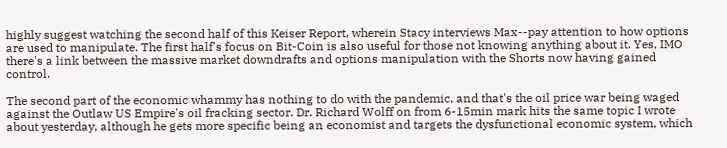highly suggest watching the second half of this Keiser Report, wherein Stacy interviews Max--pay attention to how options are used to manipulate. The first half's focus on Bit-Coin is also useful for those not knowing anything about it. Yes, IMO there's a link between the massive market downdrafts and options manipulation with the Shorts now having gained control.

The second part of the economic whammy has nothing to do with the pandemic, and that's the oil price war being waged against the Outlaw US Empire's oil fracking sector. Dr. Richard Wolff on from 6-15min mark hits the same topic I wrote about yesterday, although he gets more specific being an economist and targets the dysfunctional economic system, which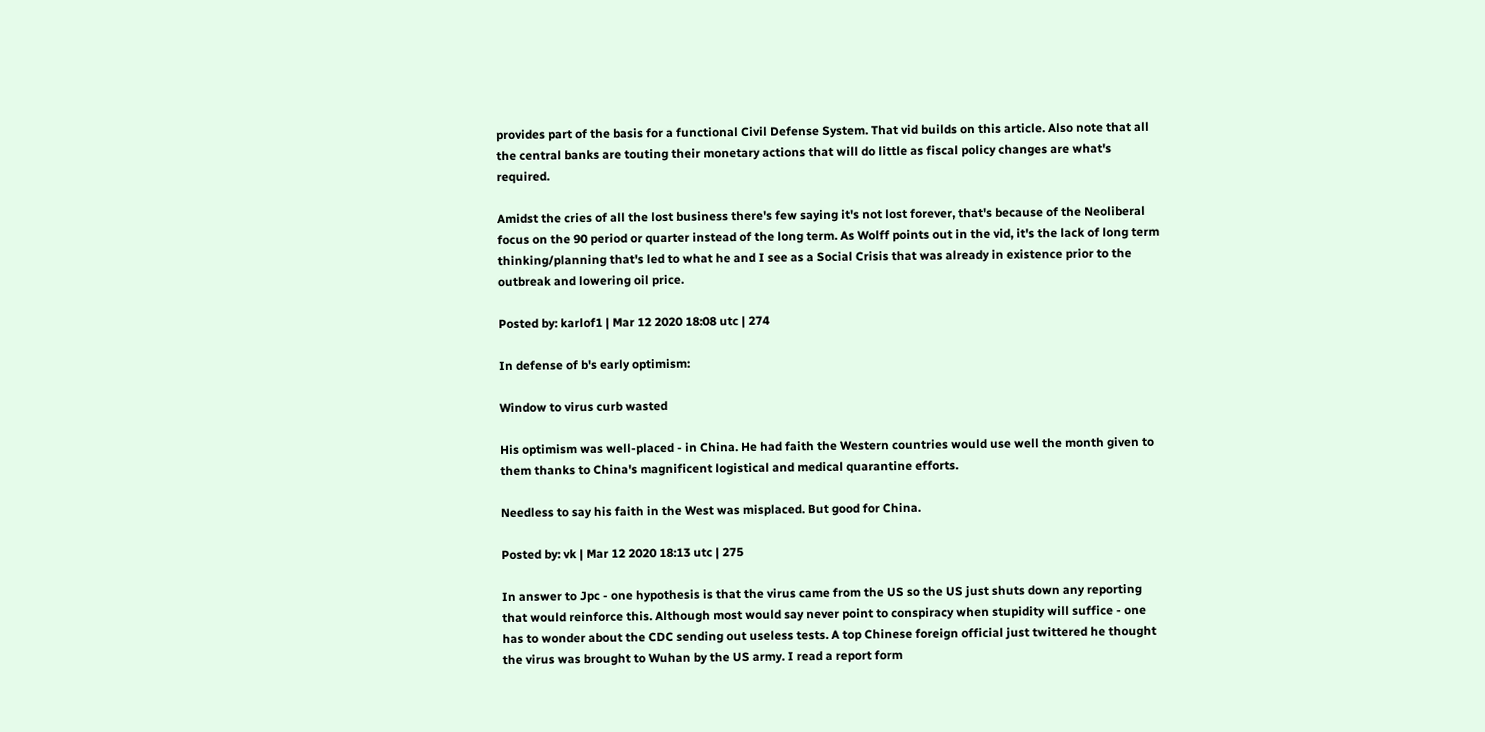provides part of the basis for a functional Civil Defense System. That vid builds on this article. Also note that all the central banks are touting their monetary actions that will do little as fiscal policy changes are what's required.

Amidst the cries of all the lost business there's few saying it's not lost forever, that's because of the Neoliberal focus on the 90 period or quarter instead of the long term. As Wolff points out in the vid, it's the lack of long term thinking/planning that's led to what he and I see as a Social Crisis that was already in existence prior to the outbreak and lowering oil price.

Posted by: karlof1 | Mar 12 2020 18:08 utc | 274

In defense of b's early optimism:

Window to virus curb wasted

His optimism was well-placed - in China. He had faith the Western countries would use well the month given to them thanks to China's magnificent logistical and medical quarantine efforts.

Needless to say his faith in the West was misplaced. But good for China.

Posted by: vk | Mar 12 2020 18:13 utc | 275

In answer to Jpc - one hypothesis is that the virus came from the US so the US just shuts down any reporting that would reinforce this. Although most would say never point to conspiracy when stupidity will suffice - one has to wonder about the CDC sending out useless tests. A top Chinese foreign official just twittered he thought the virus was brought to Wuhan by the US army. I read a report form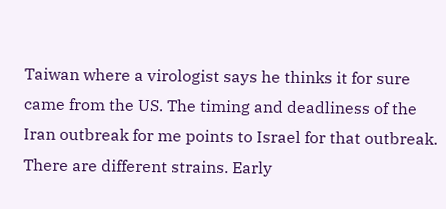Taiwan where a virologist says he thinks it for sure came from the US. The timing and deadliness of the Iran outbreak for me points to Israel for that outbreak. There are different strains. Early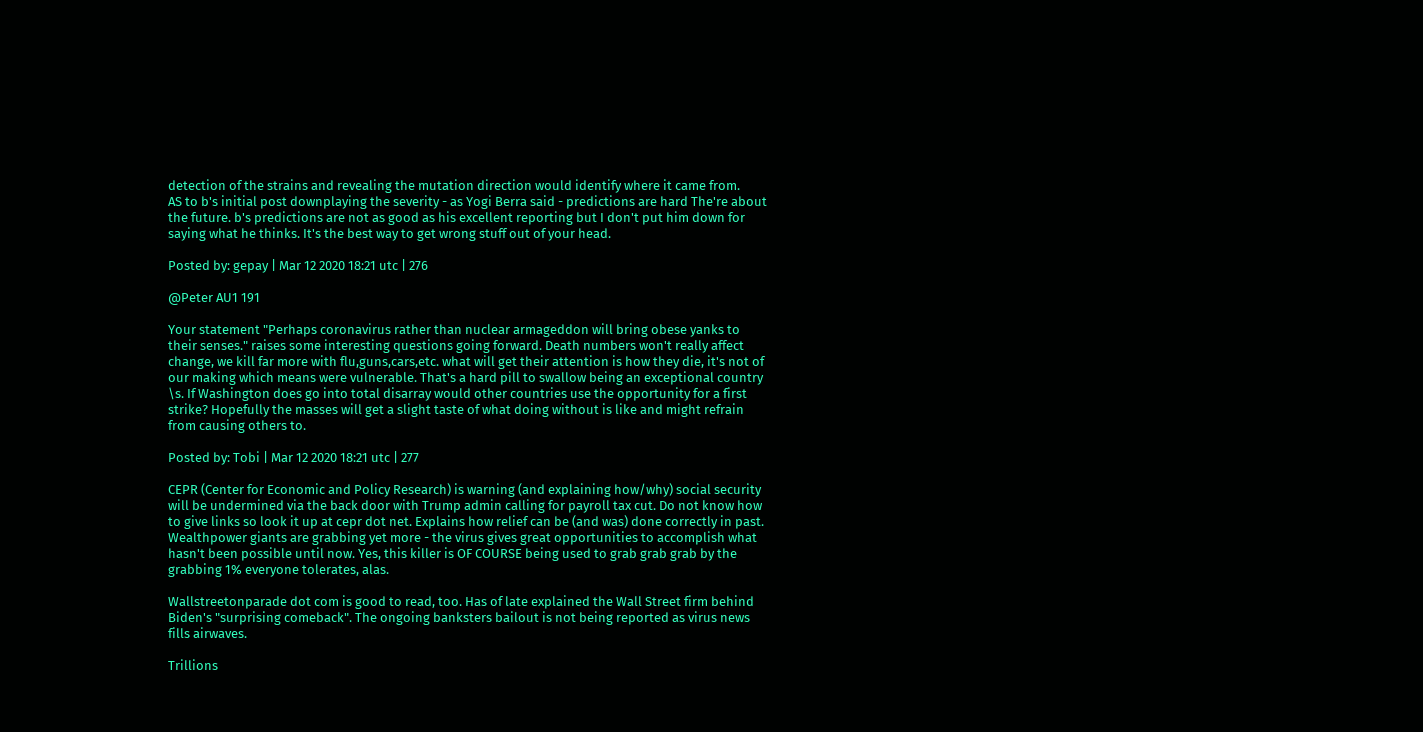detection of the strains and revealing the mutation direction would identify where it came from.
AS to b's initial post downplaying the severity - as Yogi Berra said - predictions are hard The're about the future. b's predictions are not as good as his excellent reporting but I don't put him down for saying what he thinks. It's the best way to get wrong stuff out of your head.

Posted by: gepay | Mar 12 2020 18:21 utc | 276

@Peter AU1 191

Your statement "Perhaps coronavirus rather than nuclear armageddon will bring obese yanks to their senses." raises some interesting questions going forward. Death numbers won't really affect change, we kill far more with flu,guns,cars,etc. what will get their attention is how they die, it's not of our making which means were vulnerable. That's a hard pill to swallow being an exceptional country \s. If Washington does go into total disarray would other countries use the opportunity for a first strike? Hopefully the masses will get a slight taste of what doing without is like and might refrain from causing others to.

Posted by: Tobi | Mar 12 2020 18:21 utc | 277

CEPR (Center for Economic and Policy Research) is warning (and explaining how/why) social security will be undermined via the back door with Trump admin calling for payroll tax cut. Do not know how to give links so look it up at cepr dot net. Explains how relief can be (and was) done correctly in past. Wealthpower giants are grabbing yet more - the virus gives great opportunities to accomplish what hasn't been possible until now. Yes, this killer is OF COURSE being used to grab grab grab by the grabbing 1% everyone tolerates, alas.

Wallstreetonparade dot com is good to read, too. Has of late explained the Wall Street firm behind Biden's "surprising comeback". The ongoing banksters bailout is not being reported as virus news fills airwaves.

Trillions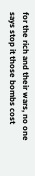for the rich and their wars, no one says stop it those bombs cost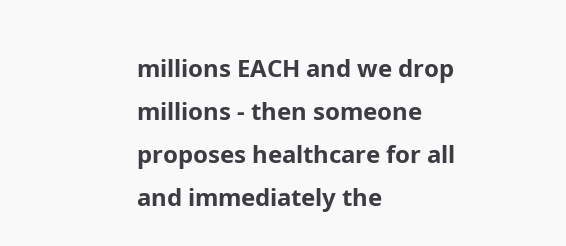millions EACH and we drop millions - then someone proposes healthcare for all and immediately the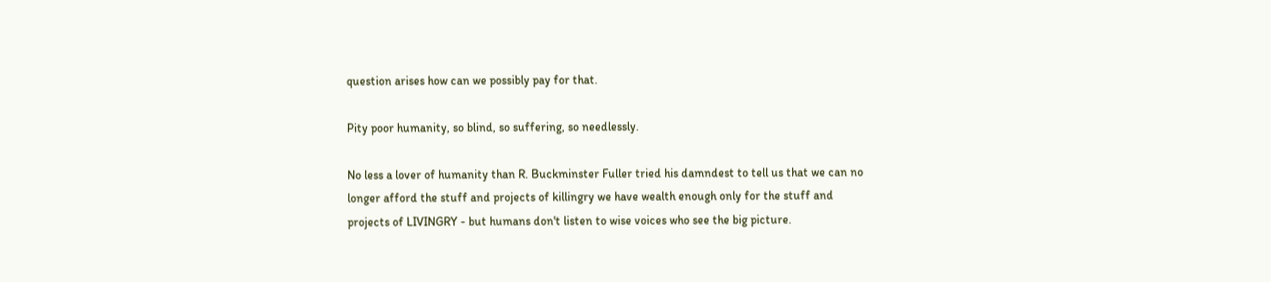question arises how can we possibly pay for that.

Pity poor humanity, so blind, so suffering, so needlessly.

No less a lover of humanity than R. Buckminster Fuller tried his damndest to tell us that we can no longer afford the stuff and projects of killingry we have wealth enough only for the stuff and projects of LIVINGRY - but humans don't listen to wise voices who see the big picture.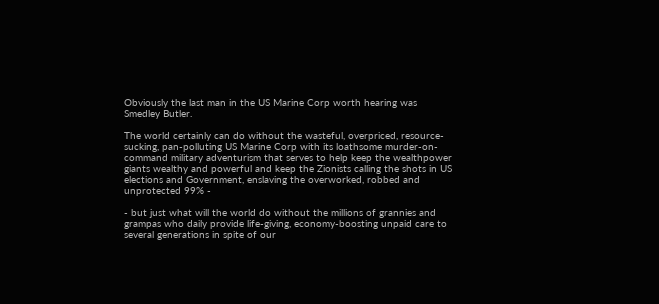Obviously the last man in the US Marine Corp worth hearing was Smedley Butler.

The world certainly can do without the wasteful, overpriced, resource-sucking, pan-polluting US Marine Corp with its loathsome murder-on-command military adventurism that serves to help keep the wealthpower giants wealthy and powerful and keep the Zionists calling the shots in US elections and Government, enslaving the overworked, robbed and unprotected 99% -

- but just what will the world do without the millions of grannies and grampas who daily provide life-giving, economy-boosting unpaid care to several generations in spite of our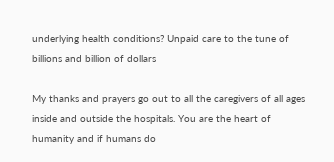underlying health conditions? Unpaid care to the tune of billions and billion of dollars

My thanks and prayers go out to all the caregivers of all ages inside and outside the hospitals. You are the heart of humanity and if humans do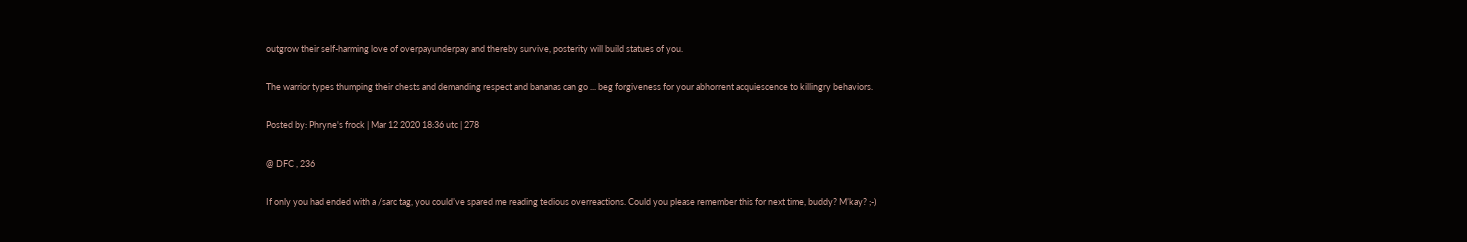outgrow their self-harming love of overpayunderpay and thereby survive, posterity will build statues of you.

The warrior types thumping their chests and demanding respect and bananas can go ... beg forgiveness for your abhorrent acquiescence to killingry behaviors.

Posted by: Phryne's frock | Mar 12 2020 18:36 utc | 278

@ DFC , 236

If only you had ended with a /sarc tag, you could’ve spared me reading tedious overreactions. Could you please remember this for next time, buddy? M’kay? ;-)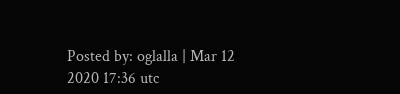Posted by: oglalla | Mar 12 2020 17:36 utc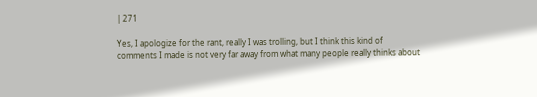| 271

Yes, I apologize for the rant, really I was trolling, but I think this kind of comments I made is not very far away from what many people really thinks about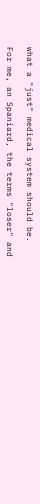what a "just" medical system should be.

For me, an Spaniard, the terms "loser" and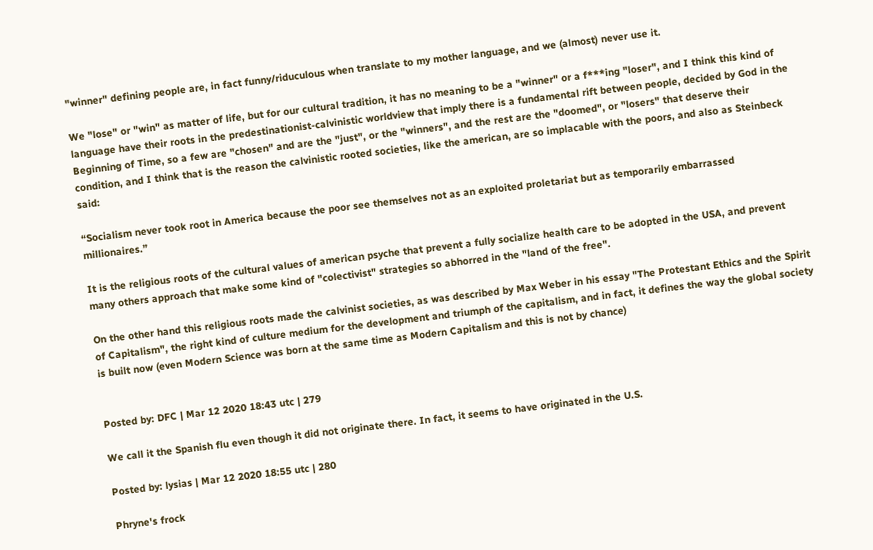"winner" defining people are, in fact funny/riduculous when translate to my mother language, and we (almost) never use it.

We "lose" or "win" as matter of life, but for our cultural tradition, it has no meaning to be a "winner" or a f***ing "loser", and I think this kind of language have their roots in the predestinationist-calvinistic worldview that imply there is a fundamental rift between people, decided by God in the Beginning of Time, so a few are "chosen" and are the "just", or the "winners", and the rest are the "doomed", or "losers" that deserve their condition, and I think that is the reason the calvinistic rooted societies, like the american, are so implacable with the poors, and also as Steinbeck said:

“Socialism never took root in America because the poor see themselves not as an exploited proletariat but as temporarily embarrassed millionaires.”

It is the religious roots of the cultural values of american psyche that prevent a fully socialize health care to be adopted in the USA, and prevent many others approach that make some kind of "colectivist" strategies so abhorred in the "land of the free".

On the other hand this religious roots made the calvinist societies, as was described by Max Weber in his essay "The Protestant Ethics and the Spirit of Capitalism", the right kind of culture medium for the development and triumph of the capitalism, and in fact, it defines the way the global society is built now (even Modern Science was born at the same time as Modern Capitalism and this is not by chance)


Posted by: DFC | Mar 12 2020 18:43 utc | 279

We call it the Spanish flu even though it did not originate there. In fact, it seems to have originated in the U.S.

Posted by: lysias | Mar 12 2020 18:55 utc | 280

Phryne's frock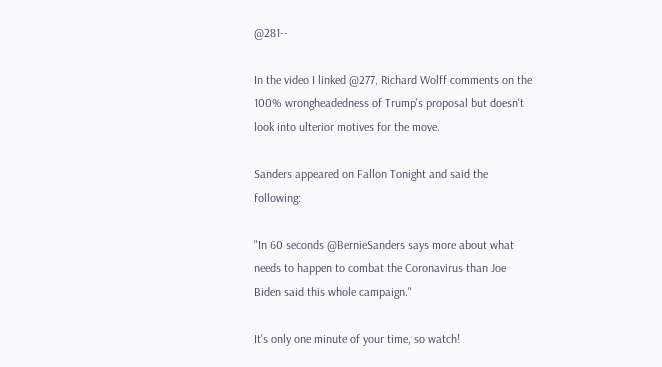@281--

In the video I linked @277, Richard Wolff comments on the 100% wrongheadedness of Trump's proposal but doesn't look into ulterior motives for the move.

Sanders appeared on Fallon Tonight and said the following:

"In 60 seconds @BernieSanders says more about what needs to happen to combat the Coronavirus than Joe Biden said this whole campaign."

It's only one minute of your time, so watch!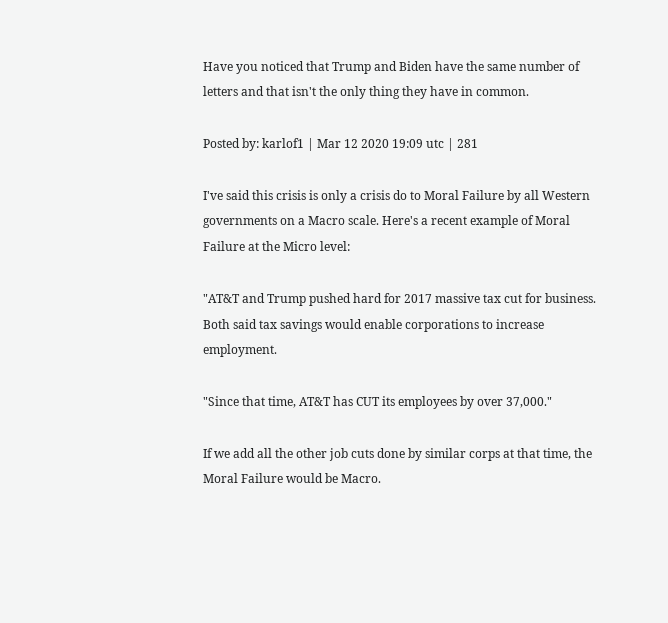Have you noticed that Trump and Biden have the same number of letters and that isn't the only thing they have in common.

Posted by: karlof1 | Mar 12 2020 19:09 utc | 281

I've said this crisis is only a crisis do to Moral Failure by all Western governments on a Macro scale. Here's a recent example of Moral Failure at the Micro level:

"AT&T and Trump pushed hard for 2017 massive tax cut for business. Both said tax savings would enable corporations to increase employment.

"Since that time, AT&T has CUT its employees by over 37,000."

If we add all the other job cuts done by similar corps at that time, the Moral Failure would be Macro.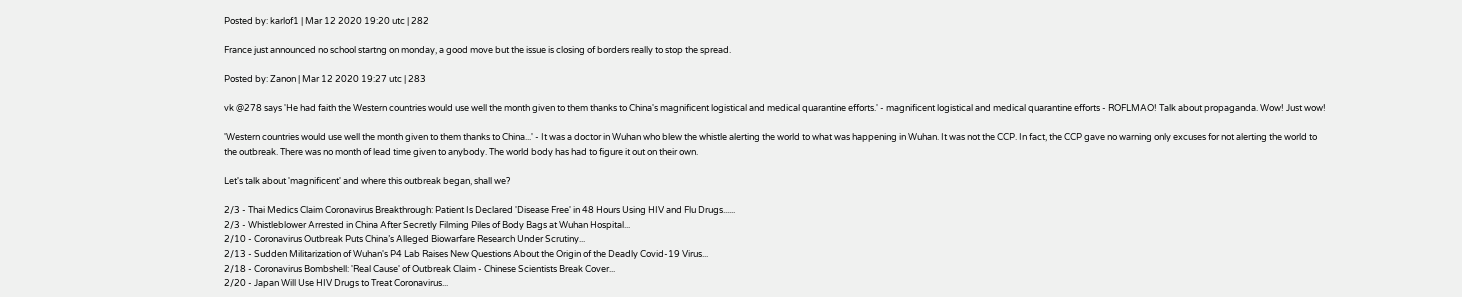Posted by: karlof1 | Mar 12 2020 19:20 utc | 282

France just announced no school startng on monday, a good move but the issue is closing of borders really to stop the spread.

Posted by: Zanon | Mar 12 2020 19:27 utc | 283

vk @278 says 'He had faith the Western countries would use well the month given to them thanks to China's magnificent logistical and medical quarantine efforts.' - magnificent logistical and medical quarantine efforts - ROFLMAO! Talk about propaganda. Wow! Just wow!

'Western countries would use well the month given to them thanks to China...' - It was a doctor in Wuhan who blew the whistle alerting the world to what was happening in Wuhan. It was not the CCP. In fact, the CCP gave no warning only excuses for not alerting the world to the outbreak. There was no month of lead time given to anybody. The world body has had to figure it out on their own.

Let's talk about 'magnificent' and where this outbreak began, shall we?

2/3 - Thai Medics Claim Coronavirus Breakthrough: Patient Is Declared 'Disease Free' in 48 Hours Using HIV and Flu Drugs......
2/3 - Whistleblower Arrested in China After Secretly Filming Piles of Body Bags at Wuhan Hospital...
2/10 - Coronavirus Outbreak Puts China’s Alleged Biowarfare Research Under Scrutiny...
2/13 - Sudden Militarization of Wuhan's P4 Lab Raises New Questions About the Origin of the Deadly Covid-19 Virus...
2/18 - Coronavirus Bombshell: 'Real Cause' of Outbreak Claim - Chinese Scientists Break Cover...
2/20 - Japan Will Use HIV Drugs to Treat Coronavirus...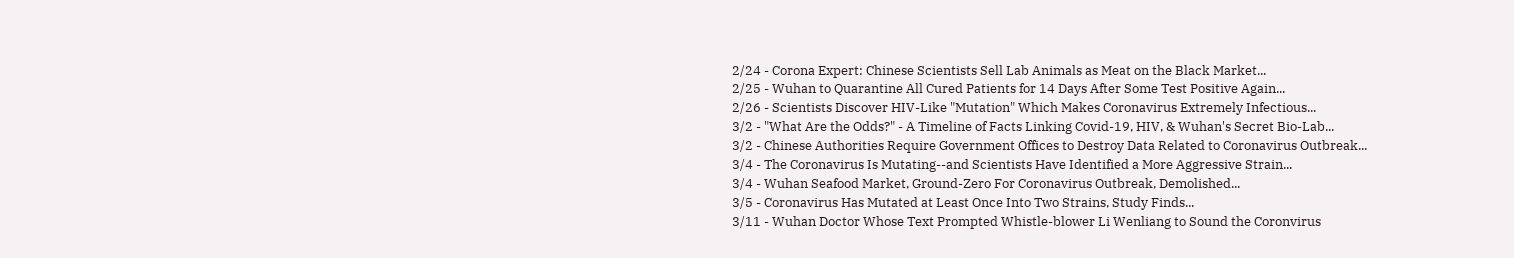2/24 - Corona Expert: Chinese Scientists Sell Lab Animals as Meat on the Black Market...
2/25 - Wuhan to Quarantine All Cured Patients for 14 Days After Some Test Positive Again...
2/26 - Scientists Discover HIV-Like "Mutation" Which Makes Coronavirus Extremely Infectious...
3/2 - "What Are the Odds?" - A Timeline of Facts Linking Covid-19, HIV, & Wuhan's Secret Bio-Lab...
3/2 - Chinese Authorities Require Government Offices to Destroy Data Related to Coronavirus Outbreak...
3/4 - The Coronavirus Is Mutating--and Scientists Have Identified a More Aggressive Strain...
3/4 - Wuhan Seafood Market, Ground-Zero For Coronavirus Outbreak, Demolished...
3/5 - Coronavirus Has Mutated at Least Once Into Two Strains, Study Finds...
3/11 - Wuhan Doctor Whose Text Prompted Whistle-blower Li Wenliang to Sound the Coronvirus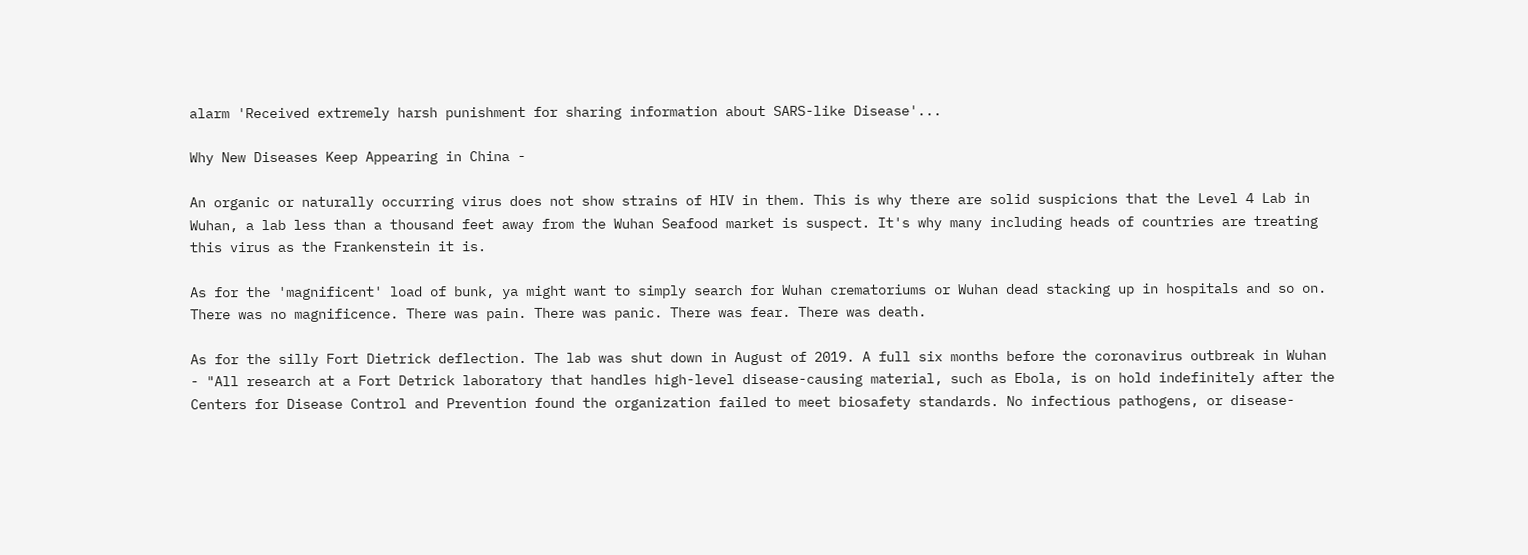alarm 'Received extremely harsh punishment for sharing information about SARS-like Disease'...

Why New Diseases Keep Appearing in China -

An organic or naturally occurring virus does not show strains of HIV in them. This is why there are solid suspicions that the Level 4 Lab in Wuhan, a lab less than a thousand feet away from the Wuhan Seafood market is suspect. It's why many including heads of countries are treating this virus as the Frankenstein it is.

As for the 'magnificent' load of bunk, ya might want to simply search for Wuhan crematoriums or Wuhan dead stacking up in hospitals and so on. There was no magnificence. There was pain. There was panic. There was fear. There was death.

As for the silly Fort Dietrick deflection. The lab was shut down in August of 2019. A full six months before the coronavirus outbreak in Wuhan - "All research at a Fort Detrick laboratory that handles high-level disease-causing material, such as Ebola, is on hold indefinitely after the Centers for Disease Control and Prevention found the organization failed to meet biosafety standards. No infectious pathogens, or disease-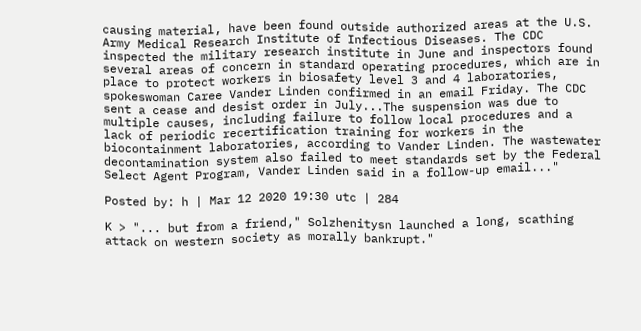causing material, have been found outside authorized areas at the U.S. Army Medical Research Institute of Infectious Diseases. The CDC inspected the military research institute in June and inspectors found several areas of concern in standard operating procedures, which are in place to protect workers in biosafety level 3 and 4 laboratories, spokeswoman Caree Vander Linden confirmed in an email Friday. The CDC sent a cease and desist order in July...The suspension was due to multiple causes, including failure to follow local procedures and a lack of periodic recertification training for workers in the biocontainment laboratories, according to Vander Linden. The wastewater decontamination system also failed to meet standards set by the Federal Select Agent Program, Vander Linden said in a follow-up email..."

Posted by: h | Mar 12 2020 19:30 utc | 284

K > "... but from a friend," Solzhenitysn launched a long, scathing attack on western society as morally bankrupt."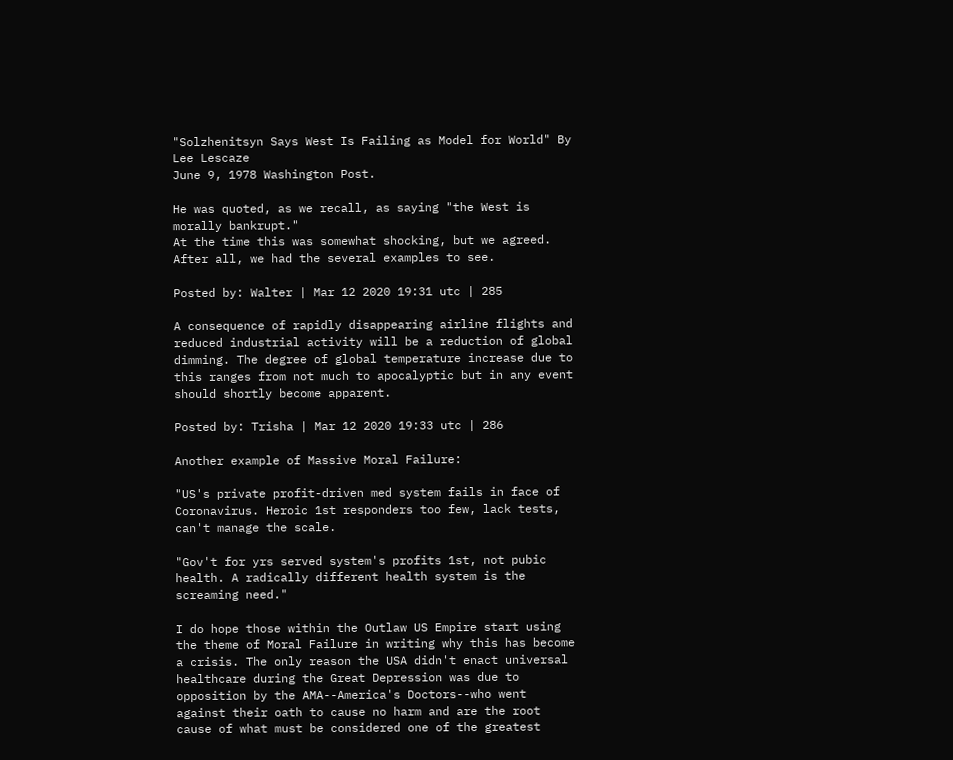"Solzhenitsyn Says West Is Failing as Model for World" By Lee Lescaze
June 9, 1978 Washington Post.

He was quoted, as we recall, as saying "the West is morally bankrupt."
At the time this was somewhat shocking, but we agreed. After all, we had the several examples to see.

Posted by: Walter | Mar 12 2020 19:31 utc | 285

A consequence of rapidly disappearing airline flights and reduced industrial activity will be a reduction of global dimming. The degree of global temperature increase due to this ranges from not much to apocalyptic but in any event should shortly become apparent.

Posted by: Trisha | Mar 12 2020 19:33 utc | 286

Another example of Massive Moral Failure:

"US's private profit-driven med system fails in face of Coronavirus. Heroic 1st responders too few, lack tests, can't manage the scale.

"Gov't for yrs served system's profits 1st, not pubic health. A radically different health system is the screaming need."

I do hope those within the Outlaw US Empire start using the theme of Moral Failure in writing why this has become a crisis. The only reason the USA didn't enact universal healthcare during the Great Depression was due to opposition by the AMA--America's Doctors--who went against their oath to cause no harm and are the root cause of what must be considered one of the greatest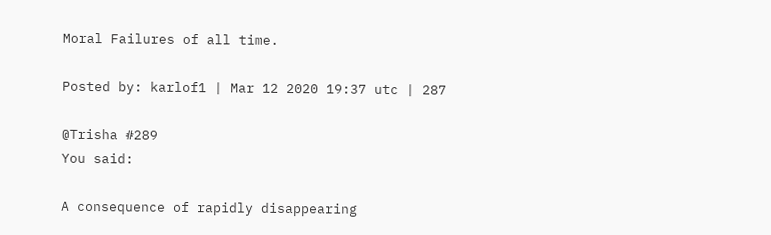Moral Failures of all time.

Posted by: karlof1 | Mar 12 2020 19:37 utc | 287

@Trisha #289
You said:

A consequence of rapidly disappearing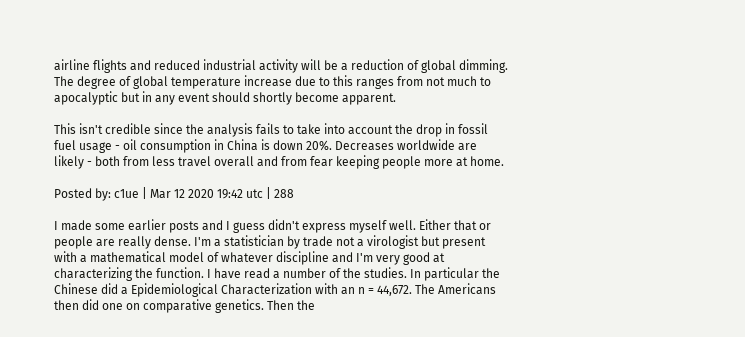airline flights and reduced industrial activity will be a reduction of global dimming. The degree of global temperature increase due to this ranges from not much to apocalyptic but in any event should shortly become apparent.

This isn't credible since the analysis fails to take into account the drop in fossil fuel usage - oil consumption in China is down 20%. Decreases worldwide are likely - both from less travel overall and from fear keeping people more at home.

Posted by: c1ue | Mar 12 2020 19:42 utc | 288

I made some earlier posts and I guess didn't express myself well. Either that or people are really dense. I'm a statistician by trade not a virologist but present with a mathematical model of whatever discipline and I'm very good at characterizing the function. I have read a number of the studies. In particular the Chinese did a Epidemiological Characterization with an n = 44,672. The Americans then did one on comparative genetics. Then the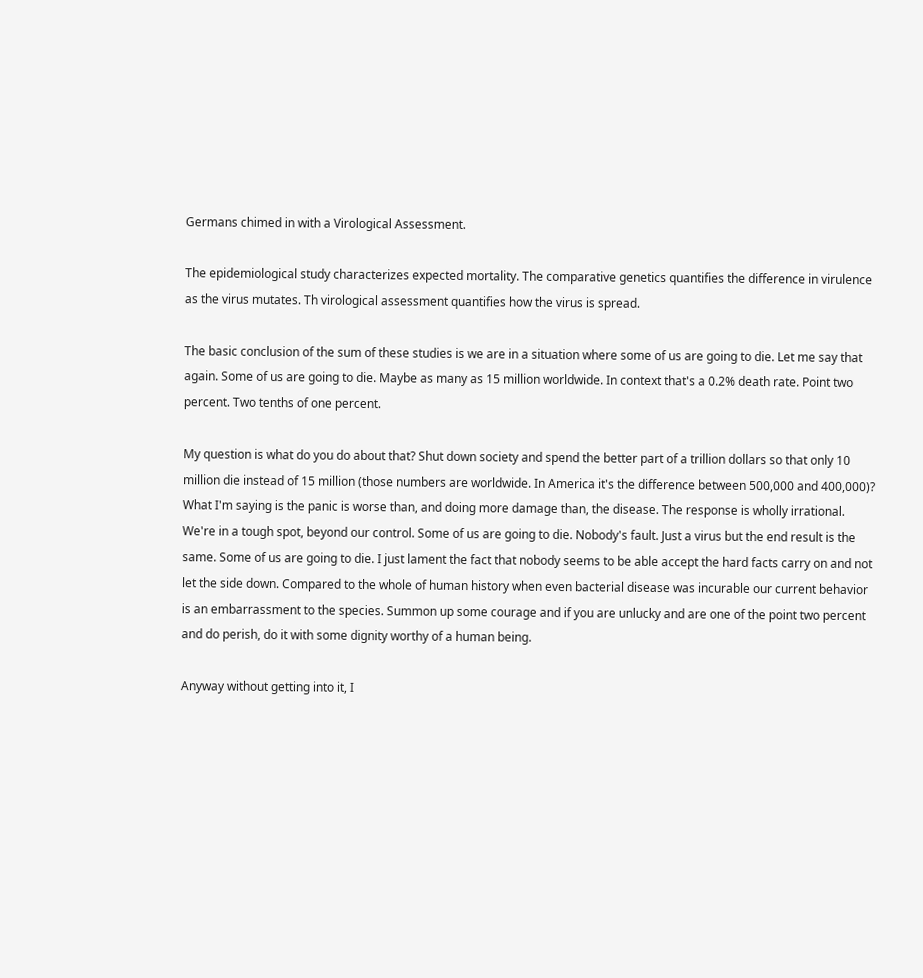Germans chimed in with a Virological Assessment.

The epidemiological study characterizes expected mortality. The comparative genetics quantifies the difference in virulence as the virus mutates. Th virological assessment quantifies how the virus is spread.

The basic conclusion of the sum of these studies is we are in a situation where some of us are going to die. Let me say that again. Some of us are going to die. Maybe as many as 15 million worldwide. In context that's a 0.2% death rate. Point two percent. Two tenths of one percent.

My question is what do you do about that? Shut down society and spend the better part of a trillion dollars so that only 10 million die instead of 15 million (those numbers are worldwide. In America it's the difference between 500,000 and 400,000)? What I'm saying is the panic is worse than, and doing more damage than, the disease. The response is wholly irrational. We're in a tough spot, beyond our control. Some of us are going to die. Nobody's fault. Just a virus but the end result is the same. Some of us are going to die. I just lament the fact that nobody seems to be able accept the hard facts carry on and not let the side down. Compared to the whole of human history when even bacterial disease was incurable our current behavior is an embarrassment to the species. Summon up some courage and if you are unlucky and are one of the point two percent and do perish, do it with some dignity worthy of a human being.

Anyway without getting into it, I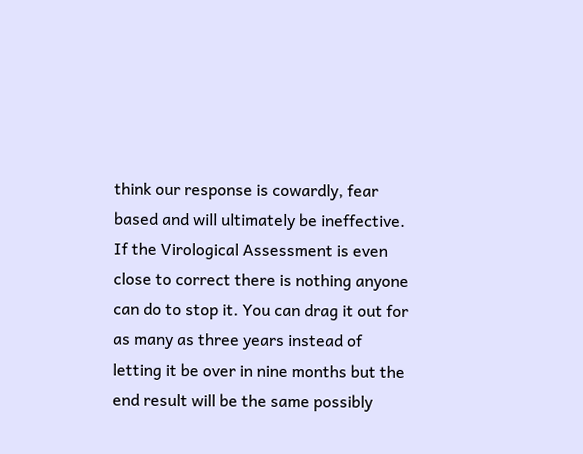think our response is cowardly, fear based and will ultimately be ineffective. If the Virological Assessment is even close to correct there is nothing anyone can do to stop it. You can drag it out for as many as three years instead of letting it be over in nine months but the end result will be the same possibly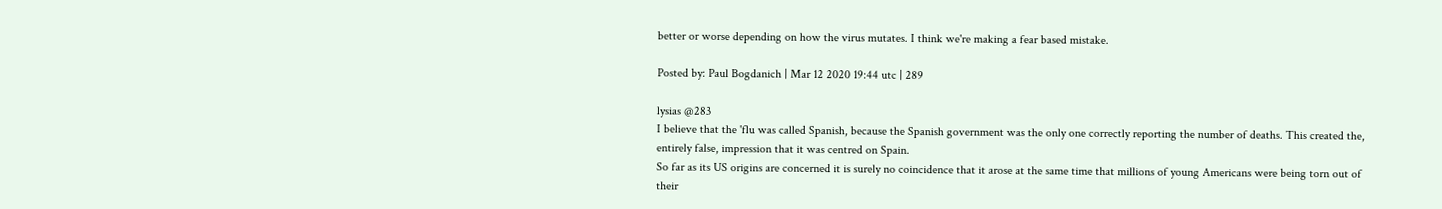better or worse depending on how the virus mutates. I think we're making a fear based mistake.

Posted by: Paul Bogdanich | Mar 12 2020 19:44 utc | 289

lysias @283
I believe that the 'flu was called Spanish, because the Spanish government was the only one correctly reporting the number of deaths. This created the, entirely false, impression that it was centred on Spain.
So far as its US origins are concerned it is surely no coincidence that it arose at the same time that millions of young Americans were being torn out of their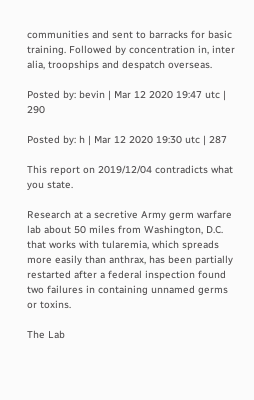communities and sent to barracks for basic training. Followed by concentration in, inter alia, troopships and despatch overseas.

Posted by: bevin | Mar 12 2020 19:47 utc | 290

Posted by: h | Mar 12 2020 19:30 utc | 287

This report on 2019/12/04 contradicts what you state.

Research at a secretive Army germ warfare lab about 50 miles from Washington, D.C. that works with tularemia, which spreads more easily than anthrax, has been partially restarted after a federal inspection found two failures in containing unnamed germs or toxins.

The Lab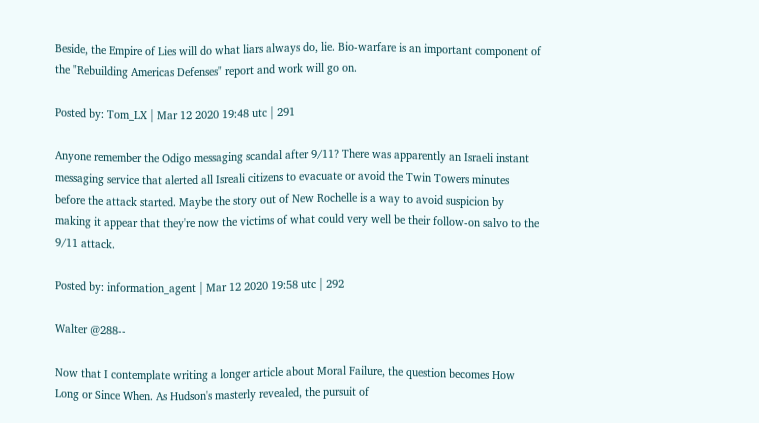Beside, the Empire of Lies will do what liars always do, lie. Bio-warfare is an important component of the "Rebuilding Americas Defenses" report and work will go on.

Posted by: Tom_LX | Mar 12 2020 19:48 utc | 291

Anyone remember the Odigo messaging scandal after 9/11? There was apparently an Israeli instant messaging service that alerted all Isreali citizens to evacuate or avoid the Twin Towers minutes before the attack started. Maybe the story out of New Rochelle is a way to avoid suspicion by making it appear that they're now the victims of what could very well be their follow-on salvo to the 9/11 attack.

Posted by: information_agent | Mar 12 2020 19:58 utc | 292

Walter @288--

Now that I contemplate writing a longer article about Moral Failure, the question becomes How Long or Since When. As Hudson's masterly revealed, the pursuit of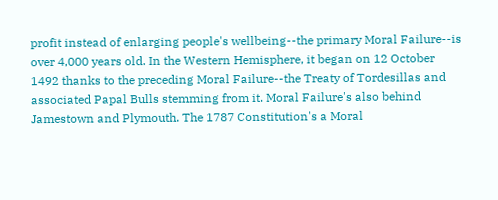profit instead of enlarging people's wellbeing--the primary Moral Failure--is over 4,000 years old. In the Western Hemisphere, it began on 12 October 1492 thanks to the preceding Moral Failure--the Treaty of Tordesillas and associated Papal Bulls stemming from it. Moral Failure's also behind Jamestown and Plymouth. The 1787 Constitution's a Moral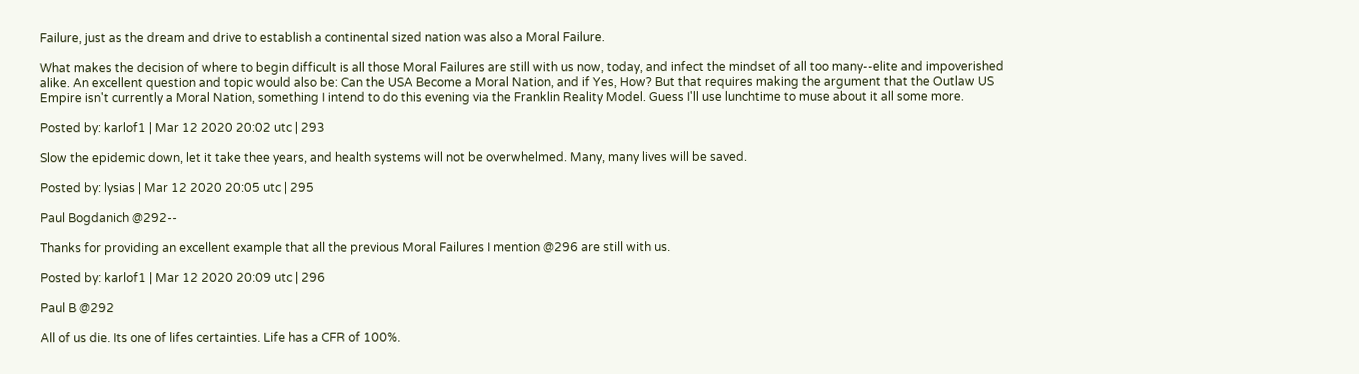Failure, just as the dream and drive to establish a continental sized nation was also a Moral Failure.

What makes the decision of where to begin difficult is all those Moral Failures are still with us now, today, and infect the mindset of all too many--elite and impoverished alike. An excellent question and topic would also be: Can the USA Become a Moral Nation, and if Yes, How? But that requires making the argument that the Outlaw US Empire isn't currently a Moral Nation, something I intend to do this evening via the Franklin Reality Model. Guess I'll use lunchtime to muse about it all some more.

Posted by: karlof1 | Mar 12 2020 20:02 utc | 293

Slow the epidemic down, let it take thee years, and health systems will not be overwhelmed. Many, many lives will be saved.

Posted by: lysias | Mar 12 2020 20:05 utc | 295

Paul Bogdanich @292--

Thanks for providing an excellent example that all the previous Moral Failures I mention @296 are still with us.

Posted by: karlof1 | Mar 12 2020 20:09 utc | 296

Paul B @292

All of us die. Its one of lifes certainties. Life has a CFR of 100%.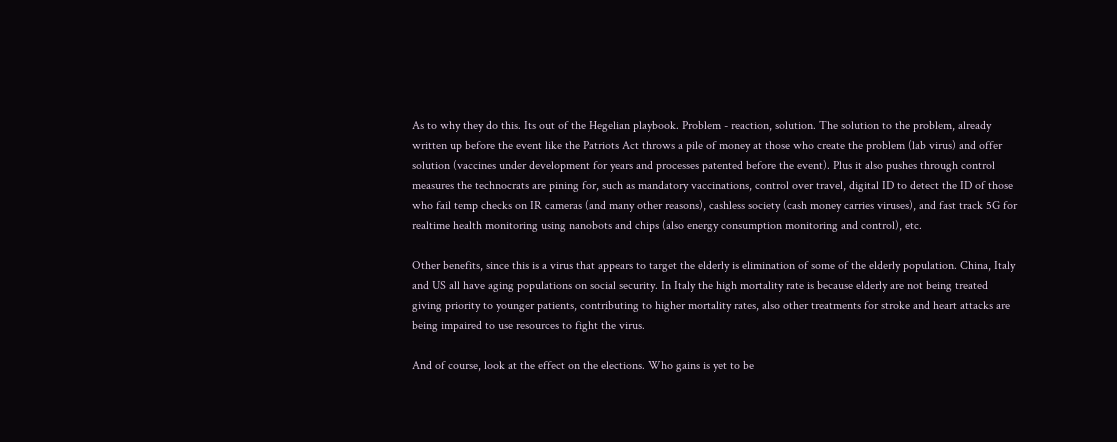As to why they do this. Its out of the Hegelian playbook. Problem - reaction, solution. The solution to the problem, already written up before the event like the Patriots Act throws a pile of money at those who create the problem (lab virus) and offer solution (vaccines under development for years and processes patented before the event). Plus it also pushes through control measures the technocrats are pining for, such as mandatory vaccinations, control over travel, digital ID to detect the ID of those who fail temp checks on IR cameras (and many other reasons), cashless society (cash money carries viruses), and fast track 5G for realtime health monitoring using nanobots and chips (also energy consumption monitoring and control), etc.

Other benefits, since this is a virus that appears to target the elderly is elimination of some of the elderly population. China, Italy and US all have aging populations on social security. In Italy the high mortality rate is because elderly are not being treated giving priority to younger patients, contributing to higher mortality rates, also other treatments for stroke and heart attacks are being impaired to use resources to fight the virus.

And of course, look at the effect on the elections. Who gains is yet to be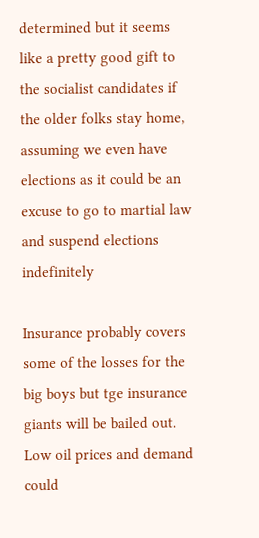determined but it seems like a pretty good gift to the socialist candidates if the older folks stay home, assuming we even have elections as it could be an excuse to go to martial law and suspend elections indefinitely

Insurance probably covers some of the losses for the big boys but tge insurance giants will be bailed out. Low oil prices and demand could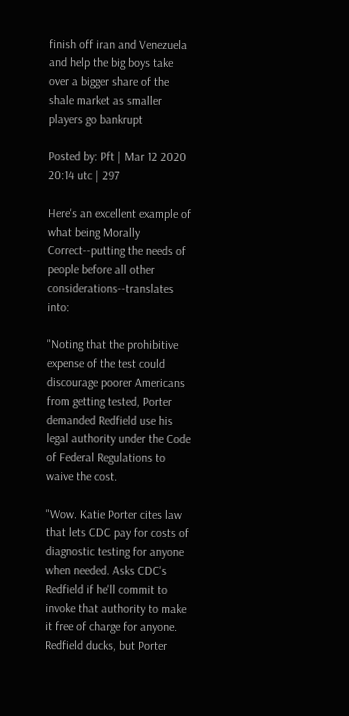finish off iran and Venezuela and help the big boys take over a bigger share of the shale market as smaller players go bankrupt

Posted by: Pft | Mar 12 2020 20:14 utc | 297

Here's an excellent example of what being Morally Correct--putting the needs of people before all other considerations--translates into:

"Noting that the prohibitive expense of the test could discourage poorer Americans from getting tested, Porter demanded Redfield use his legal authority under the Code of Federal Regulations to waive the cost.

"Wow. Katie Porter cites law that lets CDC pay for costs of diagnostic testing for anyone when needed. Asks CDC's Redfield if he'll commit to invoke that authority to make it free of charge for anyone. Redfield ducks, but Porter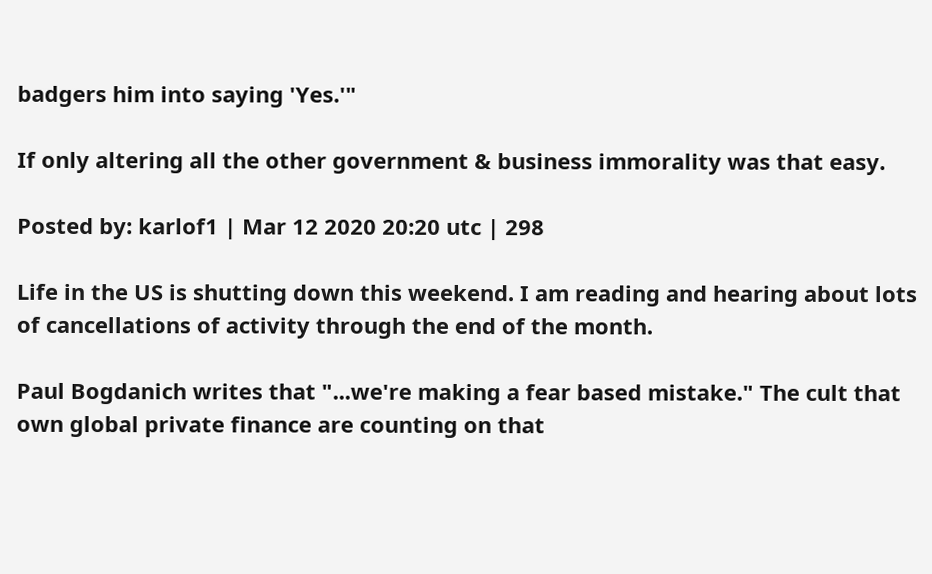badgers him into saying 'Yes.'"

If only altering all the other government & business immorality was that easy.

Posted by: karlof1 | Mar 12 2020 20:20 utc | 298

Life in the US is shutting down this weekend. I am reading and hearing about lots of cancellations of activity through the end of the month.

Paul Bogdanich writes that "...we're making a fear based mistake." The cult that own global private finance are counting on that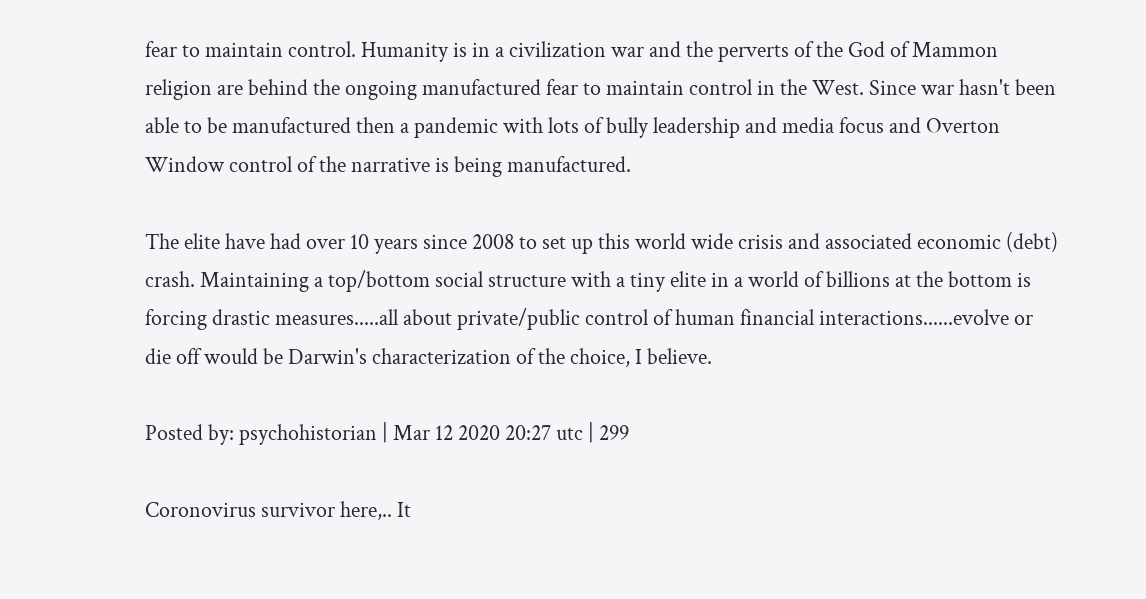fear to maintain control. Humanity is in a civilization war and the perverts of the God of Mammon religion are behind the ongoing manufactured fear to maintain control in the West. Since war hasn't been able to be manufactured then a pandemic with lots of bully leadership and media focus and Overton Window control of the narrative is being manufactured.

The elite have had over 10 years since 2008 to set up this world wide crisis and associated economic (debt) crash. Maintaining a top/bottom social structure with a tiny elite in a world of billions at the bottom is forcing drastic measures.....all about private/public control of human financial interactions......evolve or die off would be Darwin's characterization of the choice, I believe.

Posted by: psychohistorian | Mar 12 2020 20:27 utc | 299

Coronovirus survivor here,.. It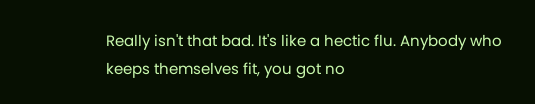Really isn't that bad. It's like a hectic flu. Anybody who keeps themselves fit, you got no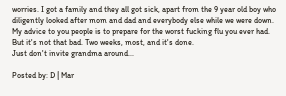worries. I got a family and they all got sick, apart from the 9 year old boy who diligently looked after mom and dad and everybody else while we were down. My advice to you people is to prepare for the worst fucking flu you ever had. But it's not that bad. Two weeks, most, and it's done.
Just don't invite grandma around...

Posted by: D | Mar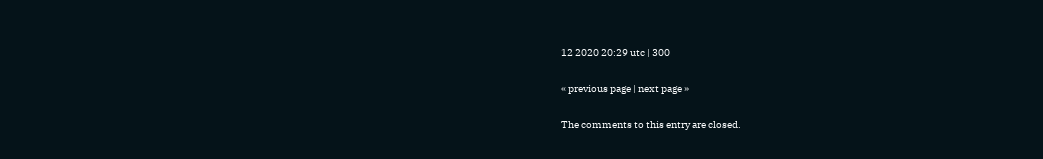12 2020 20:29 utc | 300

« previous page | next page »

The comments to this entry are closed.